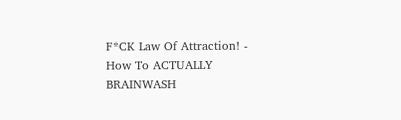F*CK Law Of Attraction! - How To ACTUALLY BRAINWASH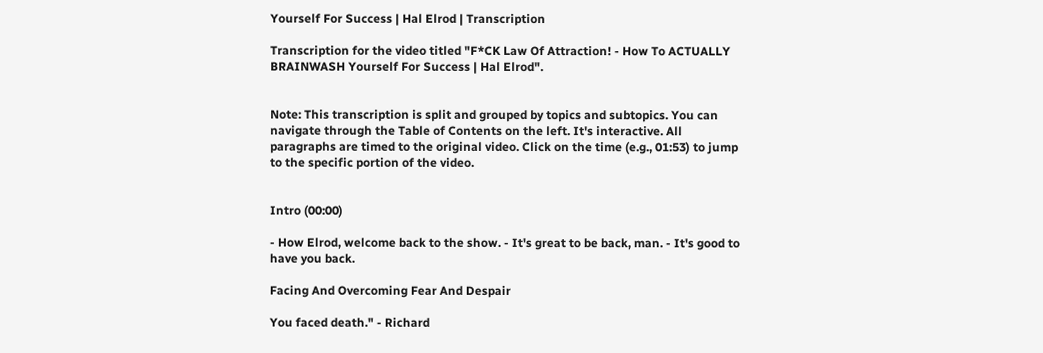Yourself For Success | Hal Elrod | Transcription

Transcription for the video titled "F*CK Law Of Attraction! - How To ACTUALLY BRAINWASH Yourself For Success | Hal Elrod".


Note: This transcription is split and grouped by topics and subtopics. You can navigate through the Table of Contents on the left. It's interactive. All paragraphs are timed to the original video. Click on the time (e.g., 01:53) to jump to the specific portion of the video.


Intro (00:00)

- How Elrod, welcome back to the show. - It's great to be back, man. - It's good to have you back.

Facing And Overcoming Fear And Despair

You faced death." - Richard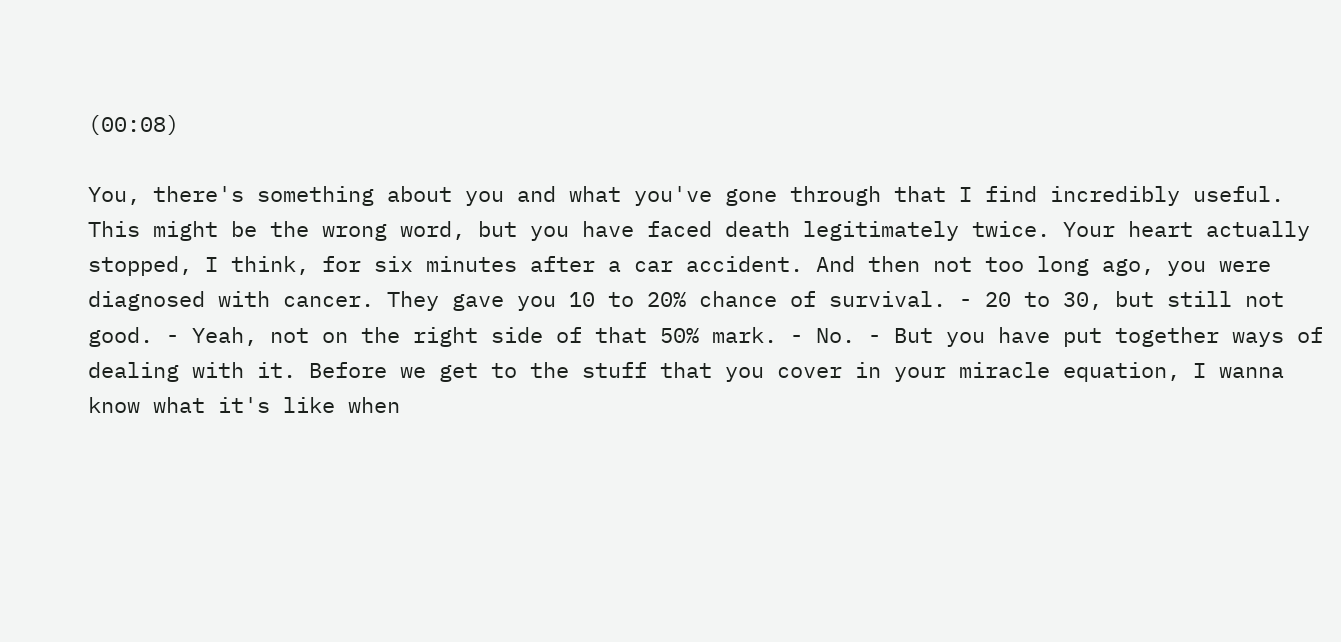(00:08)

You, there's something about you and what you've gone through that I find incredibly useful. This might be the wrong word, but you have faced death legitimately twice. Your heart actually stopped, I think, for six minutes after a car accident. And then not too long ago, you were diagnosed with cancer. They gave you 10 to 20% chance of survival. - 20 to 30, but still not good. - Yeah, not on the right side of that 50% mark. - No. - But you have put together ways of dealing with it. Before we get to the stuff that you cover in your miracle equation, I wanna know what it's like when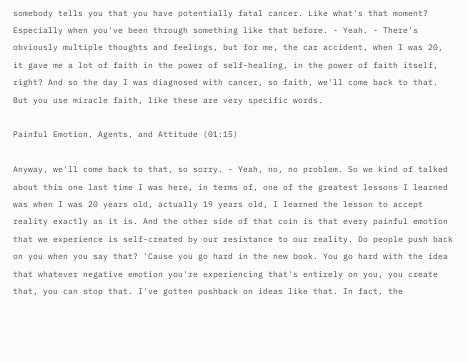somebody tells you that you have potentially fatal cancer. Like what's that moment? Especially when you've been through something like that before. - Yeah. - There's obviously multiple thoughts and feelings, but for me, the car accident, when I was 20, it gave me a lot of faith in the power of self-healing, in the power of faith itself, right? And so the day I was diagnosed with cancer, so faith, we'll come back to that. But you use miracle faith, like these are very specific words.

Painful Emotion, Agents, and Attitude (01:15)

Anyway, we'll come back to that, so sorry. - Yeah, no, no problem. So we kind of talked about this one last time I was here, in terms of, one of the greatest lessons I learned was when I was 20 years old, actually 19 years old, I learned the lesson to accept reality exactly as it is. And the other side of that coin is that every painful emotion that we experience is self-created by our resistance to our reality. Do people push back on you when you say that? 'Cause you go hard in the new book. You go hard with the idea that whatever negative emotion you're experiencing that's entirely on you, you create that, you can stop that. I've gotten pushback on ideas like that. In fact, the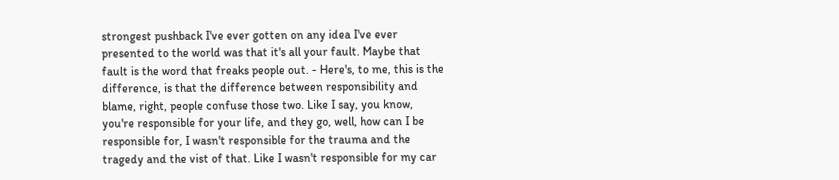strongest pushback I've ever gotten on any idea I've ever presented to the world was that it's all your fault. Maybe that fault is the word that freaks people out. - Here's, to me, this is the difference, is that the difference between responsibility and blame, right, people confuse those two. Like I say, you know, you're responsible for your life, and they go, well, how can I be responsible for, I wasn't responsible for the trauma and the tragedy and the vist of that. Like I wasn't responsible for my car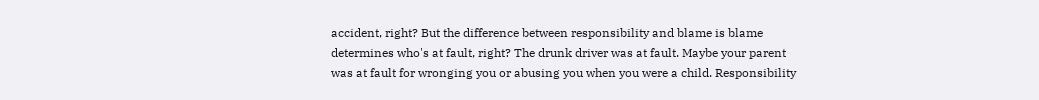accident, right? But the difference between responsibility and blame is blame determines who's at fault, right? The drunk driver was at fault. Maybe your parent was at fault for wronging you or abusing you when you were a child. Responsibility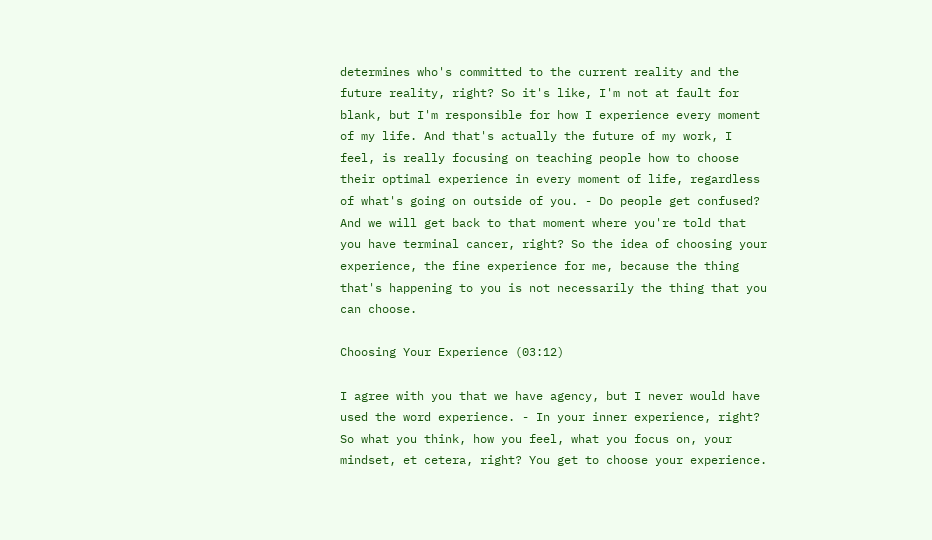determines who's committed to the current reality and the future reality, right? So it's like, I'm not at fault for blank, but I'm responsible for how I experience every moment of my life. And that's actually the future of my work, I feel, is really focusing on teaching people how to choose their optimal experience in every moment of life, regardless of what's going on outside of you. - Do people get confused? And we will get back to that moment where you're told that you have terminal cancer, right? So the idea of choosing your experience, the fine experience for me, because the thing that's happening to you is not necessarily the thing that you can choose.

Choosing Your Experience (03:12)

I agree with you that we have agency, but I never would have used the word experience. - In your inner experience, right? So what you think, how you feel, what you focus on, your mindset, et cetera, right? You get to choose your experience.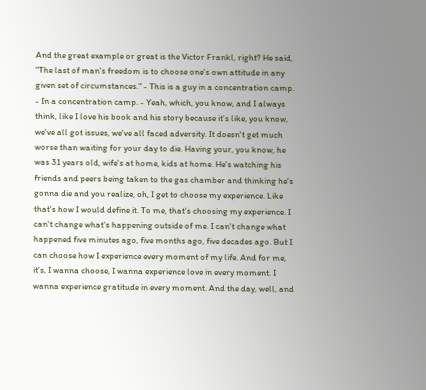And the great example or great is the Victor Frankl, right? He said, "The last of man's freedom is to choose one's own attitude in any given set of circumstances." - This is a guy in a concentration camp. - In a concentration camp. - Yeah, which, you know, and I always think, like I love his book and his story because it's like, you know, we've all got issues, we've all faced adversity. It doesn't get much worse than waiting for your day to die. Having your, you know, he was 31 years old, wife's at home, kids at home. He's watching his friends and peers being taken to the gas chamber and thinking he's gonna die and you realize, oh, I get to choose my experience. Like that's how I would define it. To me, that's choosing my experience. I can't change what's happening outside of me. I can't change what happened five minutes ago, five months ago, five decades ago. But I can choose how I experience every moment of my life. And for me, it's, I wanna choose, I wanna experience love in every moment. I wanna experience gratitude in every moment. And the day, well, and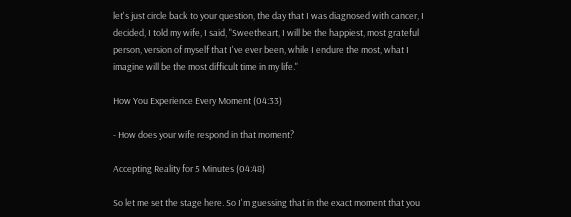let's just circle back to your question, the day that I was diagnosed with cancer, I decided, I told my wife, I said, "Sweetheart, I will be the happiest, most grateful person, version of myself that I've ever been, while I endure the most, what I imagine will be the most difficult time in my life."

How You Experience Every Moment (04:33)

- How does your wife respond in that moment?

Accepting Reality for 5 Minutes (04:48)

So let me set the stage here. So I'm guessing that in the exact moment that you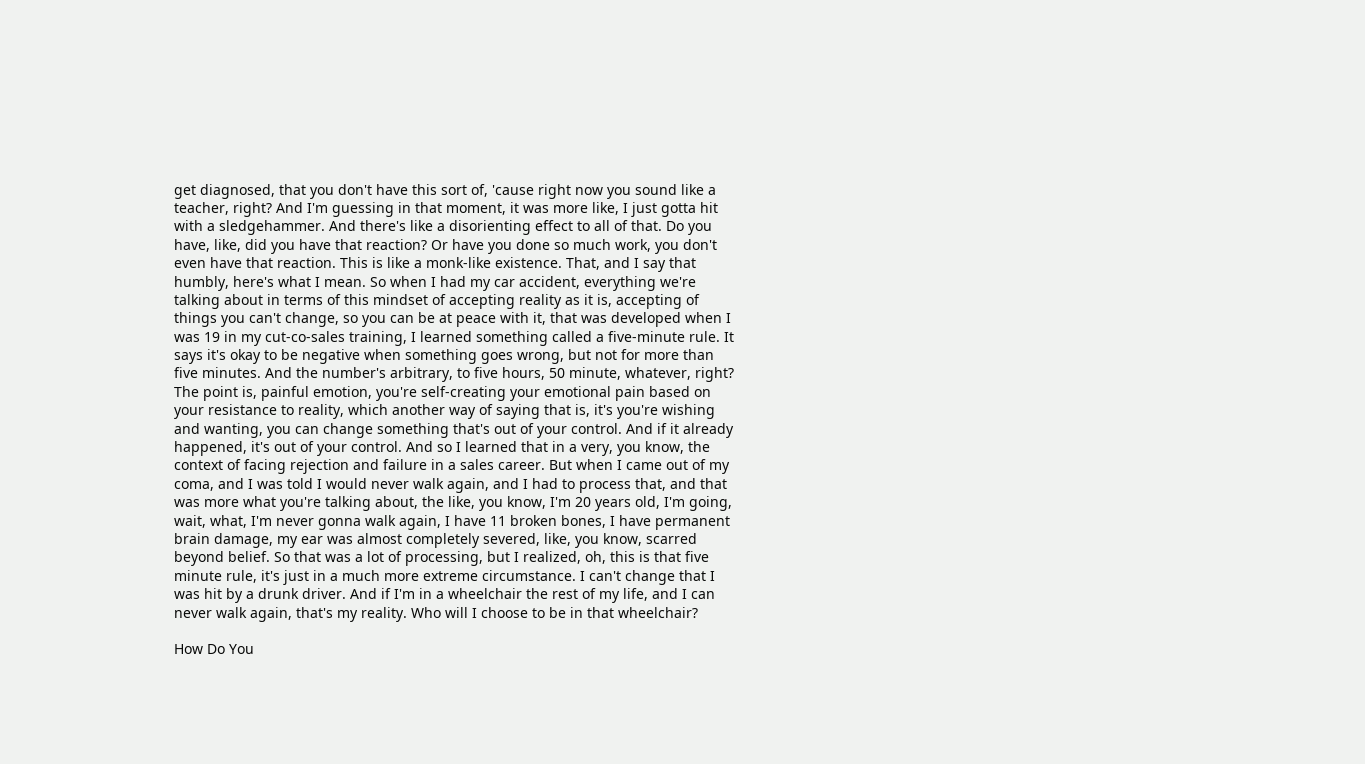get diagnosed, that you don't have this sort of, 'cause right now you sound like a teacher, right? And I'm guessing in that moment, it was more like, I just gotta hit with a sledgehammer. And there's like a disorienting effect to all of that. Do you have, like, did you have that reaction? Or have you done so much work, you don't even have that reaction. This is like a monk-like existence. That, and I say that humbly, here's what I mean. So when I had my car accident, everything we're talking about in terms of this mindset of accepting reality as it is, accepting of things you can't change, so you can be at peace with it, that was developed when I was 19 in my cut-co-sales training, I learned something called a five-minute rule. It says it's okay to be negative when something goes wrong, but not for more than five minutes. And the number's arbitrary, to five hours, 50 minute, whatever, right? The point is, painful emotion, you're self-creating your emotional pain based on your resistance to reality, which another way of saying that is, it's you're wishing and wanting, you can change something that's out of your control. And if it already happened, it's out of your control. And so I learned that in a very, you know, the context of facing rejection and failure in a sales career. But when I came out of my coma, and I was told I would never walk again, and I had to process that, and that was more what you're talking about, the like, you know, I'm 20 years old, I'm going, wait, what, I'm never gonna walk again, I have 11 broken bones, I have permanent brain damage, my ear was almost completely severed, like, you know, scarred beyond belief. So that was a lot of processing, but I realized, oh, this is that five minute rule, it's just in a much more extreme circumstance. I can't change that I was hit by a drunk driver. And if I'm in a wheelchair the rest of my life, and I can never walk again, that's my reality. Who will I choose to be in that wheelchair?

How Do You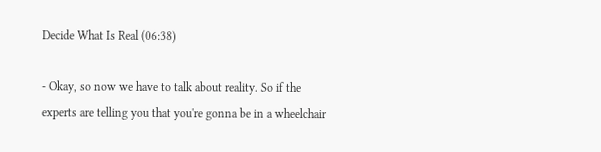Decide What Is Real (06:38)

- Okay, so now we have to talk about reality. So if the experts are telling you that you're gonna be in a wheelchair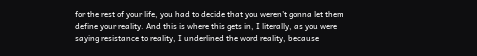for the rest of your life, you had to decide that you weren't gonna let them define your reality. And this is where this gets in, I literally, as you were saying resistance to reality, I underlined the word reality, because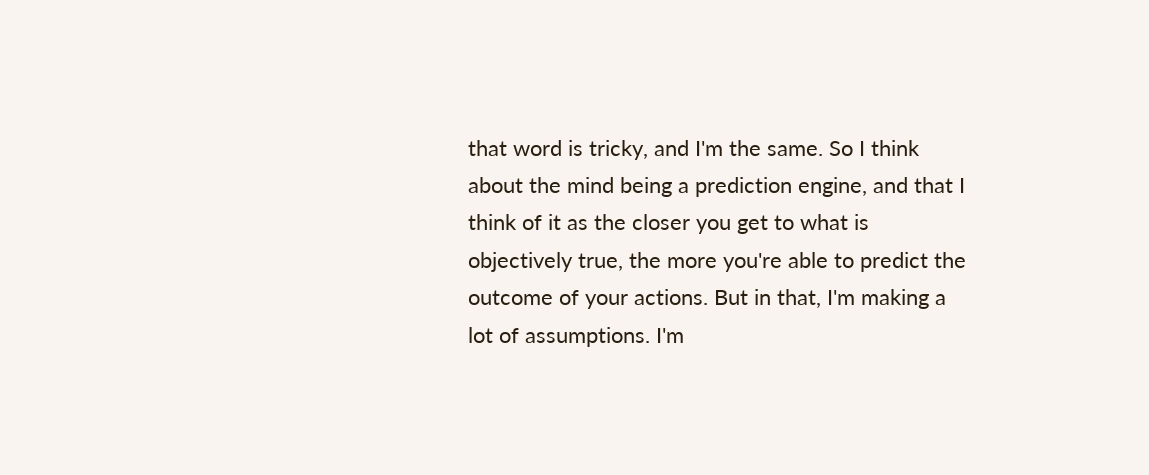that word is tricky, and I'm the same. So I think about the mind being a prediction engine, and that I think of it as the closer you get to what is objectively true, the more you're able to predict the outcome of your actions. But in that, I'm making a lot of assumptions. I'm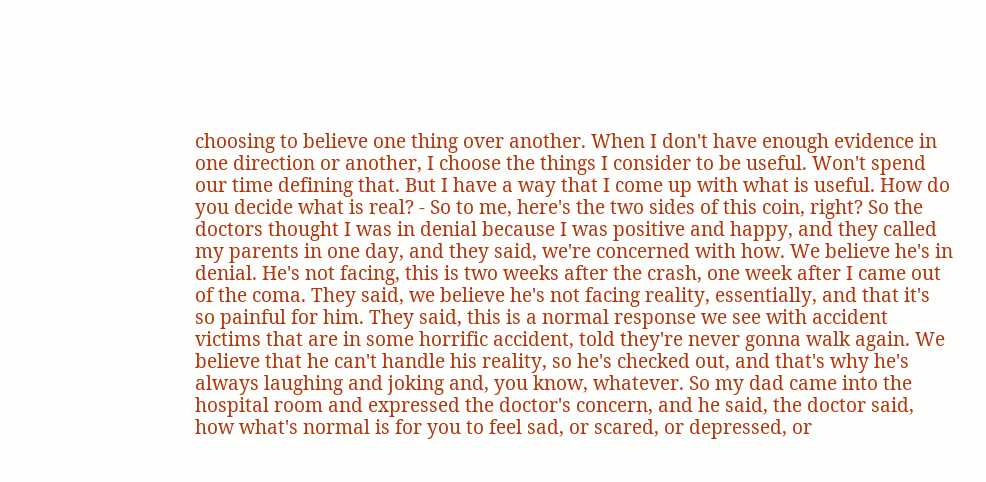choosing to believe one thing over another. When I don't have enough evidence in one direction or another, I choose the things I consider to be useful. Won't spend our time defining that. But I have a way that I come up with what is useful. How do you decide what is real? - So to me, here's the two sides of this coin, right? So the doctors thought I was in denial because I was positive and happy, and they called my parents in one day, and they said, we're concerned with how. We believe he's in denial. He's not facing, this is two weeks after the crash, one week after I came out of the coma. They said, we believe he's not facing reality, essentially, and that it's so painful for him. They said, this is a normal response we see with accident victims that are in some horrific accident, told they're never gonna walk again. We believe that he can't handle his reality, so he's checked out, and that's why he's always laughing and joking and, you know, whatever. So my dad came into the hospital room and expressed the doctor's concern, and he said, the doctor said, how what's normal is for you to feel sad, or scared, or depressed, or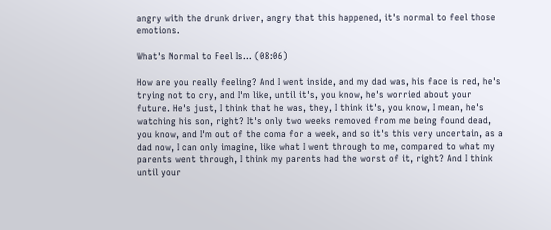angry with the drunk driver, angry that this happened, it's normal to feel those emotions.

What's Normal to Feel Is... (08:06)

How are you really feeling? And I went inside, and my dad was, his face is red, he's trying not to cry, and I'm like, until it's, you know, he's worried about your future. He's just, I think that he was, they, I think it's, you know, I mean, he's watching his son, right? It's only two weeks removed from me being found dead, you know, and I'm out of the coma for a week, and so it's this very uncertain, as a dad now, I can only imagine, like what I went through to me, compared to what my parents went through, I think my parents had the worst of it, right? And I think until your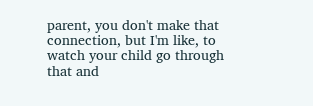parent, you don't make that connection, but I'm like, to watch your child go through that and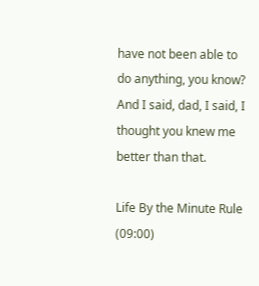have not been able to do anything, you know? And I said, dad, I said, I thought you knew me better than that.

Life By the Minute Rule (09:00)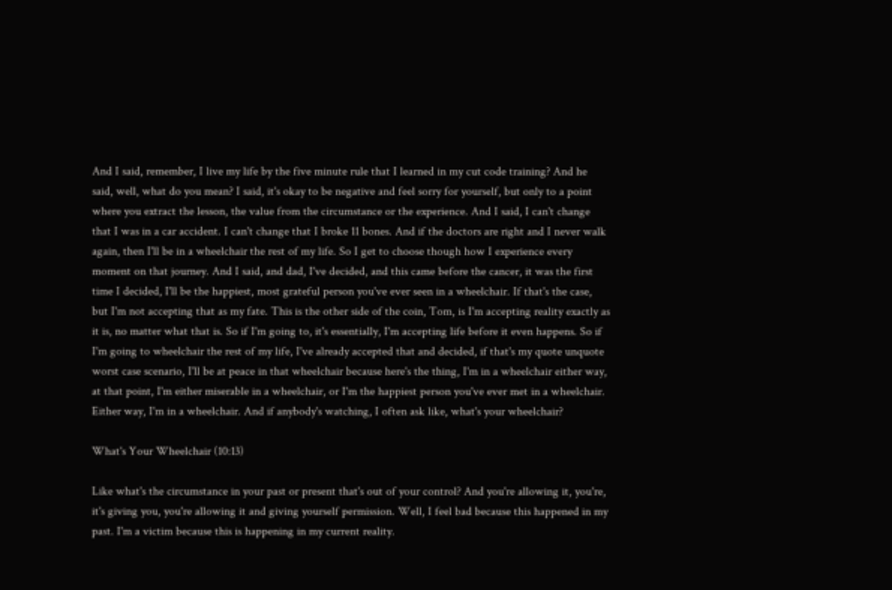And I said, remember, I live my life by the five minute rule that I learned in my cut code training? And he said, well, what do you mean? I said, it's okay to be negative and feel sorry for yourself, but only to a point where you extract the lesson, the value from the circumstance or the experience. And I said, I can't change that I was in a car accident. I can't change that I broke 11 bones. And if the doctors are right and I never walk again, then I'll be in a wheelchair the rest of my life. So I get to choose though how I experience every moment on that journey. And I said, and dad, I've decided, and this came before the cancer, it was the first time I decided, I'll be the happiest, most grateful person you've ever seen in a wheelchair. If that's the case, but I'm not accepting that as my fate. This is the other side of the coin, Tom, is I'm accepting reality exactly as it is, no matter what that is. So if I'm going to, it's essentially, I'm accepting life before it even happens. So if I'm going to wheelchair the rest of my life, I've already accepted that and decided, if that's my quote unquote worst case scenario, I'll be at peace in that wheelchair because here's the thing, I'm in a wheelchair either way, at that point, I'm either miserable in a wheelchair, or I'm the happiest person you've ever met in a wheelchair. Either way, I'm in a wheelchair. And if anybody's watching, I often ask like, what's your wheelchair?

What's Your Wheelchair (10:13)

Like what's the circumstance in your past or present that's out of your control? And you're allowing it, you're, it's giving you, you're allowing it and giving yourself permission. Well, I feel bad because this happened in my past. I'm a victim because this is happening in my current reality.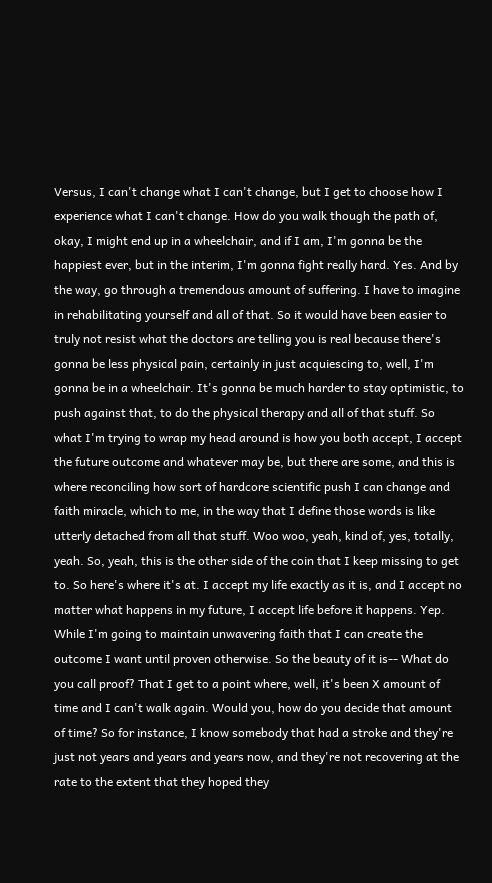Versus, I can't change what I can't change, but I get to choose how I experience what I can't change. How do you walk though the path of, okay, I might end up in a wheelchair, and if I am, I'm gonna be the happiest ever, but in the interim, I'm gonna fight really hard. Yes. And by the way, go through a tremendous amount of suffering. I have to imagine in rehabilitating yourself and all of that. So it would have been easier to truly not resist what the doctors are telling you is real because there's gonna be less physical pain, certainly in just acquiescing to, well, I'm gonna be in a wheelchair. It's gonna be much harder to stay optimistic, to push against that, to do the physical therapy and all of that stuff. So what I'm trying to wrap my head around is how you both accept, I accept the future outcome and whatever may be, but there are some, and this is where reconciling how sort of hardcore scientific push I can change and faith miracle, which to me, in the way that I define those words is like utterly detached from all that stuff. Woo woo, yeah, kind of, yes, totally, yeah. So, yeah, this is the other side of the coin that I keep missing to get to. So here's where it's at. I accept my life exactly as it is, and I accept no matter what happens in my future, I accept life before it happens. Yep. While I'm going to maintain unwavering faith that I can create the outcome I want until proven otherwise. So the beauty of it is-- What do you call proof? That I get to a point where, well, it's been X amount of time and I can't walk again. Would you, how do you decide that amount of time? So for instance, I know somebody that had a stroke and they're just not years and years and years now, and they're not recovering at the rate to the extent that they hoped they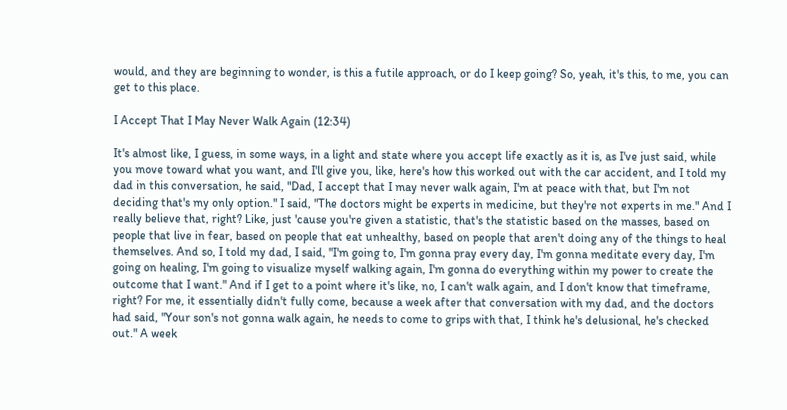would, and they are beginning to wonder, is this a futile approach, or do I keep going? So, yeah, it's this, to me, you can get to this place.

I Accept That I May Never Walk Again (12:34)

It's almost like, I guess, in some ways, in a light and state where you accept life exactly as it is, as I've just said, while you move toward what you want, and I'll give you, like, here's how this worked out with the car accident, and I told my dad in this conversation, he said, "Dad, I accept that I may never walk again, I'm at peace with that, but I'm not deciding that's my only option." I said, "The doctors might be experts in medicine, but they're not experts in me." And I really believe that, right? Like, just 'cause you're given a statistic, that's the statistic based on the masses, based on people that live in fear, based on people that eat unhealthy, based on people that aren't doing any of the things to heal themselves. And so, I told my dad, I said, "I'm going to, I'm gonna pray every day, I'm gonna meditate every day, I'm going on healing, I'm going to visualize myself walking again, I'm gonna do everything within my power to create the outcome that I want." And if I get to a point where it's like, no, I can't walk again, and I don't know that timeframe, right? For me, it essentially didn't fully come, because a week after that conversation with my dad, and the doctors had said, "Your son's not gonna walk again, he needs to come to grips with that, I think he's delusional, he's checked out." A week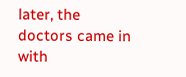later, the doctors came in with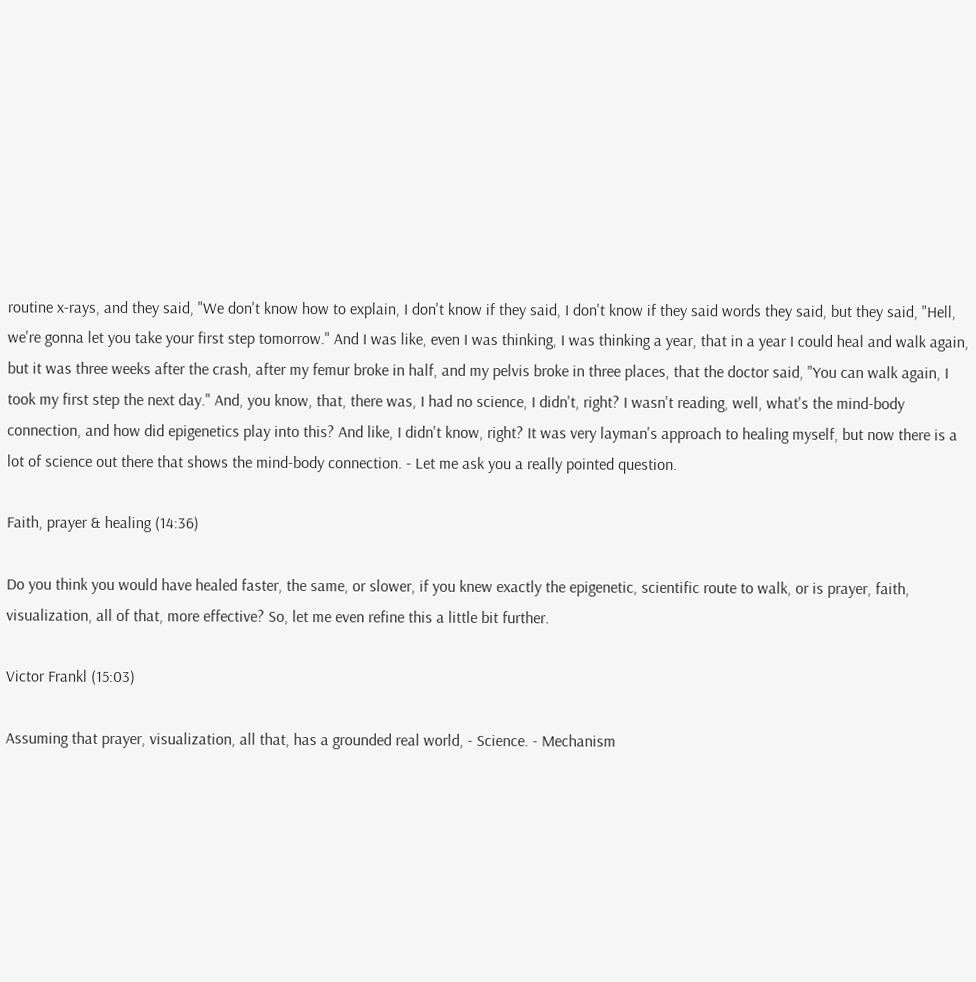routine x-rays, and they said, "We don't know how to explain, I don't know if they said, I don't know if they said words they said, but they said, "Hell, we're gonna let you take your first step tomorrow." And I was like, even I was thinking, I was thinking a year, that in a year I could heal and walk again, but it was three weeks after the crash, after my femur broke in half, and my pelvis broke in three places, that the doctor said, "You can walk again, I took my first step the next day." And, you know, that, there was, I had no science, I didn't, right? I wasn't reading, well, what's the mind-body connection, and how did epigenetics play into this? And like, I didn't know, right? It was very layman's approach to healing myself, but now there is a lot of science out there that shows the mind-body connection. - Let me ask you a really pointed question.

Faith, prayer & healing (14:36)

Do you think you would have healed faster, the same, or slower, if you knew exactly the epigenetic, scientific route to walk, or is prayer, faith, visualization, all of that, more effective? So, let me even refine this a little bit further.

Victor Frankl (15:03)

Assuming that prayer, visualization, all that, has a grounded real world, - Science. - Mechanism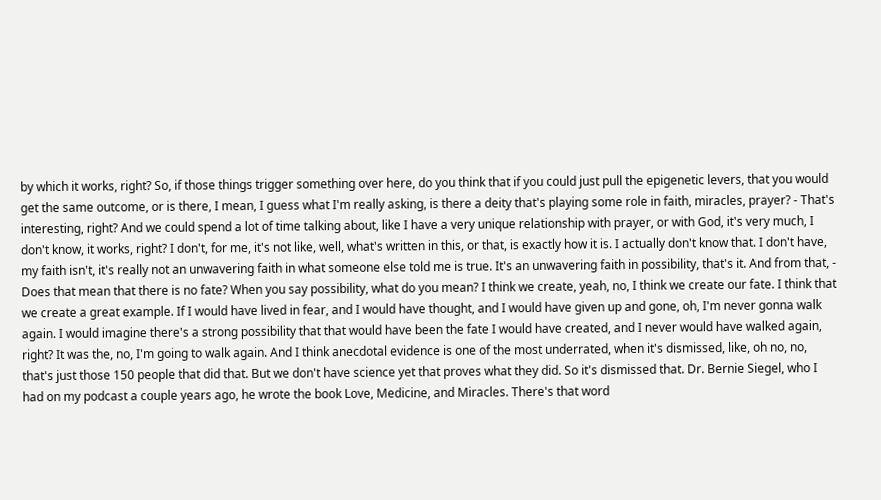by which it works, right? So, if those things trigger something over here, do you think that if you could just pull the epigenetic levers, that you would get the same outcome, or is there, I mean, I guess what I'm really asking, is there a deity that's playing some role in faith, miracles, prayer? - That's interesting, right? And we could spend a lot of time talking about, like I have a very unique relationship with prayer, or with God, it's very much, I don't know, it works, right? I don't, for me, it's not like, well, what's written in this, or that, is exactly how it is. I actually don't know that. I don't have, my faith isn't, it's really not an unwavering faith in what someone else told me is true. It's an unwavering faith in possibility, that's it. And from that, - Does that mean that there is no fate? When you say possibility, what do you mean? I think we create, yeah, no, I think we create our fate. I think that we create a great example. If I would have lived in fear, and I would have thought, and I would have given up and gone, oh, I'm never gonna walk again. I would imagine there's a strong possibility that that would have been the fate I would have created, and I never would have walked again, right? It was the, no, I'm going to walk again. And I think anecdotal evidence is one of the most underrated, when it's dismissed, like, oh no, no, that's just those 150 people that did that. But we don't have science yet that proves what they did. So it's dismissed that. Dr. Bernie Siegel, who I had on my podcast a couple years ago, he wrote the book Love, Medicine, and Miracles. There's that word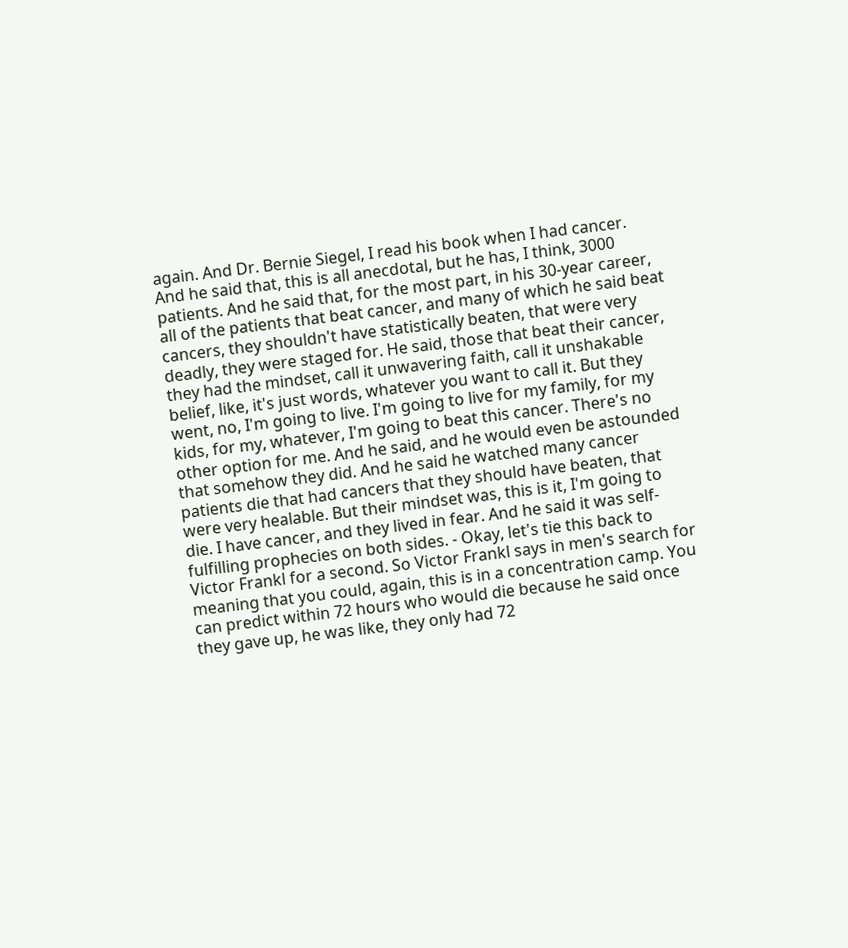again. And Dr. Bernie Siegel, I read his book when I had cancer. And he said that, this is all anecdotal, but he has, I think, 3000 patients. And he said that, for the most part, in his 30-year career, all of the patients that beat cancer, and many of which he said beat cancers, they shouldn't have statistically beaten, that were very deadly, they were staged for. He said, those that beat their cancer, they had the mindset, call it unwavering faith, call it unshakable belief, like, it's just words, whatever you want to call it. But they went, no, I'm going to live. I'm going to live for my family, for my kids, for my, whatever, I'm going to beat this cancer. There's no other option for me. And he said, and he would even be astounded that somehow they did. And he said he watched many cancer patients die that had cancers that they should have beaten, that were very healable. But their mindset was, this is it, I'm going to die. I have cancer, and they lived in fear. And he said it was self-fulfilling prophecies on both sides. - Okay, let's tie this back to Victor Frankl for a second. So Victor Frankl says in men's search for meaning that you could, again, this is in a concentration camp. You can predict within 72 hours who would die because he said once they gave up, he was like, they only had 72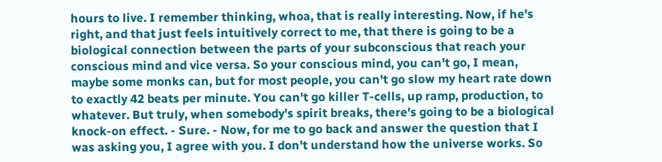hours to live. I remember thinking, whoa, that is really interesting. Now, if he's right, and that just feels intuitively correct to me, that there is going to be a biological connection between the parts of your subconscious that reach your conscious mind and vice versa. So your conscious mind, you can't go, I mean, maybe some monks can, but for most people, you can't go slow my heart rate down to exactly 42 beats per minute. You can't go killer T-cells, up ramp, production, to whatever. But truly, when somebody's spirit breaks, there's going to be a biological knock-on effect. - Sure. - Now, for me to go back and answer the question that I was asking you, I agree with you. I don't understand how the universe works. So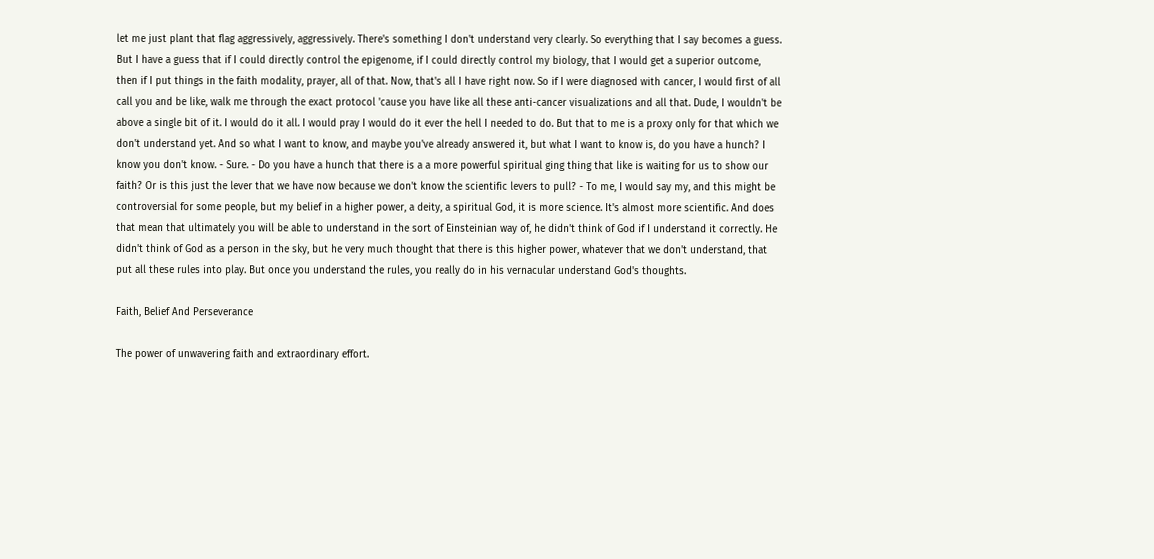let me just plant that flag aggressively, aggressively. There's something I don't understand very clearly. So everything that I say becomes a guess. But I have a guess that if I could directly control the epigenome, if I could directly control my biology, that I would get a superior outcome, then if I put things in the faith modality, prayer, all of that. Now, that's all I have right now. So if I were diagnosed with cancer, I would first of all call you and be like, walk me through the exact protocol 'cause you have like all these anti-cancer visualizations and all that. Dude, I wouldn't be above a single bit of it. I would do it all. I would pray I would do it ever the hell I needed to do. But that to me is a proxy only for that which we don't understand yet. And so what I want to know, and maybe you've already answered it, but what I want to know is, do you have a hunch? I know you don't know. - Sure. - Do you have a hunch that there is a a more powerful spiritual ging thing that like is waiting for us to show our faith? Or is this just the lever that we have now because we don't know the scientific levers to pull? - To me, I would say my, and this might be controversial for some people, but my belief in a higher power, a deity, a spiritual God, it is more science. It's almost more scientific. And does that mean that ultimately you will be able to understand in the sort of Einsteinian way of, he didn't think of God if I understand it correctly. He didn't think of God as a person in the sky, but he very much thought that there is this higher power, whatever that we don't understand, that put all these rules into play. But once you understand the rules, you really do in his vernacular understand God's thoughts.

Faith, Belief And Perseverance

The power of unwavering faith and extraordinary effort.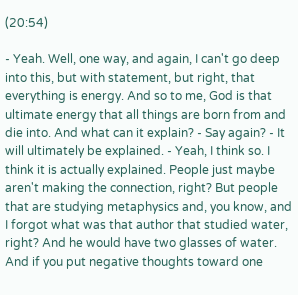(20:54)

- Yeah. Well, one way, and again, I can't go deep into this, but with statement, but right, that everything is energy. And so to me, God is that ultimate energy that all things are born from and die into. And what can it explain? - Say again? - It will ultimately be explained. - Yeah, I think so. I think it is actually explained. People just maybe aren't making the connection, right? But people that are studying metaphysics and, you know, and I forgot what was that author that studied water, right? And he would have two glasses of water. And if you put negative thoughts toward one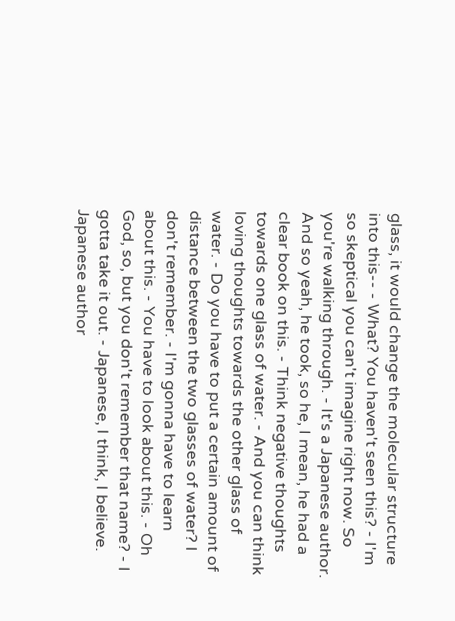glass, it would change the molecular structure into this-- - What? You haven't seen this? - I'm so skeptical you can't imagine right now. So you're walking through. - It's a Japanese author. And so yeah, he took, so he, I mean, he had a clear book on this. - Think negative thoughts towards one glass of water. - And you can think loving thoughts towards the other glass of water. - Do you have to put a certain amount of distance between the two glasses of water? I don't remember. - I'm gonna have to learn about this. - You have to look about this. - Oh God, so, but you don't remember that name? - I gotta take it out. - Japanese, I think, I believe. Japanese author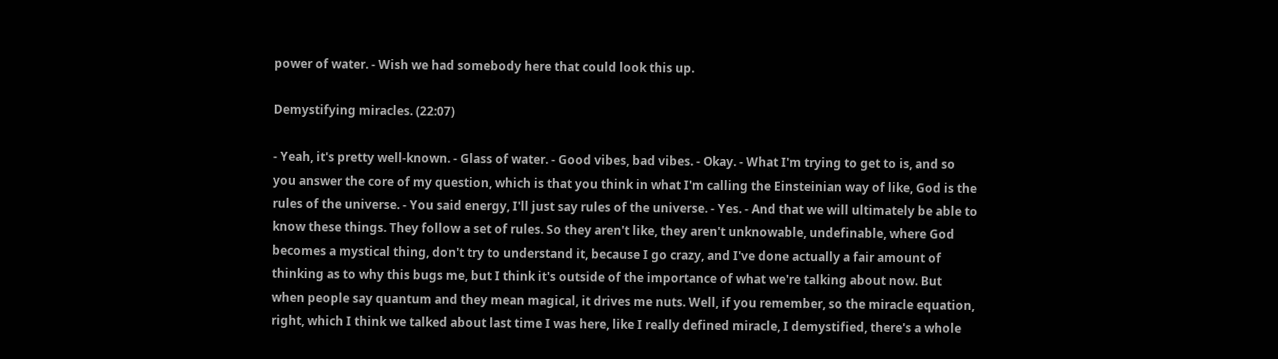power of water. - Wish we had somebody here that could look this up.

Demystifying miracles. (22:07)

- Yeah, it's pretty well-known. - Glass of water. - Good vibes, bad vibes. - Okay. - What I'm trying to get to is, and so you answer the core of my question, which is that you think in what I'm calling the Einsteinian way of like, God is the rules of the universe. - You said energy, I'll just say rules of the universe. - Yes. - And that we will ultimately be able to know these things. They follow a set of rules. So they aren't like, they aren't unknowable, undefinable, where God becomes a mystical thing, don't try to understand it, because I go crazy, and I've done actually a fair amount of thinking as to why this bugs me, but I think it's outside of the importance of what we're talking about now. But when people say quantum and they mean magical, it drives me nuts. Well, if you remember, so the miracle equation, right, which I think we talked about last time I was here, like I really defined miracle, I demystified, there's a whole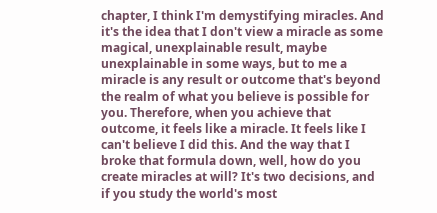chapter, I think I'm demystifying miracles. And it's the idea that I don't view a miracle as some magical, unexplainable result, maybe unexplainable in some ways, but to me a miracle is any result or outcome that's beyond the realm of what you believe is possible for you. Therefore, when you achieve that outcome, it feels like a miracle. It feels like I can't believe I did this. And the way that I broke that formula down, well, how do you create miracles at will? It's two decisions, and if you study the world's most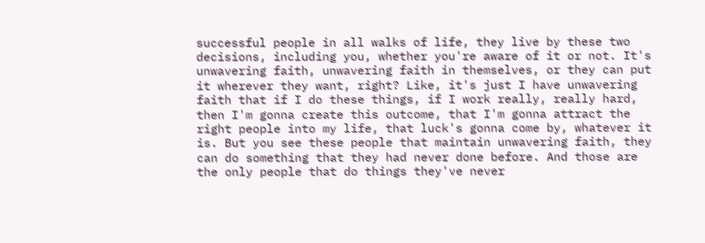successful people in all walks of life, they live by these two decisions, including you, whether you're aware of it or not. It's unwavering faith, unwavering faith in themselves, or they can put it wherever they want, right? Like, it's just I have unwavering faith that if I do these things, if I work really, really hard, then I'm gonna create this outcome, that I'm gonna attract the right people into my life, that luck's gonna come by, whatever it is. But you see these people that maintain unwavering faith, they can do something that they had never done before. And those are the only people that do things they've never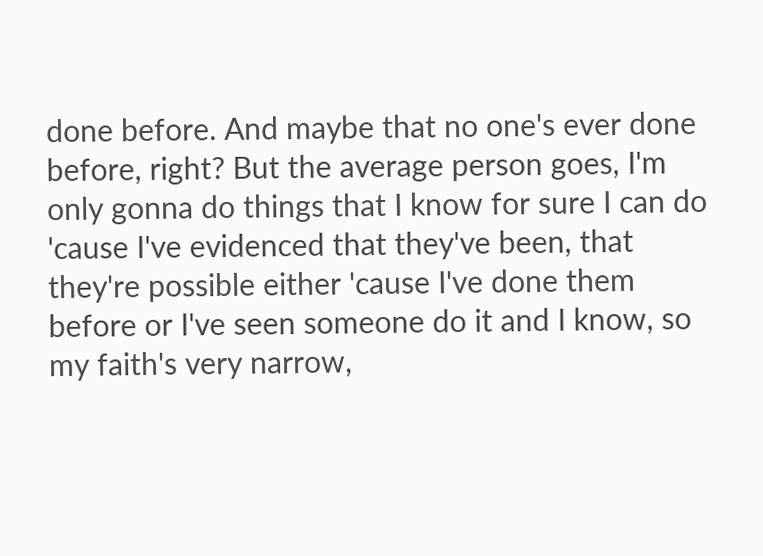done before. And maybe that no one's ever done before, right? But the average person goes, I'm only gonna do things that I know for sure I can do 'cause I've evidenced that they've been, that they're possible either 'cause I've done them before or I've seen someone do it and I know, so my faith's very narrow,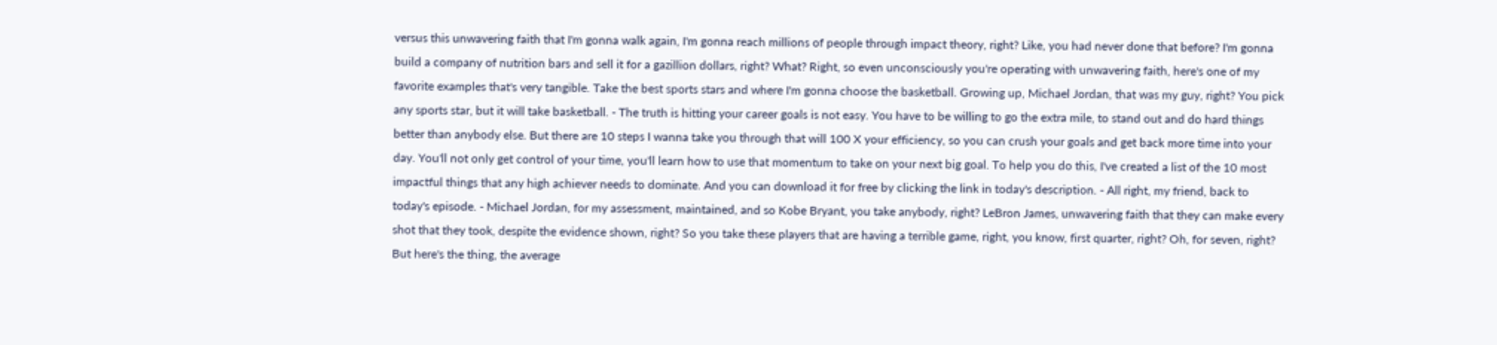versus this unwavering faith that I'm gonna walk again, I'm gonna reach millions of people through impact theory, right? Like, you had never done that before? I'm gonna build a company of nutrition bars and sell it for a gazillion dollars, right? What? Right, so even unconsciously you're operating with unwavering faith, here's one of my favorite examples that's very tangible. Take the best sports stars and where I'm gonna choose the basketball. Growing up, Michael Jordan, that was my guy, right? You pick any sports star, but it will take basketball. - The truth is hitting your career goals is not easy. You have to be willing to go the extra mile, to stand out and do hard things better than anybody else. But there are 10 steps I wanna take you through that will 100 X your efficiency, so you can crush your goals and get back more time into your day. You'll not only get control of your time, you'll learn how to use that momentum to take on your next big goal. To help you do this, I've created a list of the 10 most impactful things that any high achiever needs to dominate. And you can download it for free by clicking the link in today's description. - All right, my friend, back to today's episode. - Michael Jordan, for my assessment, maintained, and so Kobe Bryant, you take anybody, right? LeBron James, unwavering faith that they can make every shot that they took, despite the evidence shown, right? So you take these players that are having a terrible game, right, you know, first quarter, right? Oh, for seven, right? But here's the thing, the average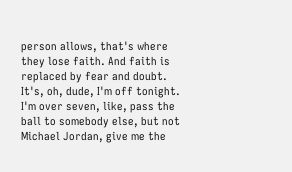person allows, that's where they lose faith. And faith is replaced by fear and doubt. It's, oh, dude, I'm off tonight. I'm over seven, like, pass the ball to somebody else, but not Michael Jordan, give me the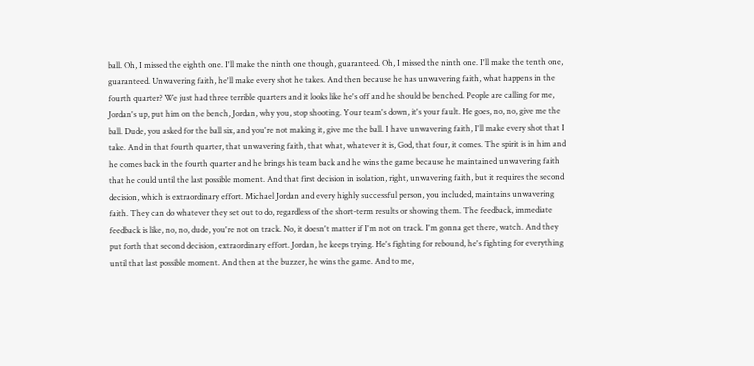ball. Oh, I missed the eighth one. I'll make the ninth one though, guaranteed. Oh, I missed the ninth one. I'll make the tenth one, guaranteed. Unwavering faith, he'll make every shot he takes. And then because he has unwavering faith, what happens in the fourth quarter? We just had three terrible quarters and it looks like he's off and he should be benched. People are calling for me, Jordan's up, put him on the bench, Jordan, why you, stop shooting. Your team's down, it's your fault. He goes, no, no, give me the ball. Dude, you asked for the ball six, and you're not making it, give me the ball. I have unwavering faith, I'll make every shot that I take. And in that fourth quarter, that unwavering faith, that what, whatever it is, God, that four, it comes. The spirit is in him and he comes back in the fourth quarter and he brings his team back and he wins the game because he maintained unwavering faith that he could until the last possible moment. And that first decision in isolation, right, unwavering faith, but it requires the second decision, which is extraordinary effort. Michael Jordan and every highly successful person, you included, maintains unwavering faith. They can do whatever they set out to do, regardless of the short-term results or showing them. The feedback, immediate feedback is like, no, no, dude, you're not on track. No, it doesn't matter if I'm not on track. I'm gonna get there, watch. And they put forth that second decision, extraordinary effort. Jordan, he keeps trying. He's fighting for rebound, he's fighting for everything until that last possible moment. And then at the buzzer, he wins the game. And to me,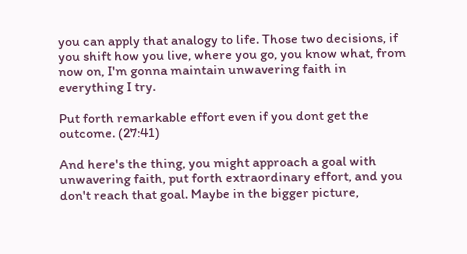you can apply that analogy to life. Those two decisions, if you shift how you live, where you go, you know what, from now on, I'm gonna maintain unwavering faith in everything I try.

Put forth remarkable effort even if you dont get the outcome. (27:41)

And here's the thing, you might approach a goal with unwavering faith, put forth extraordinary effort, and you don't reach that goal. Maybe in the bigger picture,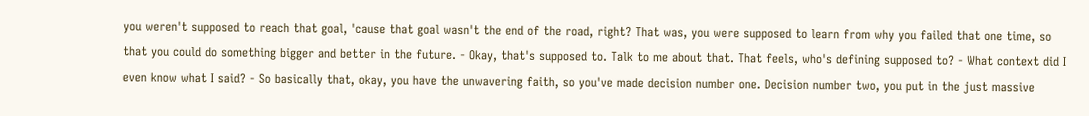you weren't supposed to reach that goal, 'cause that goal wasn't the end of the road, right? That was, you were supposed to learn from why you failed that one time, so that you could do something bigger and better in the future. - Okay, that's supposed to. Talk to me about that. That feels, who's defining supposed to? - What context did I even know what I said? - So basically that, okay, you have the unwavering faith, so you've made decision number one. Decision number two, you put in the just massive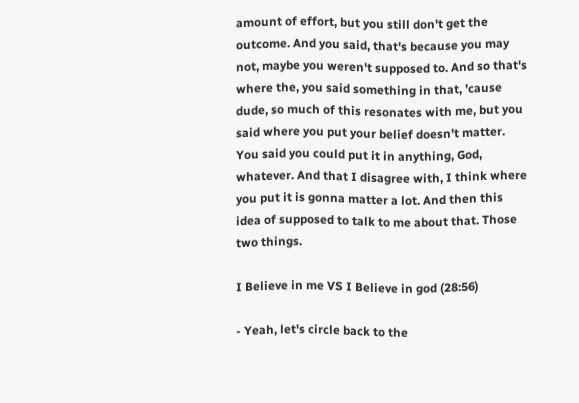amount of effort, but you still don't get the outcome. And you said, that's because you may not, maybe you weren't supposed to. And so that's where the, you said something in that, 'cause dude, so much of this resonates with me, but you said where you put your belief doesn't matter. You said you could put it in anything, God, whatever. And that I disagree with, I think where you put it is gonna matter a lot. And then this idea of supposed to talk to me about that. Those two things.

I Believe in me VS I Believe in god (28:56)

- Yeah, let's circle back to the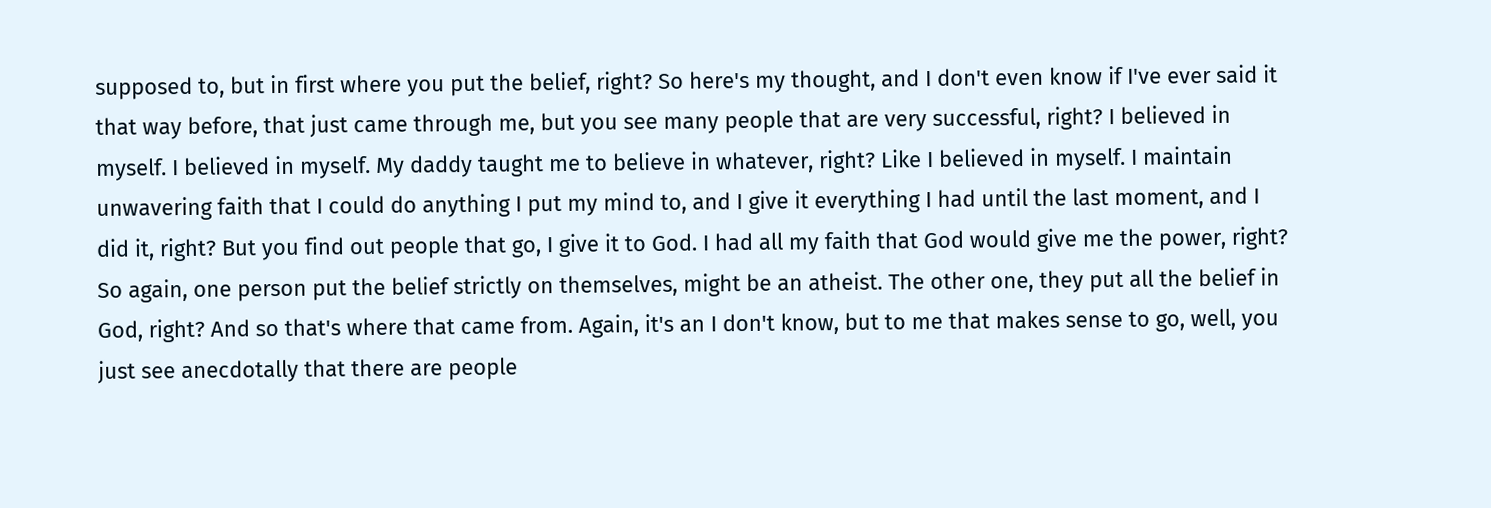supposed to, but in first where you put the belief, right? So here's my thought, and I don't even know if I've ever said it that way before, that just came through me, but you see many people that are very successful, right? I believed in myself. I believed in myself. My daddy taught me to believe in whatever, right? Like I believed in myself. I maintain unwavering faith that I could do anything I put my mind to, and I give it everything I had until the last moment, and I did it, right? But you find out people that go, I give it to God. I had all my faith that God would give me the power, right? So again, one person put the belief strictly on themselves, might be an atheist. The other one, they put all the belief in God, right? And so that's where that came from. Again, it's an I don't know, but to me that makes sense to go, well, you just see anecdotally that there are people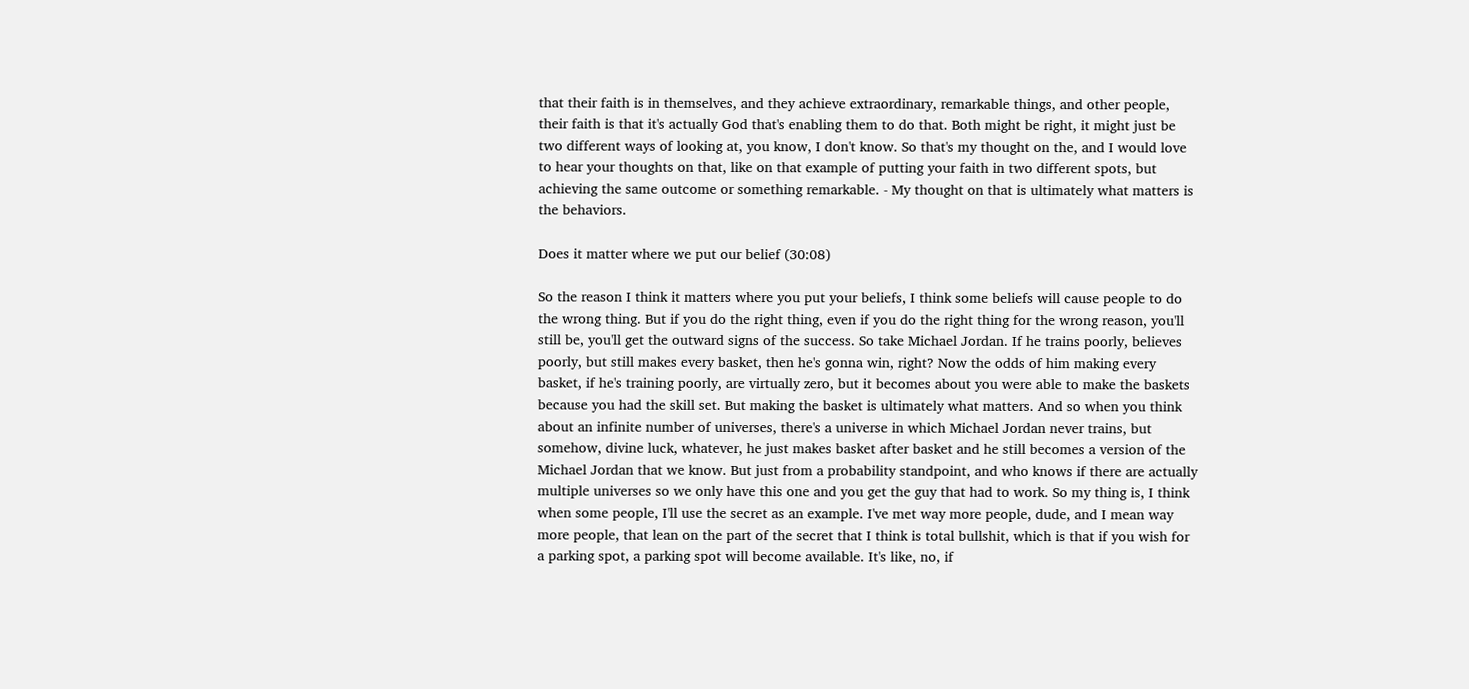that their faith is in themselves, and they achieve extraordinary, remarkable things, and other people, their faith is that it's actually God that's enabling them to do that. Both might be right, it might just be two different ways of looking at, you know, I don't know. So that's my thought on the, and I would love to hear your thoughts on that, like on that example of putting your faith in two different spots, but achieving the same outcome or something remarkable. - My thought on that is ultimately what matters is the behaviors.

Does it matter where we put our belief (30:08)

So the reason I think it matters where you put your beliefs, I think some beliefs will cause people to do the wrong thing. But if you do the right thing, even if you do the right thing for the wrong reason, you'll still be, you'll get the outward signs of the success. So take Michael Jordan. If he trains poorly, believes poorly, but still makes every basket, then he's gonna win, right? Now the odds of him making every basket, if he's training poorly, are virtually zero, but it becomes about you were able to make the baskets because you had the skill set. But making the basket is ultimately what matters. And so when you think about an infinite number of universes, there's a universe in which Michael Jordan never trains, but somehow, divine luck, whatever, he just makes basket after basket and he still becomes a version of the Michael Jordan that we know. But just from a probability standpoint, and who knows if there are actually multiple universes so we only have this one and you get the guy that had to work. So my thing is, I think when some people, I'll use the secret as an example. I've met way more people, dude, and I mean way more people, that lean on the part of the secret that I think is total bullshit, which is that if you wish for a parking spot, a parking spot will become available. It's like, no, if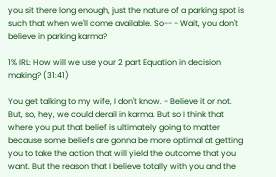you sit there long enough, just the nature of a parking spot is such that when we'll come available. So-- - Wait, you don't believe in parking karma?

1% IRL: How will we use your 2 part Equation in decision making? (31:41)

You get talking to my wife, I don't know. - Believe it or not. But, so, hey, we could derail in karma. But so I think that where you put that belief is ultimately going to matter because some beliefs are gonna be more optimal at getting you to take the action that will yield the outcome that you want. But the reason that I believe totally with you and the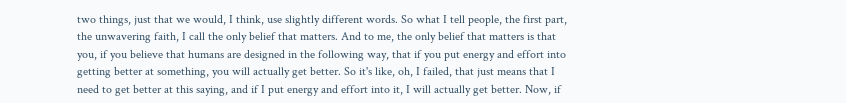two things, just that we would, I think, use slightly different words. So what I tell people, the first part, the unwavering faith, I call the only belief that matters. And to me, the only belief that matters is that you, if you believe that humans are designed in the following way, that if you put energy and effort into getting better at something, you will actually get better. So it's like, oh, I failed, that just means that I need to get better at this saying, and if I put energy and effort into it, I will actually get better. Now, if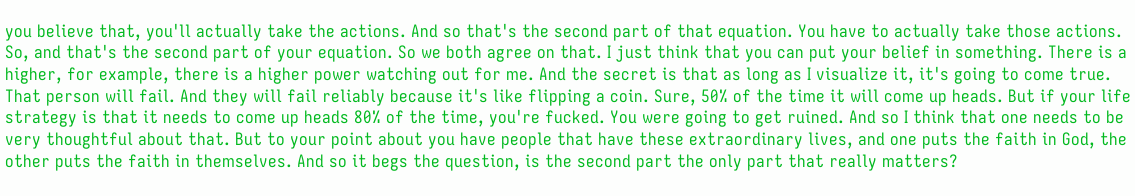you believe that, you'll actually take the actions. And so that's the second part of that equation. You have to actually take those actions. So, and that's the second part of your equation. So we both agree on that. I just think that you can put your belief in something. There is a higher, for example, there is a higher power watching out for me. And the secret is that as long as I visualize it, it's going to come true. That person will fail. And they will fail reliably because it's like flipping a coin. Sure, 50% of the time it will come up heads. But if your life strategy is that it needs to come up heads 80% of the time, you're fucked. You were going to get ruined. And so I think that one needs to be very thoughtful about that. But to your point about you have people that have these extraordinary lives, and one puts the faith in God, the other puts the faith in themselves. And so it begs the question, is the second part the only part that really matters?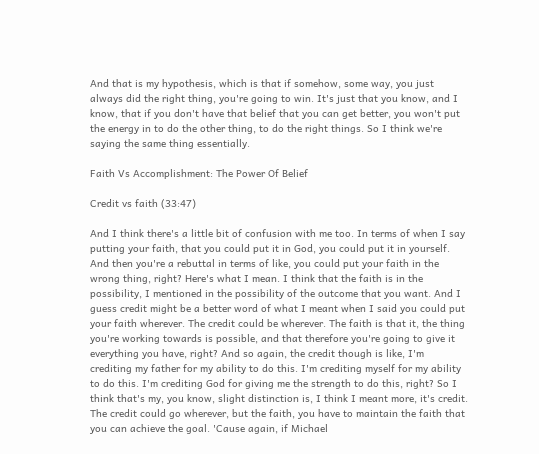And that is my hypothesis, which is that if somehow, some way, you just always did the right thing, you're going to win. It's just that you know, and I know, that if you don't have that belief that you can get better, you won't put the energy in to do the other thing, to do the right things. So I think we're saying the same thing essentially.

Faith Vs Accomplishment: The Power Of Belief

Credit vs faith (33:47)

And I think there's a little bit of confusion with me too. In terms of when I say putting your faith, that you could put it in God, you could put it in yourself. And then you're a rebuttal in terms of like, you could put your faith in the wrong thing, right? Here's what I mean. I think that the faith is in the possibility, I mentioned in the possibility of the outcome that you want. And I guess credit might be a better word of what I meant when I said you could put your faith wherever. The credit could be wherever. The faith is that it, the thing you're working towards is possible, and that therefore you're going to give it everything you have, right? And so again, the credit though is like, I'm crediting my father for my ability to do this. I'm crediting myself for my ability to do this. I'm crediting God for giving me the strength to do this, right? So I think that's my, you know, slight distinction is, I think I meant more, it's credit. The credit could go wherever, but the faith, you have to maintain the faith that you can achieve the goal. 'Cause again, if Michael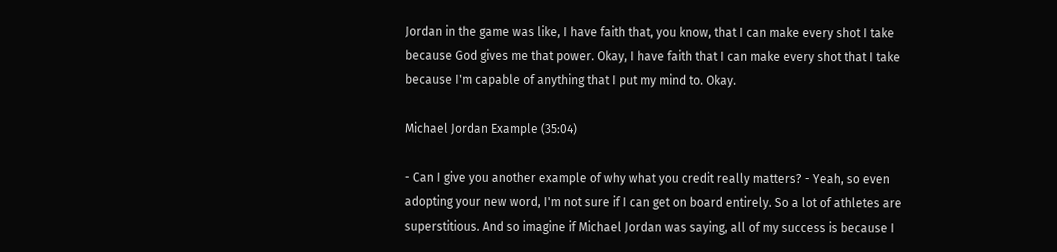Jordan in the game was like, I have faith that, you know, that I can make every shot I take because God gives me that power. Okay, I have faith that I can make every shot that I take because I'm capable of anything that I put my mind to. Okay.

Michael Jordan Example (35:04)

- Can I give you another example of why what you credit really matters? - Yeah, so even adopting your new word, I'm not sure if I can get on board entirely. So a lot of athletes are superstitious. And so imagine if Michael Jordan was saying, all of my success is because I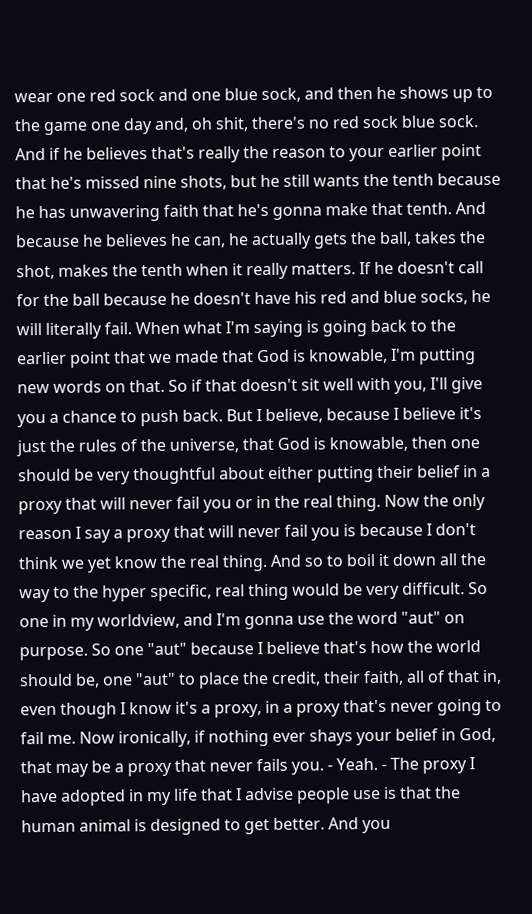wear one red sock and one blue sock, and then he shows up to the game one day and, oh shit, there's no red sock blue sock. And if he believes that's really the reason to your earlier point that he's missed nine shots, but he still wants the tenth because he has unwavering faith that he's gonna make that tenth. And because he believes he can, he actually gets the ball, takes the shot, makes the tenth when it really matters. If he doesn't call for the ball because he doesn't have his red and blue socks, he will literally fail. When what I'm saying is going back to the earlier point that we made that God is knowable, I'm putting new words on that. So if that doesn't sit well with you, I'll give you a chance to push back. But I believe, because I believe it's just the rules of the universe, that God is knowable, then one should be very thoughtful about either putting their belief in a proxy that will never fail you or in the real thing. Now the only reason I say a proxy that will never fail you is because I don't think we yet know the real thing. And so to boil it down all the way to the hyper specific, real thing would be very difficult. So one in my worldview, and I'm gonna use the word "aut" on purpose. So one "aut" because I believe that's how the world should be, one "aut" to place the credit, their faith, all of that in, even though I know it's a proxy, in a proxy that's never going to fail me. Now ironically, if nothing ever shays your belief in God, that may be a proxy that never fails you. - Yeah. - The proxy I have adopted in my life that I advise people use is that the human animal is designed to get better. And you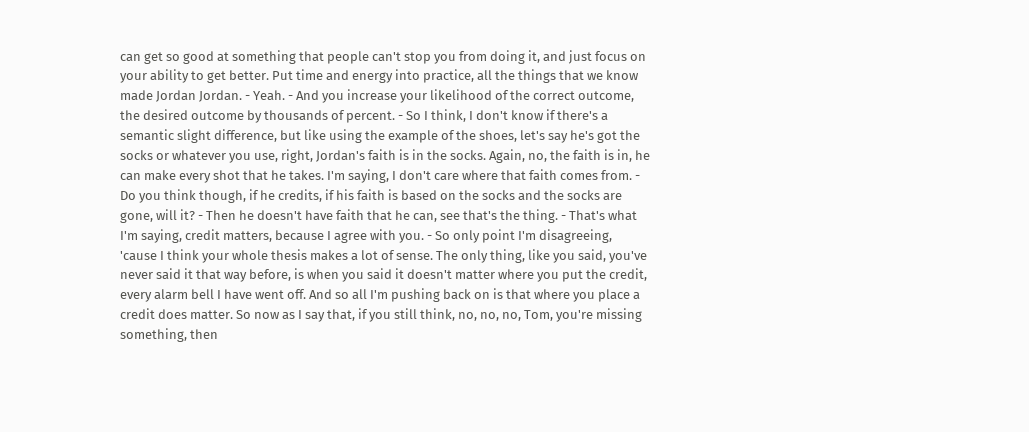can get so good at something that people can't stop you from doing it, and just focus on your ability to get better. Put time and energy into practice, all the things that we know made Jordan Jordan. - Yeah. - And you increase your likelihood of the correct outcome, the desired outcome by thousands of percent. - So I think, I don't know if there's a semantic slight difference, but like using the example of the shoes, let's say he's got the socks or whatever you use, right, Jordan's faith is in the socks. Again, no, the faith is in, he can make every shot that he takes. I'm saying, I don't care where that faith comes from. - Do you think though, if he credits, if his faith is based on the socks and the socks are gone, will it? - Then he doesn't have faith that he can, see that's the thing. - That's what I'm saying, credit matters, because I agree with you. - So only point I'm disagreeing, 'cause I think your whole thesis makes a lot of sense. The only thing, like you said, you've never said it that way before, is when you said it doesn't matter where you put the credit, every alarm bell I have went off. And so all I'm pushing back on is that where you place a credit does matter. So now as I say that, if you still think, no, no, no, Tom, you're missing something, then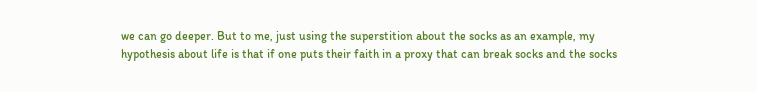we can go deeper. But to me, just using the superstition about the socks as an example, my hypothesis about life is that if one puts their faith in a proxy that can break socks and the socks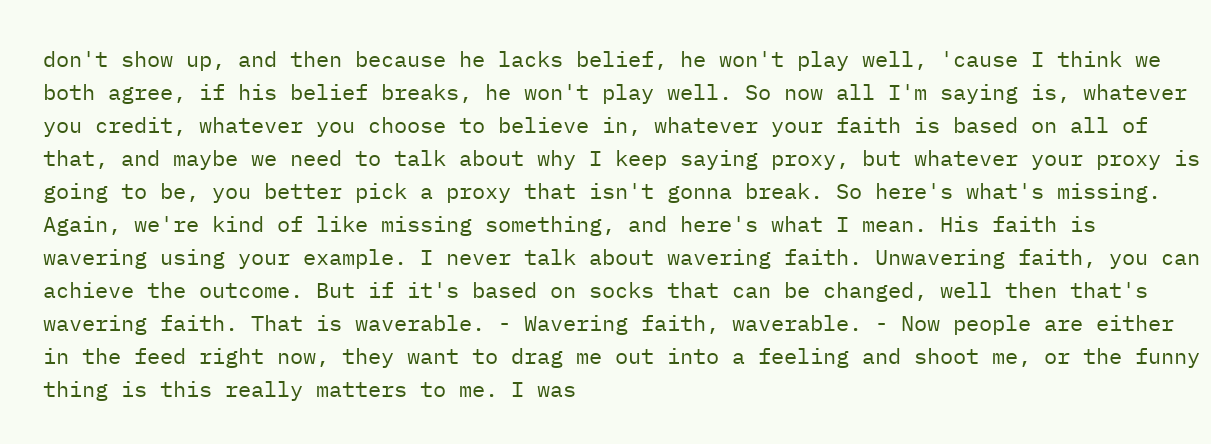don't show up, and then because he lacks belief, he won't play well, 'cause I think we both agree, if his belief breaks, he won't play well. So now all I'm saying is, whatever you credit, whatever you choose to believe in, whatever your faith is based on all of that, and maybe we need to talk about why I keep saying proxy, but whatever your proxy is going to be, you better pick a proxy that isn't gonna break. So here's what's missing. Again, we're kind of like missing something, and here's what I mean. His faith is wavering using your example. I never talk about wavering faith. Unwavering faith, you can achieve the outcome. But if it's based on socks that can be changed, well then that's wavering faith. That is waverable. - Wavering faith, waverable. - Now people are either in the feed right now, they want to drag me out into a feeling and shoot me, or the funny thing is this really matters to me. I was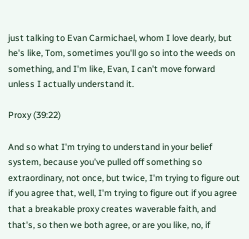just talking to Evan Carmichael, whom I love dearly, but he's like, Tom, sometimes you'll go so into the weeds on something, and I'm like, Evan, I can't move forward unless I actually understand it.

Proxy (39:22)

And so what I'm trying to understand in your belief system, because you've pulled off something so extraordinary, not once, but twice, I'm trying to figure out if you agree that, well, I'm trying to figure out if you agree that a breakable proxy creates waverable faith, and that's, so then we both agree, or are you like, no, if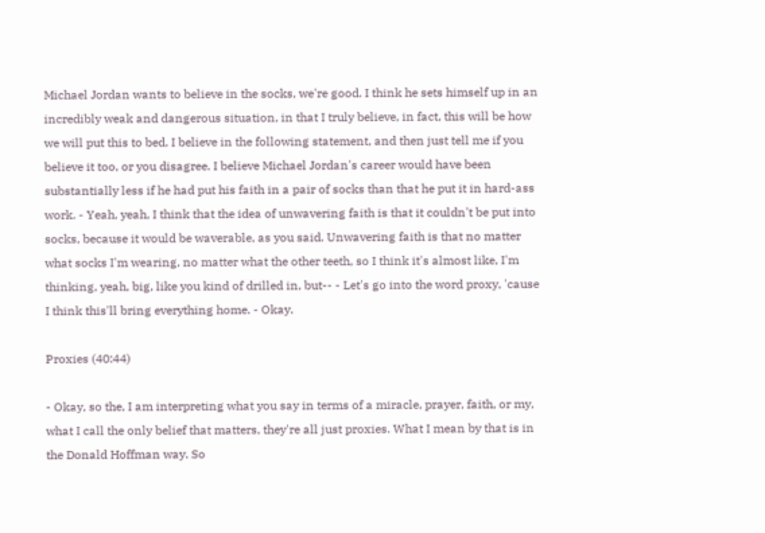Michael Jordan wants to believe in the socks, we're good. I think he sets himself up in an incredibly weak and dangerous situation, in that I truly believe, in fact, this will be how we will put this to bed. I believe in the following statement, and then just tell me if you believe it too, or you disagree. I believe Michael Jordan's career would have been substantially less if he had put his faith in a pair of socks than that he put it in hard-ass work. - Yeah, yeah, I think that the idea of unwavering faith is that it couldn't be put into socks, because it would be waverable, as you said. Unwavering faith is that no matter what socks I'm wearing, no matter what the other teeth, so I think it's almost like, I'm thinking, yeah, big, like you kind of drilled in, but-- - Let's go into the word proxy, 'cause I think this'll bring everything home. - Okay.

Proxies (40:44)

- Okay, so the, I am interpreting what you say in terms of a miracle, prayer, faith, or my, what I call the only belief that matters, they're all just proxies. What I mean by that is in the Donald Hoffman way. So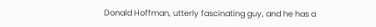Donald Hoffman, utterly fascinating guy, and he has a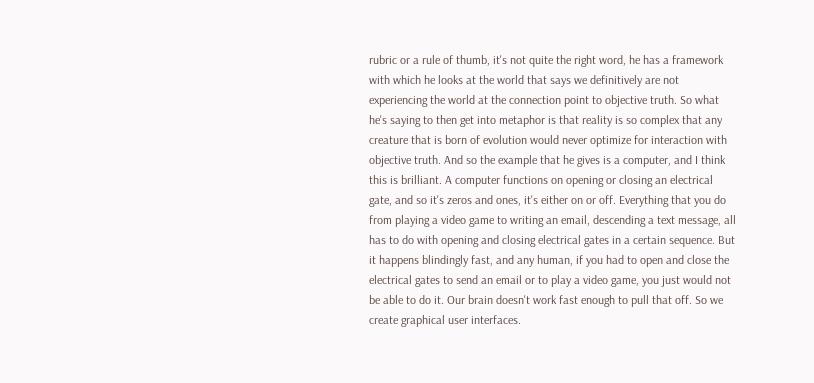rubric or a rule of thumb, it's not quite the right word, he has a framework with which he looks at the world that says we definitively are not experiencing the world at the connection point to objective truth. So what he's saying to then get into metaphor is that reality is so complex that any creature that is born of evolution would never optimize for interaction with objective truth. And so the example that he gives is a computer, and I think this is brilliant. A computer functions on opening or closing an electrical gate, and so it's zeros and ones, it's either on or off. Everything that you do from playing a video game to writing an email, descending a text message, all has to do with opening and closing electrical gates in a certain sequence. But it happens blindingly fast, and any human, if you had to open and close the electrical gates to send an email or to play a video game, you just would not be able to do it. Our brain doesn't work fast enough to pull that off. So we create graphical user interfaces.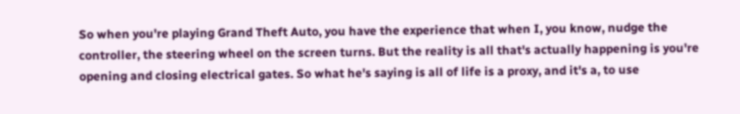So when you're playing Grand Theft Auto, you have the experience that when I, you know, nudge the controller, the steering wheel on the screen turns. But the reality is all that's actually happening is you're opening and closing electrical gates. So what he's saying is all of life is a proxy, and it's a, to use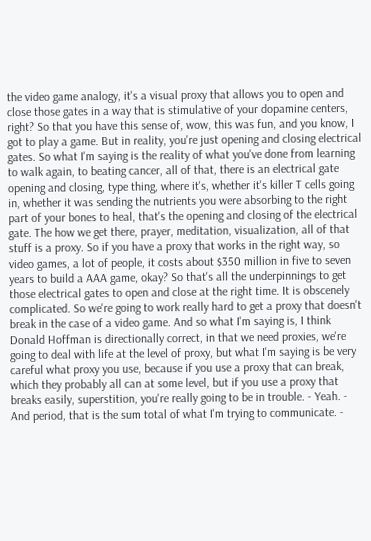the video game analogy, it's a visual proxy that allows you to open and close those gates in a way that is stimulative of your dopamine centers, right? So that you have this sense of, wow, this was fun, and you know, I got to play a game. But in reality, you're just opening and closing electrical gates. So what I'm saying is the reality of what you've done from learning to walk again, to beating cancer, all of that, there is an electrical gate opening and closing, type thing, where it's, whether it's killer T cells going in, whether it was sending the nutrients you were absorbing to the right part of your bones to heal, that's the opening and closing of the electrical gate. The how we get there, prayer, meditation, visualization, all of that stuff is a proxy. So if you have a proxy that works in the right way, so video games, a lot of people, it costs about $350 million in five to seven years to build a AAA game, okay? So that's all the underpinnings to get those electrical gates to open and close at the right time. It is obscenely complicated. So we're going to work really hard to get a proxy that doesn't break in the case of a video game. And so what I'm saying is, I think Donald Hoffman is directionally correct, in that we need proxies, we're going to deal with life at the level of proxy, but what I'm saying is be very careful what proxy you use, because if you use a proxy that can break, which they probably all can at some level, but if you use a proxy that breaks easily, superstition, you're really going to be in trouble. - Yeah. - And period, that is the sum total of what I'm trying to communicate. -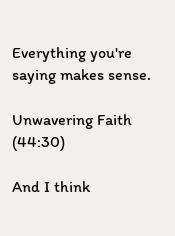Everything you're saying makes sense.

Unwavering Faith (44:30)

And I think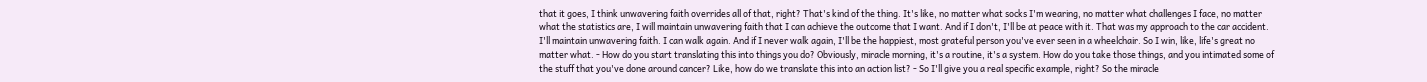that it goes, I think unwavering faith overrides all of that, right? That's kind of the thing. It's like, no matter what socks I'm wearing, no matter what challenges I face, no matter what the statistics are, I will maintain unwavering faith that I can achieve the outcome that I want. And if I don't, I'll be at peace with it. That was my approach to the car accident. I'll maintain unwavering faith. I can walk again. And if I never walk again, I'll be the happiest, most grateful person you've ever seen in a wheelchair. So I win, like, life's great no matter what. - How do you start translating this into things you do? Obviously, miracle morning, it's a routine, it's a system. How do you take those things, and you intimated some of the stuff that you've done around cancer? Like, how do we translate this into an action list? - So I'll give you a real specific example, right? So the miracle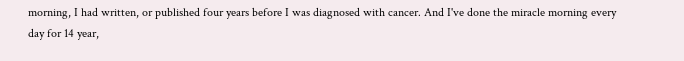morning, I had written, or published four years before I was diagnosed with cancer. And I've done the miracle morning every day for 14 year,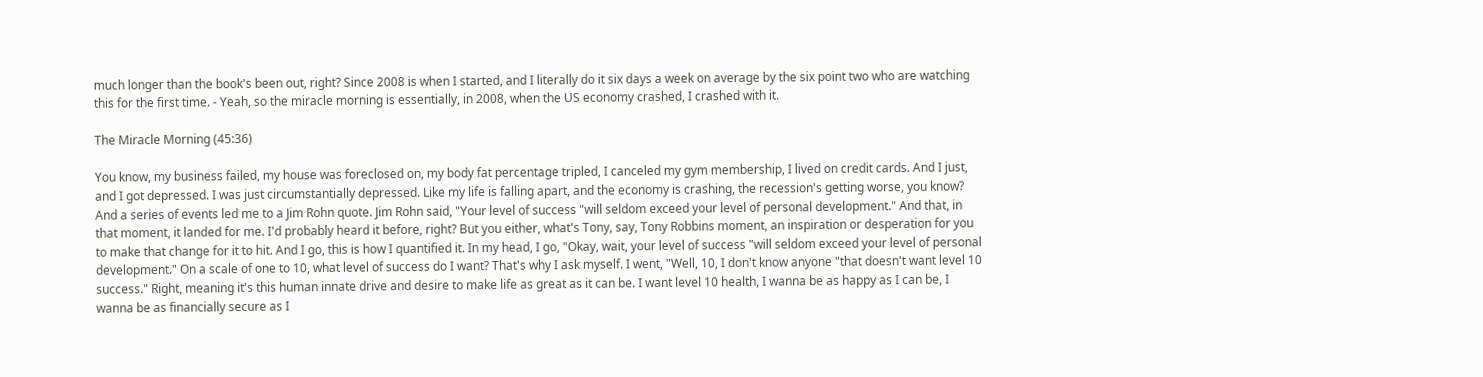much longer than the book's been out, right? Since 2008 is when I started, and I literally do it six days a week on average by the six point two who are watching this for the first time. - Yeah, so the miracle morning is essentially, in 2008, when the US economy crashed, I crashed with it.

The Miracle Morning (45:36)

You know, my business failed, my house was foreclosed on, my body fat percentage tripled, I canceled my gym membership, I lived on credit cards. And I just, and I got depressed. I was just circumstantially depressed. Like my life is falling apart, and the economy is crashing, the recession's getting worse, you know? And a series of events led me to a Jim Rohn quote. Jim Rohn said, "Your level of success "will seldom exceed your level of personal development." And that, in that moment, it landed for me. I'd probably heard it before, right? But you either, what's Tony, say, Tony Robbins moment, an inspiration or desperation for you to make that change for it to hit. And I go, this is how I quantified it. In my head, I go, "Okay, wait, your level of success "will seldom exceed your level of personal development." On a scale of one to 10, what level of success do I want? That's why I ask myself. I went, "Well, 10, I don't know anyone "that doesn't want level 10 success." Right, meaning it's this human innate drive and desire to make life as great as it can be. I want level 10 health, I wanna be as happy as I can be, I wanna be as financially secure as I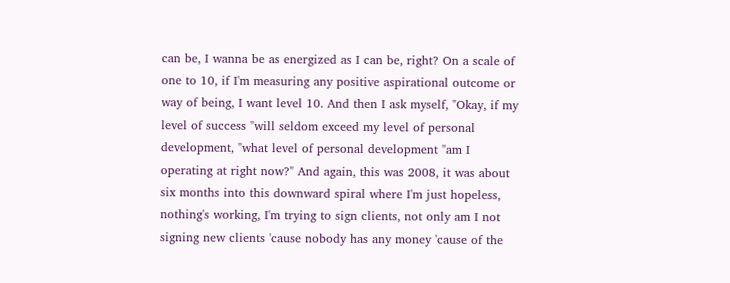can be, I wanna be as energized as I can be, right? On a scale of one to 10, if I'm measuring any positive aspirational outcome or way of being, I want level 10. And then I ask myself, "Okay, if my level of success "will seldom exceed my level of personal development, "what level of personal development "am I operating at right now?" And again, this was 2008, it was about six months into this downward spiral where I'm just hopeless, nothing's working, I'm trying to sign clients, not only am I not signing new clients 'cause nobody has any money 'cause of the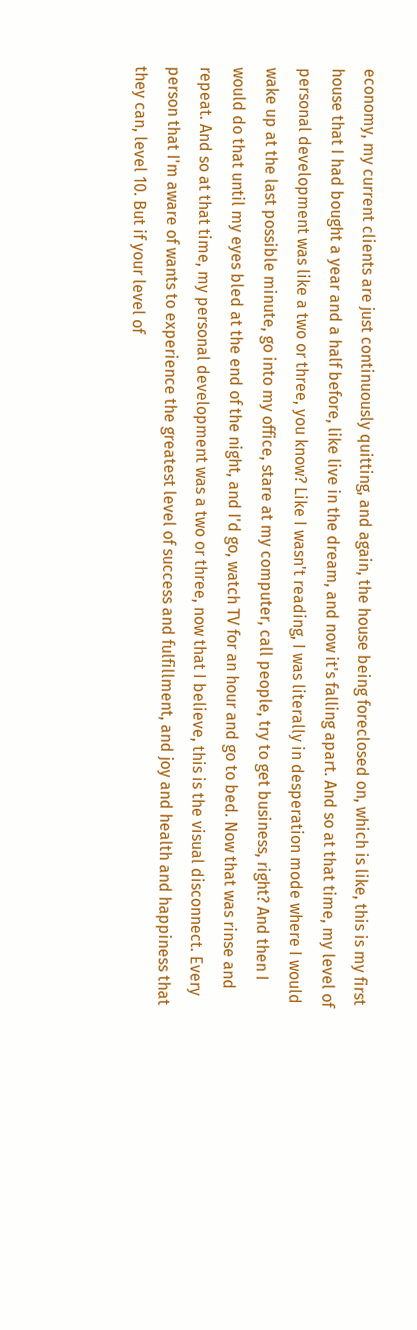economy, my current clients are just continuously quitting, and again, the house being foreclosed on, which is like, this is my first house that I had bought a year and a half before, like live in the dream, and now it's falling apart. And so at that time, my level of personal development was like a two or three, you know? Like I wasn't reading, I was literally in desperation mode where I would wake up at the last possible minute, go into my office, stare at my computer, call people, try to get business, right? And then I would do that until my eyes bled at the end of the night, and I'd go, watch TV for an hour and go to bed. Now that was rinse and repeat. And so at that time, my personal development was a two or three, now that I believe, this is the visual disconnect. Every person that I'm aware of wants to experience the greatest level of success and fulfillment, and joy and health and happiness that they can, level 10. But if your level of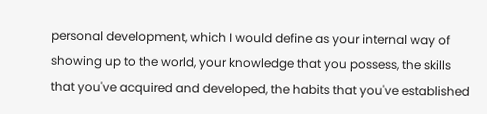personal development, which I would define as your internal way of showing up to the world, your knowledge that you possess, the skills that you've acquired and developed, the habits that you've established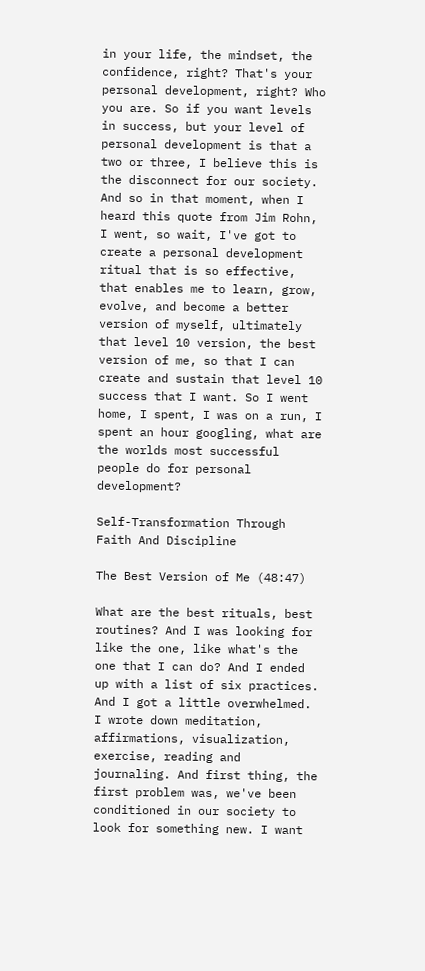in your life, the mindset, the confidence, right? That's your personal development, right? Who you are. So if you want levels in success, but your level of personal development is that a two or three, I believe this is the disconnect for our society. And so in that moment, when I heard this quote from Jim Rohn, I went, so wait, I've got to create a personal development ritual that is so effective, that enables me to learn, grow, evolve, and become a better version of myself, ultimately that level 10 version, the best version of me, so that I can create and sustain that level 10 success that I want. So I went home, I spent, I was on a run, I spent an hour googling, what are the worlds most successful people do for personal development?

Self-Transformation Through Faith And Discipline

The Best Version of Me (48:47)

What are the best rituals, best routines? And I was looking for like the one, like what's the one that I can do? And I ended up with a list of six practices. And I got a little overwhelmed. I wrote down meditation, affirmations, visualization, exercise, reading and journaling. And first thing, the first problem was, we've been conditioned in our society to look for something new. I want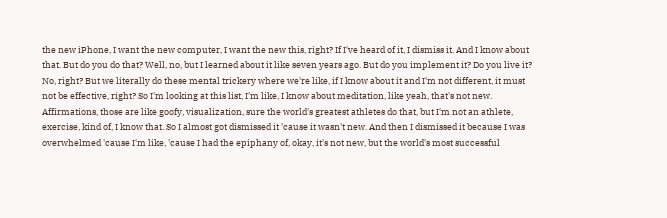the new iPhone, I want the new computer, I want the new this, right? If I've heard of it, I dismiss it. And I know about that. But do you do that? Well, no, but I learned about it like seven years ago. But do you implement it? Do you live it? No, right? But we literally do these mental trickery where we're like, if I know about it and I'm not different, it must not be effective, right? So I'm looking at this list, I'm like, I know about meditation, like yeah, that's not new. Affirmations, those are like goofy, visualization, sure the world's greatest athletes do that, but I'm not an athlete, exercise, kind of, I know that. So I almost got dismissed it 'cause it wasn't new. And then I dismissed it because I was overwhelmed 'cause I'm like, 'cause I had the epiphany of, okay, it's not new, but the world's most successful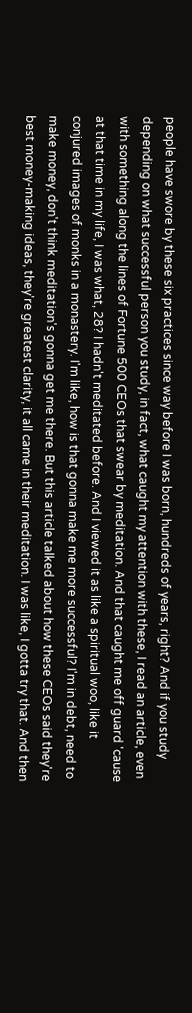people have swore by these six practices since way before I was born, hundreds of years, right? And if you study depending on what successful person you study, in fact, what caught my attention with these, I read an article, even with something along the lines of Fortune 500 CEOs that swear by meditation. And that caught me off guard 'cause at that time in my life, I was what, 28? I hadn't meditated before. And I viewed it as like a spiritual woo, like it conjured images of monks in a monastery. I'm like, how is that gonna make me more successful? I'm in debt, need to make money, don't think meditation's gonna get me there. But this article talked about how these CEOs said they're best money-making ideas, they're greatest clarity, it all came in their meditation. I was like, I gotta try that. And then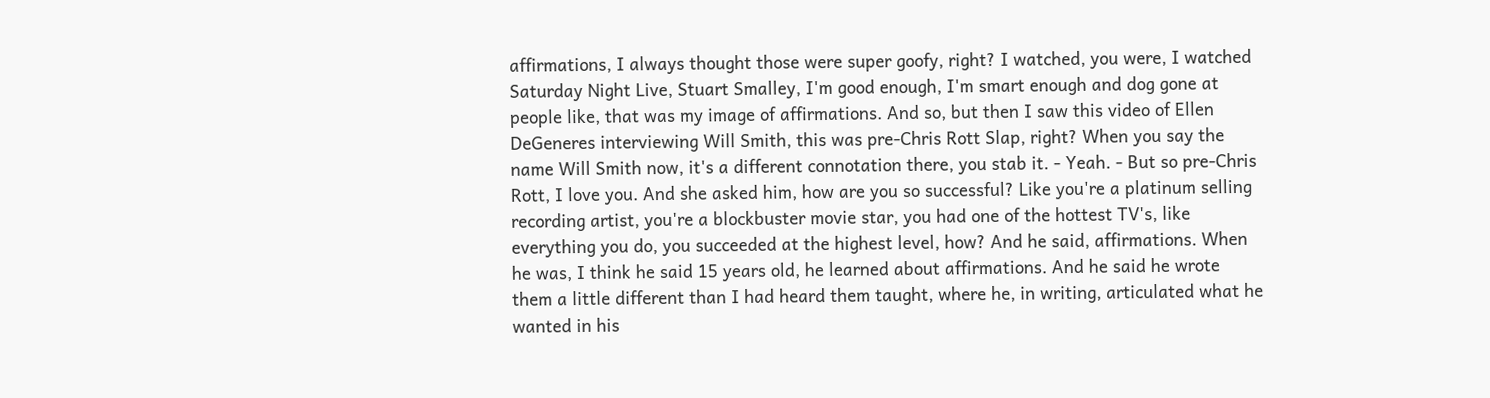affirmations, I always thought those were super goofy, right? I watched, you were, I watched Saturday Night Live, Stuart Smalley, I'm good enough, I'm smart enough and dog gone at people like, that was my image of affirmations. And so, but then I saw this video of Ellen DeGeneres interviewing Will Smith, this was pre-Chris Rott Slap, right? When you say the name Will Smith now, it's a different connotation there, you stab it. - Yeah. - But so pre-Chris Rott, I love you. And she asked him, how are you so successful? Like you're a platinum selling recording artist, you're a blockbuster movie star, you had one of the hottest TV's, like everything you do, you succeeded at the highest level, how? And he said, affirmations. When he was, I think he said 15 years old, he learned about affirmations. And he said he wrote them a little different than I had heard them taught, where he, in writing, articulated what he wanted in his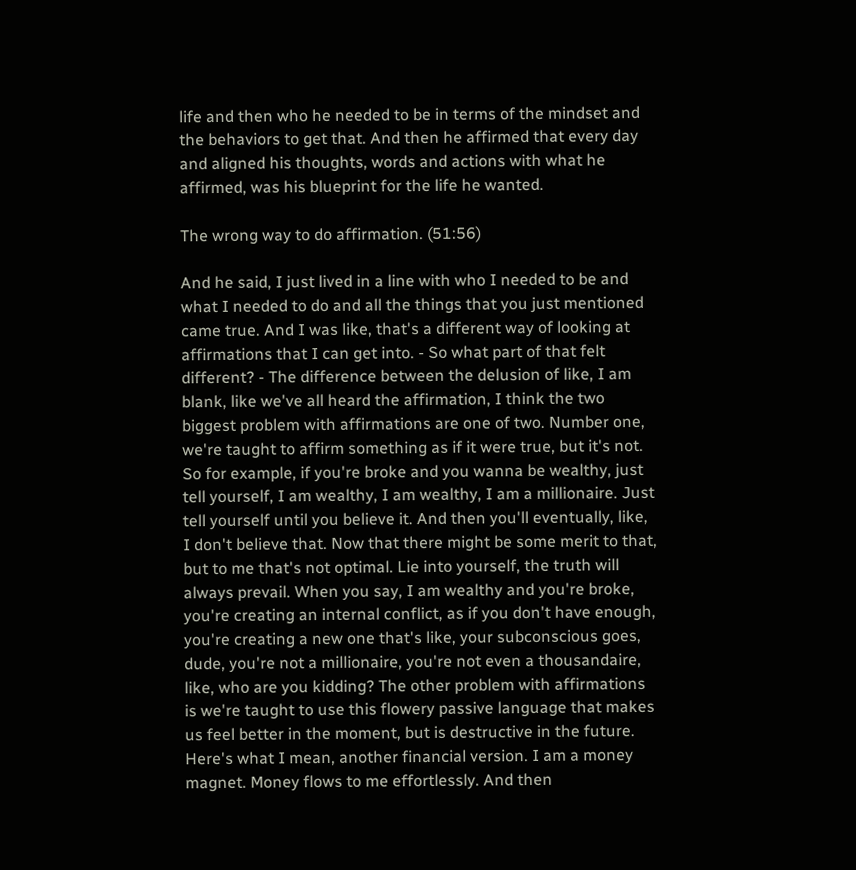life and then who he needed to be in terms of the mindset and the behaviors to get that. And then he affirmed that every day and aligned his thoughts, words and actions with what he affirmed, was his blueprint for the life he wanted.

The wrong way to do affirmation. (51:56)

And he said, I just lived in a line with who I needed to be and what I needed to do and all the things that you just mentioned came true. And I was like, that's a different way of looking at affirmations that I can get into. - So what part of that felt different? - The difference between the delusion of like, I am blank, like we've all heard the affirmation, I think the two biggest problem with affirmations are one of two. Number one, we're taught to affirm something as if it were true, but it's not. So for example, if you're broke and you wanna be wealthy, just tell yourself, I am wealthy, I am wealthy, I am a millionaire. Just tell yourself until you believe it. And then you'll eventually, like, I don't believe that. Now that there might be some merit to that, but to me that's not optimal. Lie into yourself, the truth will always prevail. When you say, I am wealthy and you're broke, you're creating an internal conflict, as if you don't have enough, you're creating a new one that's like, your subconscious goes, dude, you're not a millionaire, you're not even a thousandaire, like, who are you kidding? The other problem with affirmations is we're taught to use this flowery passive language that makes us feel better in the moment, but is destructive in the future. Here's what I mean, another financial version. I am a money magnet. Money flows to me effortlessly. And then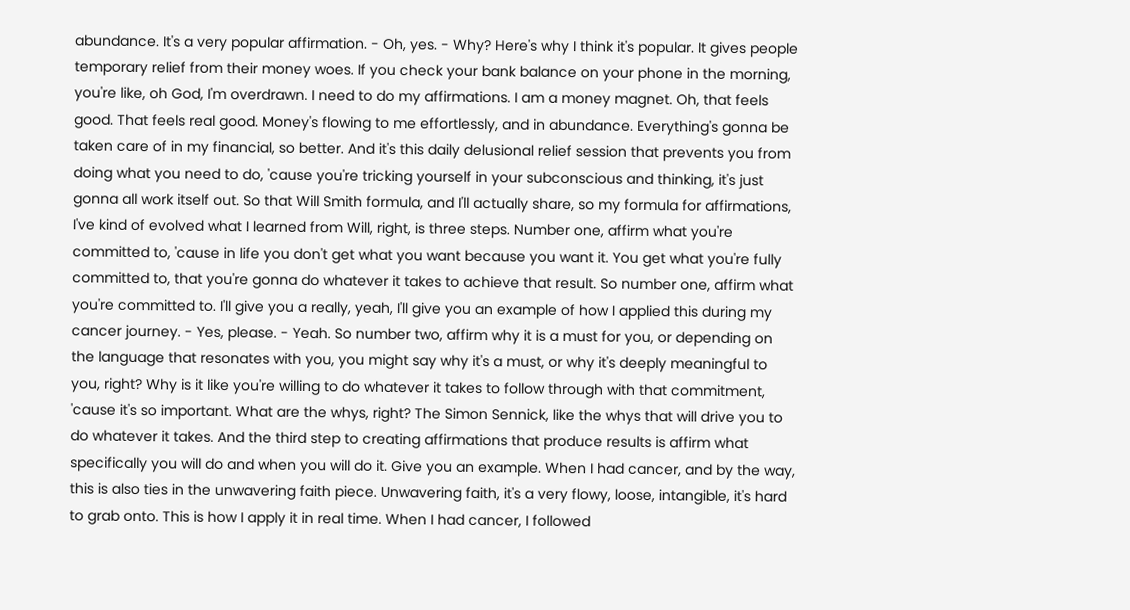abundance. It's a very popular affirmation. - Oh, yes. - Why? Here's why I think it's popular. It gives people temporary relief from their money woes. If you check your bank balance on your phone in the morning, you're like, oh God, I'm overdrawn. I need to do my affirmations. I am a money magnet. Oh, that feels good. That feels real good. Money's flowing to me effortlessly, and in abundance. Everything's gonna be taken care of in my financial, so better. And it's this daily delusional relief session that prevents you from doing what you need to do, 'cause you're tricking yourself in your subconscious and thinking, it's just gonna all work itself out. So that Will Smith formula, and I'll actually share, so my formula for affirmations, I've kind of evolved what I learned from Will, right, is three steps. Number one, affirm what you're committed to, 'cause in life you don't get what you want because you want it. You get what you're fully committed to, that you're gonna do whatever it takes to achieve that result. So number one, affirm what you're committed to. I'll give you a really, yeah, I'll give you an example of how I applied this during my cancer journey. - Yes, please. - Yeah. So number two, affirm why it is a must for you, or depending on the language that resonates with you, you might say why it's a must, or why it's deeply meaningful to you, right? Why is it like you're willing to do whatever it takes to follow through with that commitment, 'cause it's so important. What are the whys, right? The Simon Sennick, like the whys that will drive you to do whatever it takes. And the third step to creating affirmations that produce results is affirm what specifically you will do and when you will do it. Give you an example. When I had cancer, and by the way, this is also ties in the unwavering faith piece. Unwavering faith, it's a very flowy, loose, intangible, it's hard to grab onto. This is how I apply it in real time. When I had cancer, I followed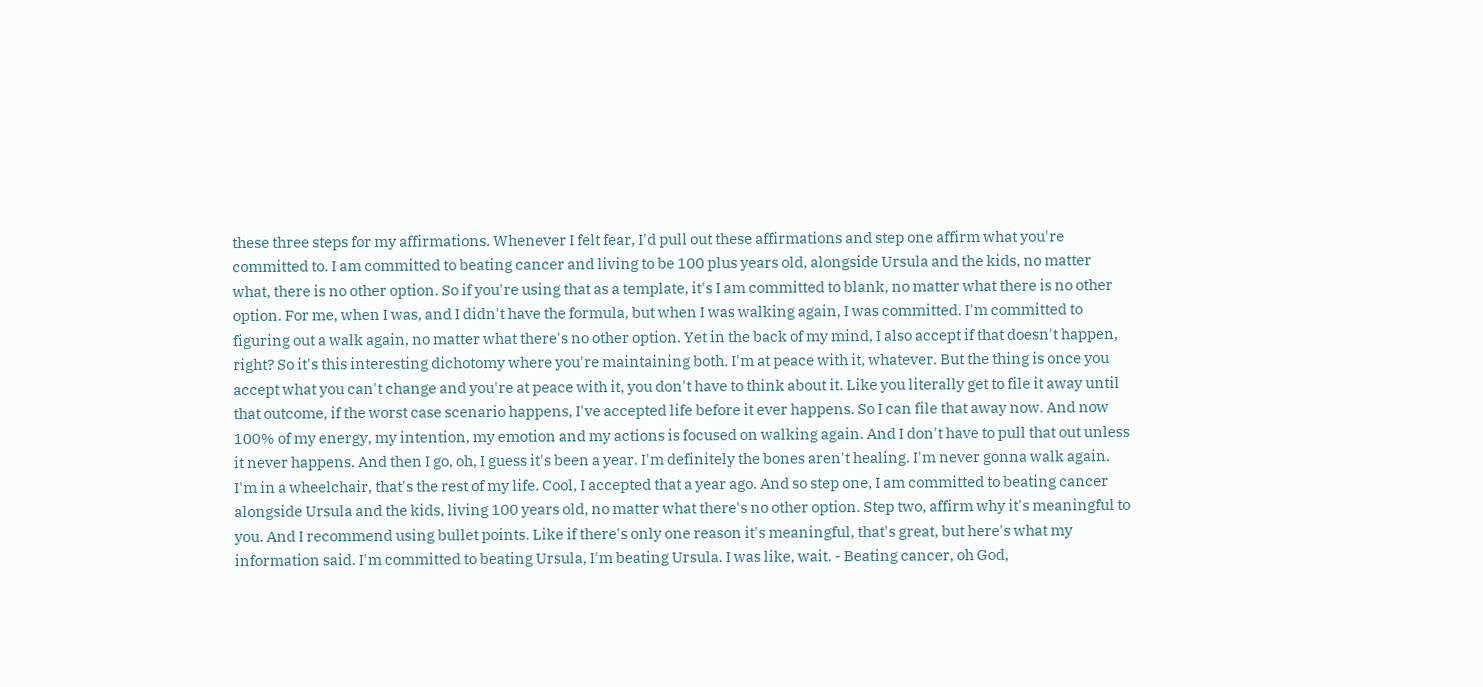these three steps for my affirmations. Whenever I felt fear, I'd pull out these affirmations and step one affirm what you're committed to. I am committed to beating cancer and living to be 100 plus years old, alongside Ursula and the kids, no matter what, there is no other option. So if you're using that as a template, it's I am committed to blank, no matter what there is no other option. For me, when I was, and I didn't have the formula, but when I was walking again, I was committed. I'm committed to figuring out a walk again, no matter what there's no other option. Yet in the back of my mind, I also accept if that doesn't happen, right? So it's this interesting dichotomy where you're maintaining both. I'm at peace with it, whatever. But the thing is once you accept what you can't change and you're at peace with it, you don't have to think about it. Like you literally get to file it away until that outcome, if the worst case scenario happens, I've accepted life before it ever happens. So I can file that away now. And now 100% of my energy, my intention, my emotion and my actions is focused on walking again. And I don't have to pull that out unless it never happens. And then I go, oh, I guess it's been a year. I'm definitely the bones aren't healing. I'm never gonna walk again. I'm in a wheelchair, that's the rest of my life. Cool, I accepted that a year ago. And so step one, I am committed to beating cancer alongside Ursula and the kids, living 100 years old, no matter what there's no other option. Step two, affirm why it's meaningful to you. And I recommend using bullet points. Like if there's only one reason it's meaningful, that's great, but here's what my information said. I'm committed to beating Ursula, I'm beating Ursula. I was like, wait. - Beating cancer, oh God,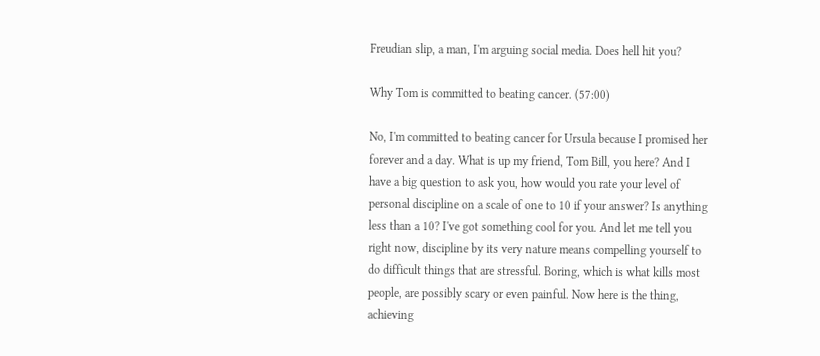Freudian slip, a man, I'm arguing social media. Does hell hit you?

Why Tom is committed to beating cancer. (57:00)

No, I'm committed to beating cancer for Ursula because I promised her forever and a day. What is up my friend, Tom Bill, you here? And I have a big question to ask you, how would you rate your level of personal discipline on a scale of one to 10 if your answer? Is anything less than a 10? I've got something cool for you. And let me tell you right now, discipline by its very nature means compelling yourself to do difficult things that are stressful. Boring, which is what kills most people, are possibly scary or even painful. Now here is the thing, achieving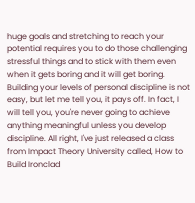huge goals and stretching to reach your potential requires you to do those challenging stressful things and to stick with them even when it gets boring and it will get boring. Building your levels of personal discipline is not easy, but let me tell you, it pays off. In fact, I will tell you, you're never going to achieve anything meaningful unless you develop discipline. All right, I've just released a class from Impact Theory University called, How to Build Ironclad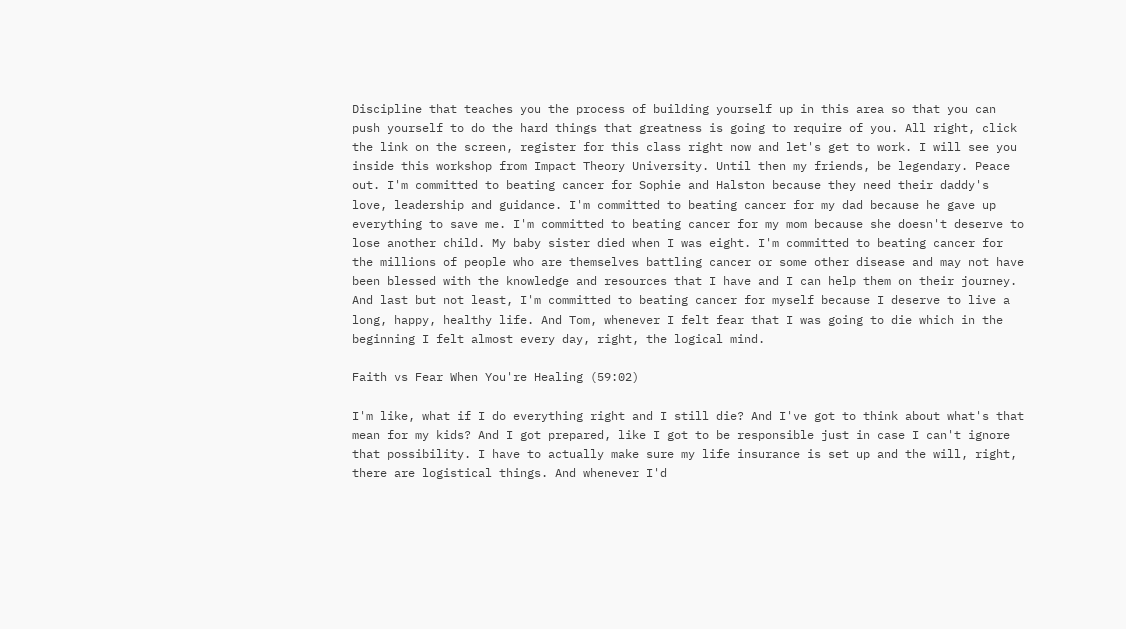Discipline that teaches you the process of building yourself up in this area so that you can push yourself to do the hard things that greatness is going to require of you. All right, click the link on the screen, register for this class right now and let's get to work. I will see you inside this workshop from Impact Theory University. Until then my friends, be legendary. Peace out. I'm committed to beating cancer for Sophie and Halston because they need their daddy's love, leadership and guidance. I'm committed to beating cancer for my dad because he gave up everything to save me. I'm committed to beating cancer for my mom because she doesn't deserve to lose another child. My baby sister died when I was eight. I'm committed to beating cancer for the millions of people who are themselves battling cancer or some other disease and may not have been blessed with the knowledge and resources that I have and I can help them on their journey. And last but not least, I'm committed to beating cancer for myself because I deserve to live a long, happy, healthy life. And Tom, whenever I felt fear that I was going to die which in the beginning I felt almost every day, right, the logical mind.

Faith vs Fear When You're Healing (59:02)

I'm like, what if I do everything right and I still die? And I've got to think about what's that mean for my kids? And I got prepared, like I got to be responsible just in case I can't ignore that possibility. I have to actually make sure my life insurance is set up and the will, right, there are logistical things. And whenever I'd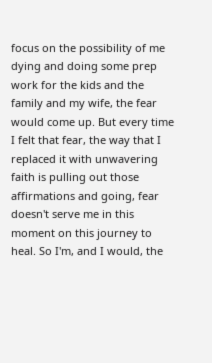focus on the possibility of me dying and doing some prep work for the kids and the family and my wife, the fear would come up. But every time I felt that fear, the way that I replaced it with unwavering faith is pulling out those affirmations and going, fear doesn't serve me in this moment on this journey to heal. So I'm, and I would, the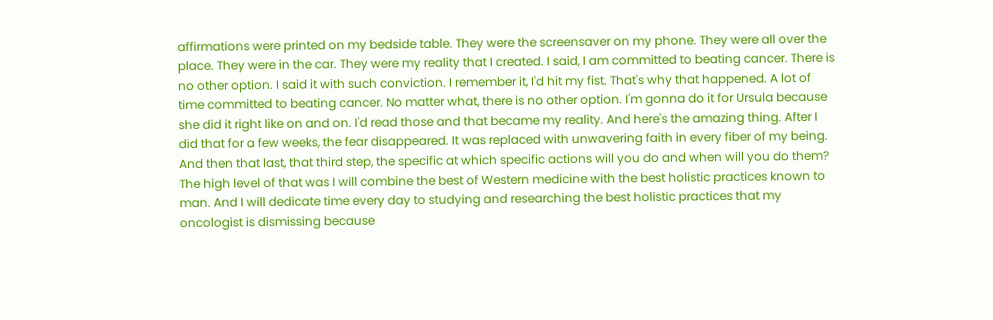affirmations were printed on my bedside table. They were the screensaver on my phone. They were all over the place. They were in the car. They were my reality that I created. I said, I am committed to beating cancer. There is no other option. I said it with such conviction. I remember it, I'd hit my fist. That's why that happened. A lot of time committed to beating cancer. No matter what, there is no other option. I'm gonna do it for Ursula because she did it right like on and on. I'd read those and that became my reality. And here's the amazing thing. After I did that for a few weeks, the fear disappeared. It was replaced with unwavering faith in every fiber of my being. And then that last, that third step, the specific at which specific actions will you do and when will you do them? The high level of that was I will combine the best of Western medicine with the best holistic practices known to man. And I will dedicate time every day to studying and researching the best holistic practices that my oncologist is dismissing because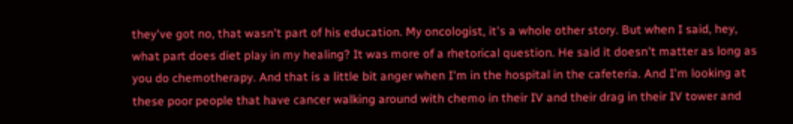they've got no, that wasn't part of his education. My oncologist, it's a whole other story. But when I said, hey, what part does diet play in my healing? It was more of a rhetorical question. He said it doesn't matter as long as you do chemotherapy. And that is a little bit anger when I'm in the hospital in the cafeteria. And I'm looking at these poor people that have cancer walking around with chemo in their IV and their drag in their IV tower and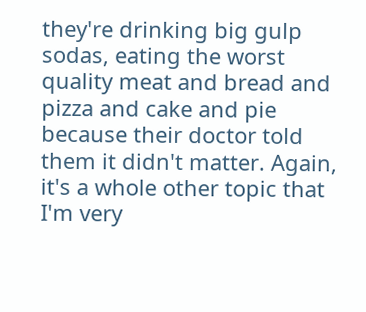they're drinking big gulp sodas, eating the worst quality meat and bread and pizza and cake and pie because their doctor told them it didn't matter. Again, it's a whole other topic that I'm very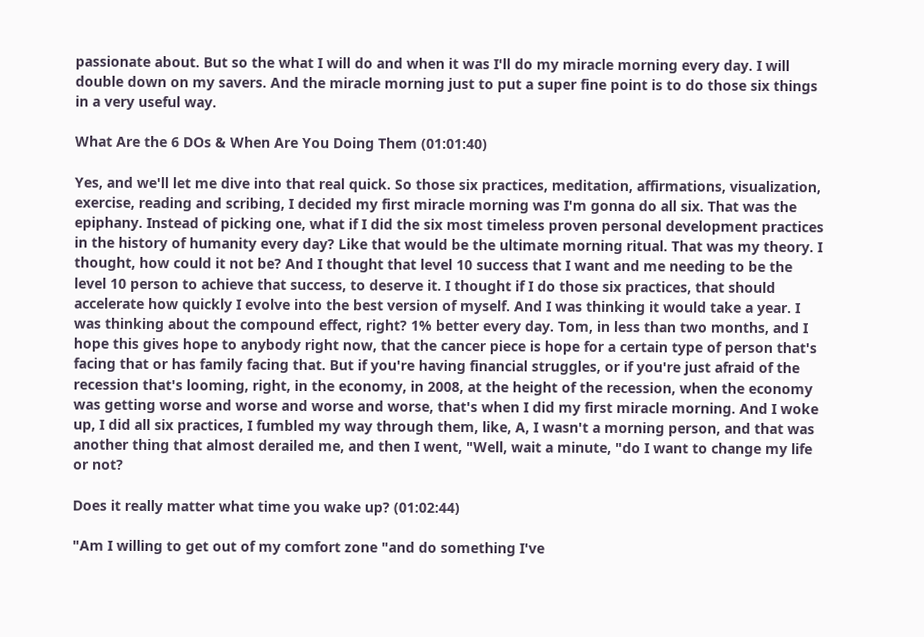passionate about. But so the what I will do and when it was I'll do my miracle morning every day. I will double down on my savers. And the miracle morning just to put a super fine point is to do those six things in a very useful way.

What Are the 6 DOs & When Are You Doing Them (01:01:40)

Yes, and we'll let me dive into that real quick. So those six practices, meditation, affirmations, visualization, exercise, reading and scribing, I decided my first miracle morning was I'm gonna do all six. That was the epiphany. Instead of picking one, what if I did the six most timeless proven personal development practices in the history of humanity every day? Like that would be the ultimate morning ritual. That was my theory. I thought, how could it not be? And I thought that level 10 success that I want and me needing to be the level 10 person to achieve that success, to deserve it. I thought if I do those six practices, that should accelerate how quickly I evolve into the best version of myself. And I was thinking it would take a year. I was thinking about the compound effect, right? 1% better every day. Tom, in less than two months, and I hope this gives hope to anybody right now, that the cancer piece is hope for a certain type of person that's facing that or has family facing that. But if you're having financial struggles, or if you're just afraid of the recession that's looming, right, in the economy, in 2008, at the height of the recession, when the economy was getting worse and worse and worse and worse, that's when I did my first miracle morning. And I woke up, I did all six practices, I fumbled my way through them, like, A, I wasn't a morning person, and that was another thing that almost derailed me, and then I went, "Well, wait a minute, "do I want to change my life or not?

Does it really matter what time you wake up? (01:02:44)

"Am I willing to get out of my comfort zone "and do something I've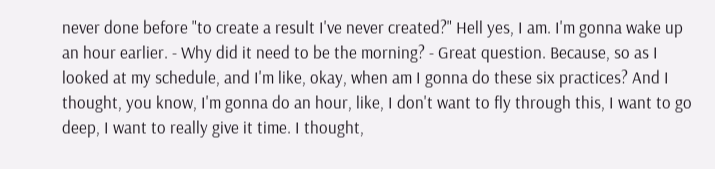never done before "to create a result I've never created?" Hell yes, I am. I'm gonna wake up an hour earlier. - Why did it need to be the morning? - Great question. Because, so as I looked at my schedule, and I'm like, okay, when am I gonna do these six practices? And I thought, you know, I'm gonna do an hour, like, I don't want to fly through this, I want to go deep, I want to really give it time. I thought,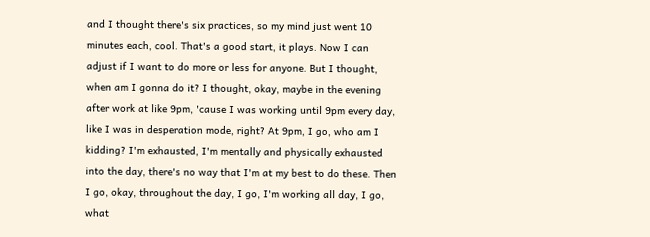and I thought there's six practices, so my mind just went 10 minutes each, cool. That's a good start, it plays. Now I can adjust if I want to do more or less for anyone. But I thought, when am I gonna do it? I thought, okay, maybe in the evening after work at like 9pm, 'cause I was working until 9pm every day, like I was in desperation mode, right? At 9pm, I go, who am I kidding? I'm exhausted, I'm mentally and physically exhausted into the day, there's no way that I'm at my best to do these. Then I go, okay, throughout the day, I go, I'm working all day, I go, what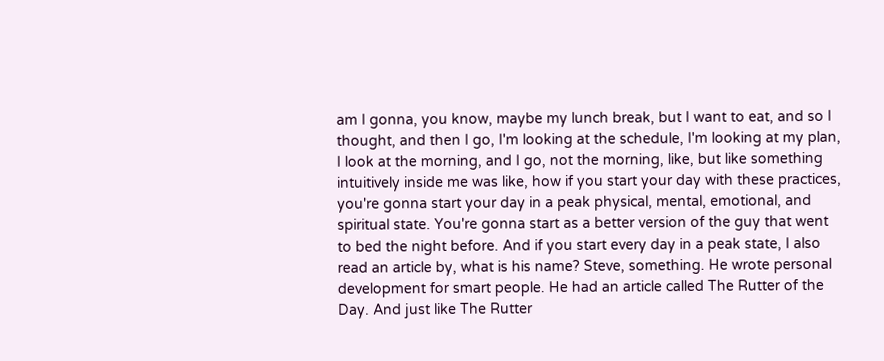am I gonna, you know, maybe my lunch break, but I want to eat, and so I thought, and then I go, I'm looking at the schedule, I'm looking at my plan, I look at the morning, and I go, not the morning, like, but like something intuitively inside me was like, how if you start your day with these practices, you're gonna start your day in a peak physical, mental, emotional, and spiritual state. You're gonna start as a better version of the guy that went to bed the night before. And if you start every day in a peak state, I also read an article by, what is his name? Steve, something. He wrote personal development for smart people. He had an article called The Rutter of the Day. And just like The Rutter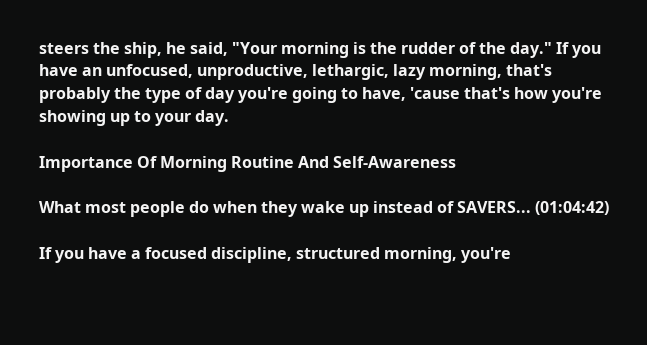steers the ship, he said, "Your morning is the rudder of the day." If you have an unfocused, unproductive, lethargic, lazy morning, that's probably the type of day you're going to have, 'cause that's how you're showing up to your day.

Importance Of Morning Routine And Self-Awareness

What most people do when they wake up instead of SAVERS... (01:04:42)

If you have a focused discipline, structured morning, you're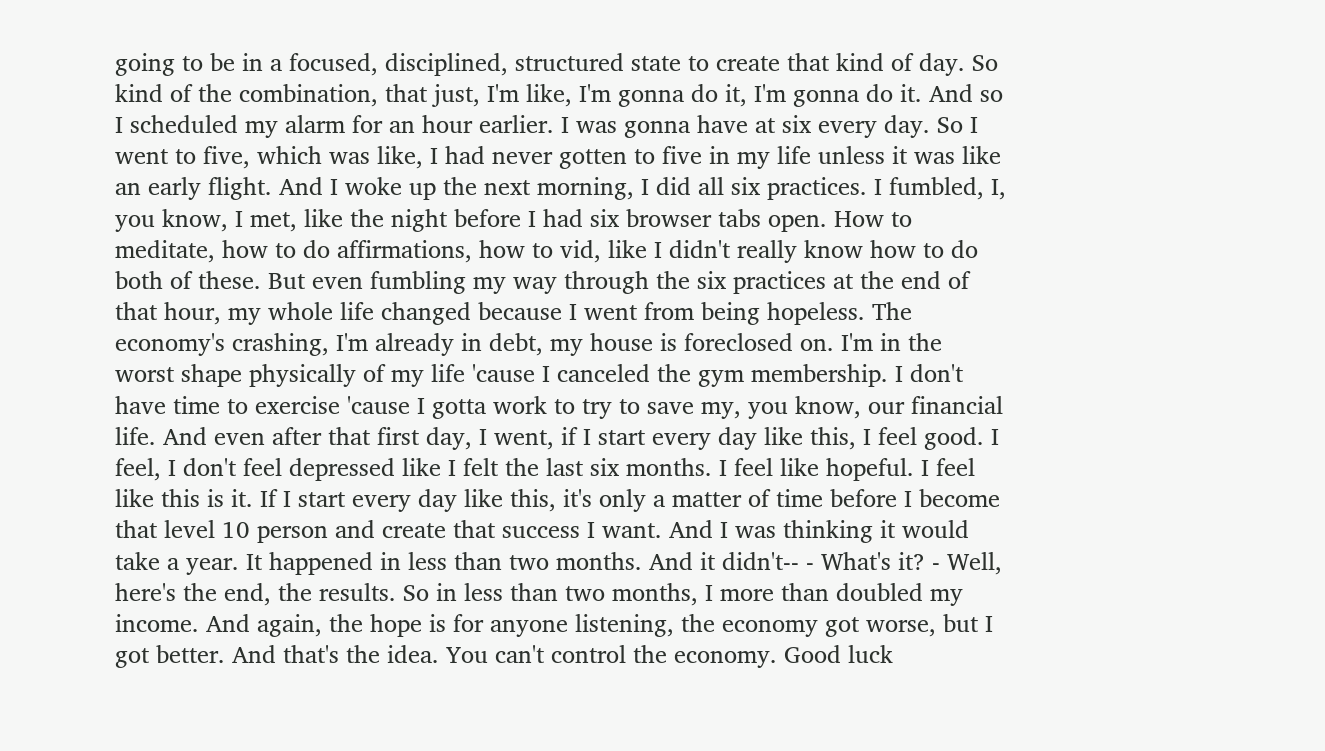going to be in a focused, disciplined, structured state to create that kind of day. So kind of the combination, that just, I'm like, I'm gonna do it, I'm gonna do it. And so I scheduled my alarm for an hour earlier. I was gonna have at six every day. So I went to five, which was like, I had never gotten to five in my life unless it was like an early flight. And I woke up the next morning, I did all six practices. I fumbled, I, you know, I met, like the night before I had six browser tabs open. How to meditate, how to do affirmations, how to vid, like I didn't really know how to do both of these. But even fumbling my way through the six practices at the end of that hour, my whole life changed because I went from being hopeless. The economy's crashing, I'm already in debt, my house is foreclosed on. I'm in the worst shape physically of my life 'cause I canceled the gym membership. I don't have time to exercise 'cause I gotta work to try to save my, you know, our financial life. And even after that first day, I went, if I start every day like this, I feel good. I feel, I don't feel depressed like I felt the last six months. I feel like hopeful. I feel like this is it. If I start every day like this, it's only a matter of time before I become that level 10 person and create that success I want. And I was thinking it would take a year. It happened in less than two months. And it didn't-- - What's it? - Well, here's the end, the results. So in less than two months, I more than doubled my income. And again, the hope is for anyone listening, the economy got worse, but I got better. And that's the idea. You can't control the economy. Good luck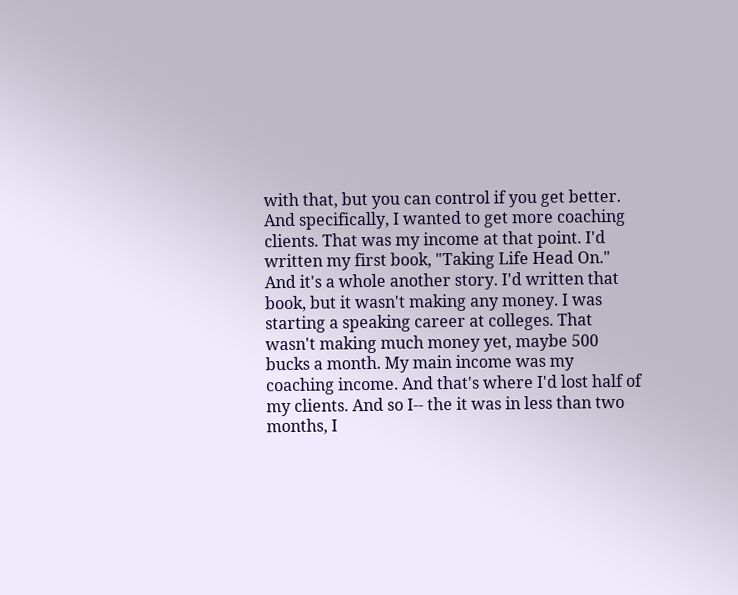with that, but you can control if you get better. And specifically, I wanted to get more coaching clients. That was my income at that point. I'd written my first book, "Taking Life Head On." And it's a whole another story. I'd written that book, but it wasn't making any money. I was starting a speaking career at colleges. That wasn't making much money yet, maybe 500 bucks a month. My main income was my coaching income. And that's where I'd lost half of my clients. And so I-- the it was in less than two months, I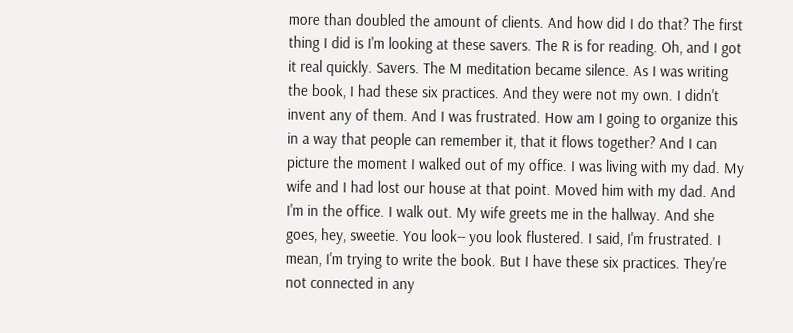more than doubled the amount of clients. And how did I do that? The first thing I did is I'm looking at these savers. The R is for reading. Oh, and I got it real quickly. Savers. The M meditation became silence. As I was writing the book, I had these six practices. And they were not my own. I didn't invent any of them. And I was frustrated. How am I going to organize this in a way that people can remember it, that it flows together? And I can picture the moment I walked out of my office. I was living with my dad. My wife and I had lost our house at that point. Moved him with my dad. And I'm in the office. I walk out. My wife greets me in the hallway. And she goes, hey, sweetie. You look-- you look flustered. I said, I'm frustrated. I mean, I'm trying to write the book. But I have these six practices. They're not connected in any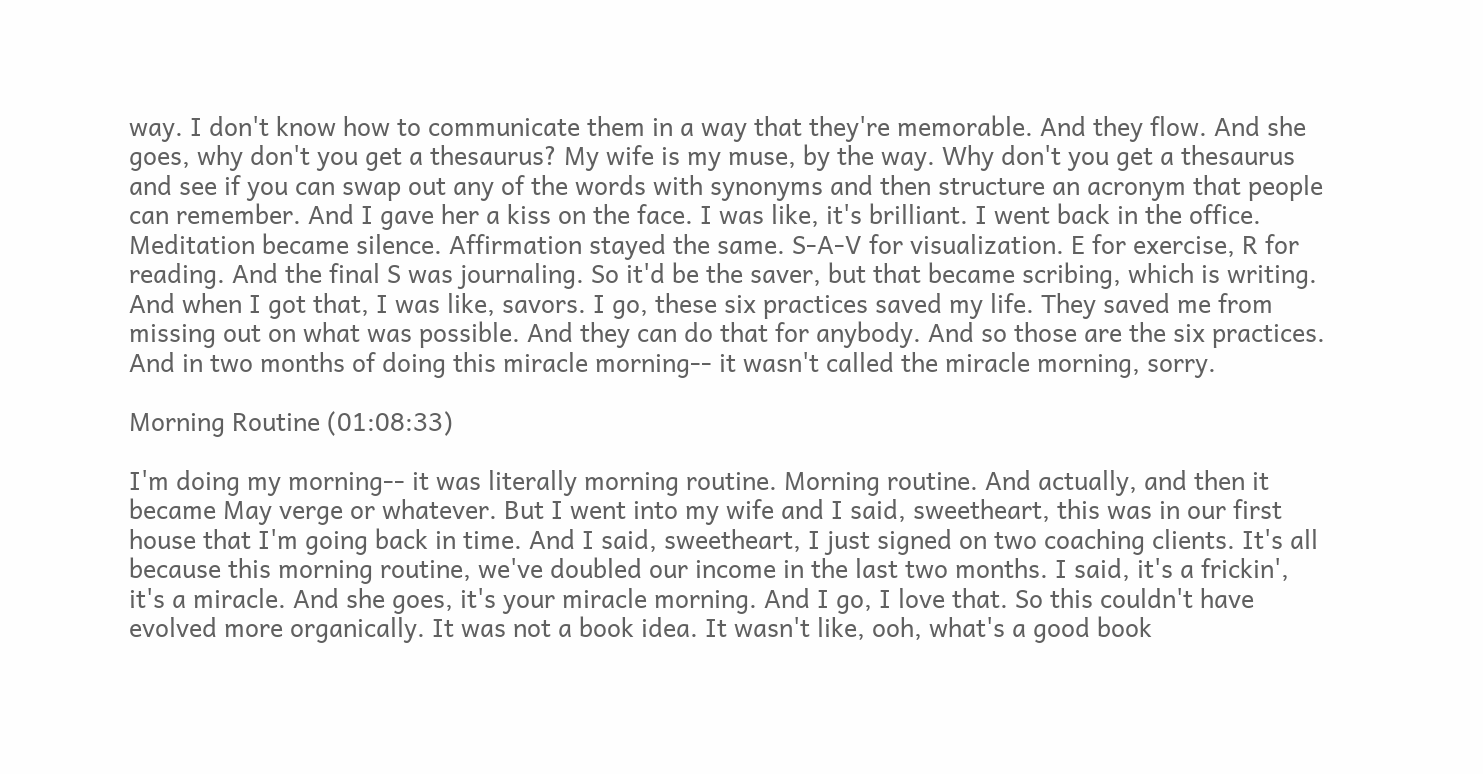way. I don't know how to communicate them in a way that they're memorable. And they flow. And she goes, why don't you get a thesaurus? My wife is my muse, by the way. Why don't you get a thesaurus and see if you can swap out any of the words with synonyms and then structure an acronym that people can remember. And I gave her a kiss on the face. I was like, it's brilliant. I went back in the office. Meditation became silence. Affirmation stayed the same. S-A-V for visualization. E for exercise, R for reading. And the final S was journaling. So it'd be the saver, but that became scribing, which is writing. And when I got that, I was like, savors. I go, these six practices saved my life. They saved me from missing out on what was possible. And they can do that for anybody. And so those are the six practices. And in two months of doing this miracle morning-- it wasn't called the miracle morning, sorry.

Morning Routine (01:08:33)

I'm doing my morning-- it was literally morning routine. Morning routine. And actually, and then it became May verge or whatever. But I went into my wife and I said, sweetheart, this was in our first house that I'm going back in time. And I said, sweetheart, I just signed on two coaching clients. It's all because this morning routine, we've doubled our income in the last two months. I said, it's a frickin', it's a miracle. And she goes, it's your miracle morning. And I go, I love that. So this couldn't have evolved more organically. It was not a book idea. It wasn't like, ooh, what's a good book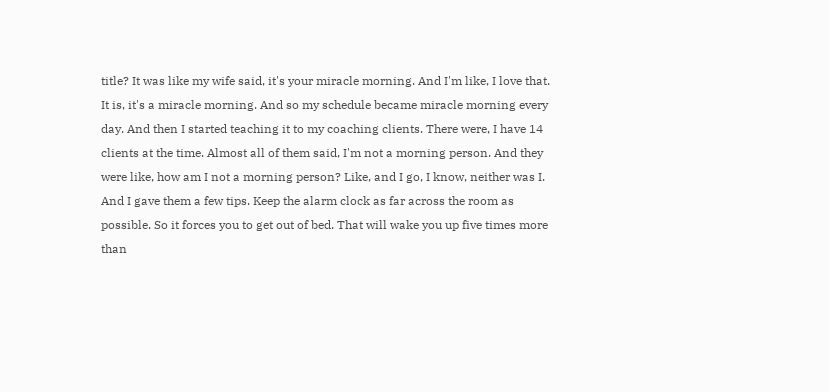title? It was like my wife said, it's your miracle morning. And I'm like, I love that. It is, it's a miracle morning. And so my schedule became miracle morning every day. And then I started teaching it to my coaching clients. There were, I have 14 clients at the time. Almost all of them said, I'm not a morning person. And they were like, how am I not a morning person? Like, and I go, I know, neither was I. And I gave them a few tips. Keep the alarm clock as far across the room as possible. So it forces you to get out of bed. That will wake you up five times more than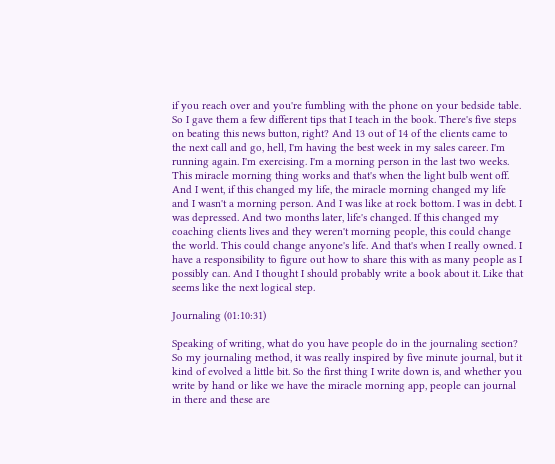if you reach over and you're fumbling with the phone on your bedside table. So I gave them a few different tips that I teach in the book. There's five steps on beating this news button, right? And 13 out of 14 of the clients came to the next call and go, hell, I'm having the best week in my sales career. I'm running again. I'm exercising. I'm a morning person in the last two weeks. This miracle morning thing works and that's when the light bulb went off. And I went, if this changed my life, the miracle morning changed my life and I wasn't a morning person. And I was like at rock bottom. I was in debt. I was depressed. And two months later, life's changed. If this changed my coaching clients lives and they weren't morning people, this could change the world. This could change anyone's life. And that's when I really owned. I have a responsibility to figure out how to share this with as many people as I possibly can. And I thought I should probably write a book about it. Like that seems like the next logical step.

Journaling (01:10:31)

Speaking of writing, what do you have people do in the journaling section? So my journaling method, it was really inspired by five minute journal, but it kind of evolved a little bit. So the first thing I write down is, and whether you write by hand or like we have the miracle morning app, people can journal in there and these are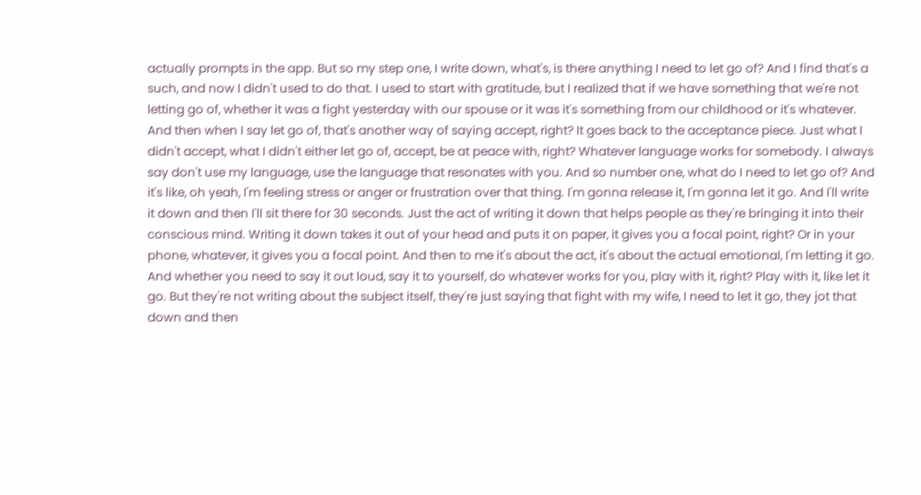actually prompts in the app. But so my step one, I write down, what's, is there anything I need to let go of? And I find that's a such, and now I didn't used to do that. I used to start with gratitude, but I realized that if we have something that we're not letting go of, whether it was a fight yesterday with our spouse or it was it's something from our childhood or it's whatever. And then when I say let go of, that's another way of saying accept, right? It goes back to the acceptance piece. Just what I didn't accept, what I didn't either let go of, accept, be at peace with, right? Whatever language works for somebody. I always say don't use my language, use the language that resonates with you. And so number one, what do I need to let go of? And it's like, oh yeah, I'm feeling stress or anger or frustration over that thing. I'm gonna release it, I'm gonna let it go. And I'll write it down and then I'll sit there for 30 seconds. Just the act of writing it down that helps people as they're bringing it into their conscious mind. Writing it down takes it out of your head and puts it on paper, it gives you a focal point, right? Or in your phone, whatever, it gives you a focal point. And then to me it's about the act, it's about the actual emotional, I'm letting it go. And whether you need to say it out loud, say it to yourself, do whatever works for you, play with it, right? Play with it, like let it go. But they're not writing about the subject itself, they're just saying that fight with my wife, I need to let it go, they jot that down and then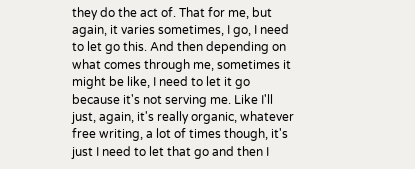they do the act of. That for me, but again, it varies sometimes, I go, I need to let go this. And then depending on what comes through me, sometimes it might be like, I need to let it go because it's not serving me. Like I'll just, again, it's really organic, whatever free writing, a lot of times though, it's just I need to let that go and then I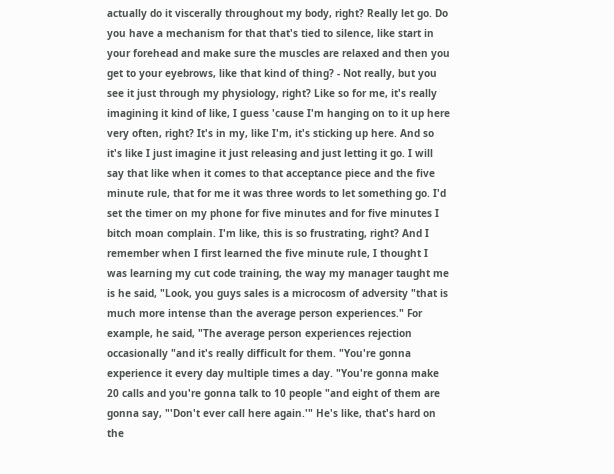actually do it viscerally throughout my body, right? Really let go. Do you have a mechanism for that that's tied to silence, like start in your forehead and make sure the muscles are relaxed and then you get to your eyebrows, like that kind of thing? - Not really, but you see it just through my physiology, right? Like so for me, it's really imagining it kind of like, I guess 'cause I'm hanging on to it up here very often, right? It's in my, like I'm, it's sticking up here. And so it's like I just imagine it just releasing and just letting it go. I will say that like when it comes to that acceptance piece and the five minute rule, that for me it was three words to let something go. I'd set the timer on my phone for five minutes and for five minutes I bitch moan complain. I'm like, this is so frustrating, right? And I remember when I first learned the five minute rule, I thought I was learning my cut code training, the way my manager taught me is he said, "Look, you guys sales is a microcosm of adversity "that is much more intense than the average person experiences." For example, he said, "The average person experiences rejection occasionally "and it's really difficult for them. "You're gonna experience it every day multiple times a day. "You're gonna make 20 calls and you're gonna talk to 10 people "and eight of them are gonna say, "'Don't ever call here again.'" He's like, that's hard on the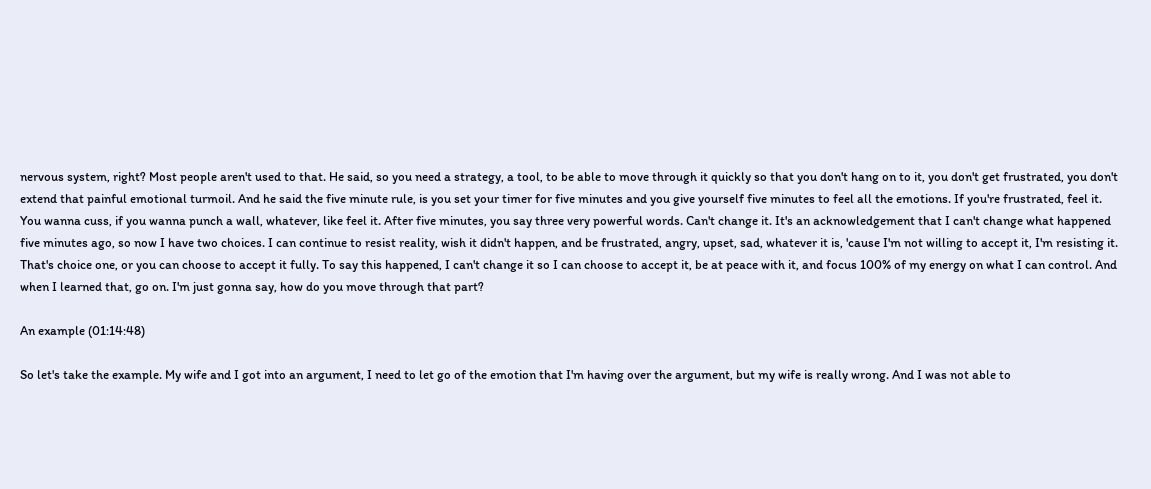nervous system, right? Most people aren't used to that. He said, so you need a strategy, a tool, to be able to move through it quickly so that you don't hang on to it, you don't get frustrated, you don't extend that painful emotional turmoil. And he said the five minute rule, is you set your timer for five minutes and you give yourself five minutes to feel all the emotions. If you're frustrated, feel it. You wanna cuss, if you wanna punch a wall, whatever, like feel it. After five minutes, you say three very powerful words. Can't change it. It's an acknowledgement that I can't change what happened five minutes ago, so now I have two choices. I can continue to resist reality, wish it didn't happen, and be frustrated, angry, upset, sad, whatever it is, 'cause I'm not willing to accept it, I'm resisting it. That's choice one, or you can choose to accept it fully. To say this happened, I can't change it so I can choose to accept it, be at peace with it, and focus 100% of my energy on what I can control. And when I learned that, go on. I'm just gonna say, how do you move through that part?

An example (01:14:48)

So let's take the example. My wife and I got into an argument, I need to let go of the emotion that I'm having over the argument, but my wife is really wrong. And I was not able to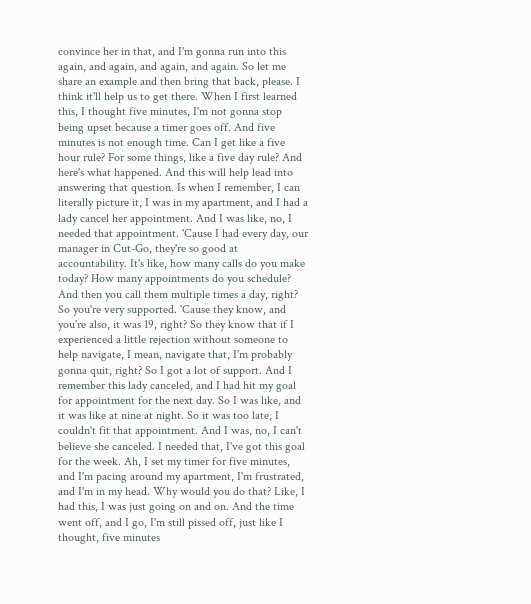convince her in that, and I'm gonna run into this again, and again, and again, and again. So let me share an example and then bring that back, please. I think it'll help us to get there. When I first learned this, I thought five minutes, I'm not gonna stop being upset because a timer goes off. And five minutes is not enough time. Can I get like a five hour rule? For some things, like a five day rule? And here's what happened. And this will help lead into answering that question. Is when I remember, I can literally picture it, I was in my apartment, and I had a lady cancel her appointment. And I was like, no, I needed that appointment. 'Cause I had every day, our manager in Cut-Go, they're so good at accountability. It's like, how many calls do you make today? How many appointments do you schedule? And then you call them multiple times a day, right? So you're very supported. 'Cause they know, and you're also, it was 19, right? So they know that if I experienced a little rejection without someone to help navigate, I mean, navigate that, I'm probably gonna quit, right? So I got a lot of support. And I remember this lady canceled, and I had hit my goal for appointment for the next day. So I was like, and it was like at nine at night. So it was too late, I couldn't fit that appointment. And I was, no, I can't believe she canceled. I needed that, I've got this goal for the week. Ah, I set my timer for five minutes, and I'm pacing around my apartment, I'm frustrated, and I'm in my head. Why would you do that? Like, I had this, I was just going on and on. And the time went off, and I go, I'm still pissed off, just like I thought, five minutes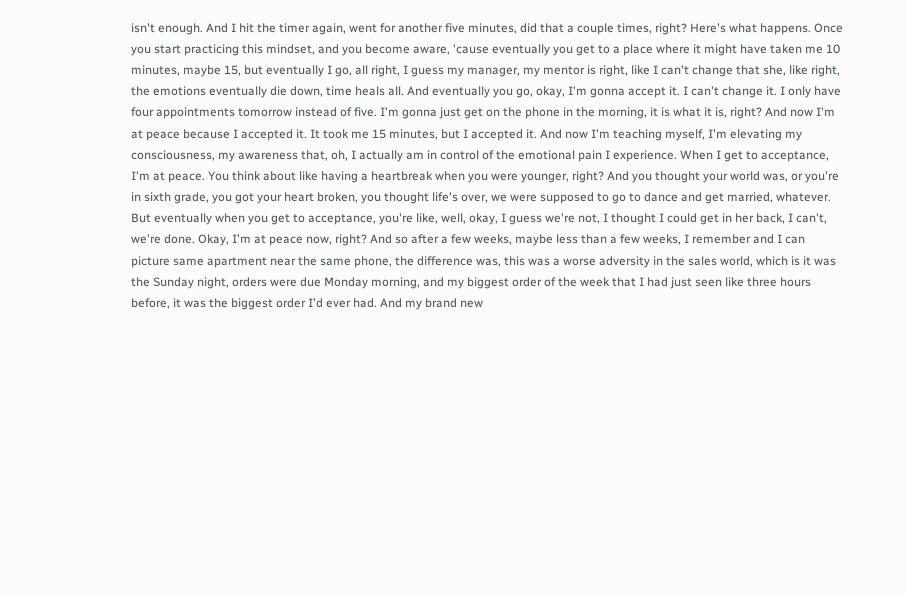isn't enough. And I hit the timer again, went for another five minutes, did that a couple times, right? Here's what happens. Once you start practicing this mindset, and you become aware, 'cause eventually you get to a place where it might have taken me 10 minutes, maybe 15, but eventually I go, all right, I guess my manager, my mentor is right, like I can't change that she, like right, the emotions eventually die down, time heals all. And eventually you go, okay, I'm gonna accept it. I can't change it. I only have four appointments tomorrow instead of five. I'm gonna just get on the phone in the morning, it is what it is, right? And now I'm at peace because I accepted it. It took me 15 minutes, but I accepted it. And now I'm teaching myself, I'm elevating my consciousness, my awareness that, oh, I actually am in control of the emotional pain I experience. When I get to acceptance, I'm at peace. You think about like having a heartbreak when you were younger, right? And you thought your world was, or you're in sixth grade, you got your heart broken, you thought life's over, we were supposed to go to dance and get married, whatever. But eventually when you get to acceptance, you're like, well, okay, I guess we're not, I thought I could get in her back, I can't, we're done. Okay, I'm at peace now, right? And so after a few weeks, maybe less than a few weeks, I remember and I can picture same apartment near the same phone, the difference was, this was a worse adversity in the sales world, which is it was the Sunday night, orders were due Monday morning, and my biggest order of the week that I had just seen like three hours before, it was the biggest order I'd ever had. And my brand new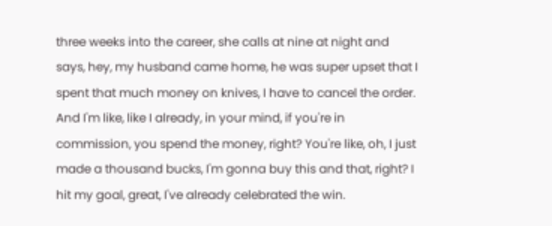three weeks into the career, she calls at nine at night and says, hey, my husband came home, he was super upset that I spent that much money on knives, I have to cancel the order. And I'm like, like I already, in your mind, if you're in commission, you spend the money, right? You're like, oh, I just made a thousand bucks, I'm gonna buy this and that, right? I hit my goal, great, I've already celebrated the win.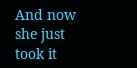And now she just took it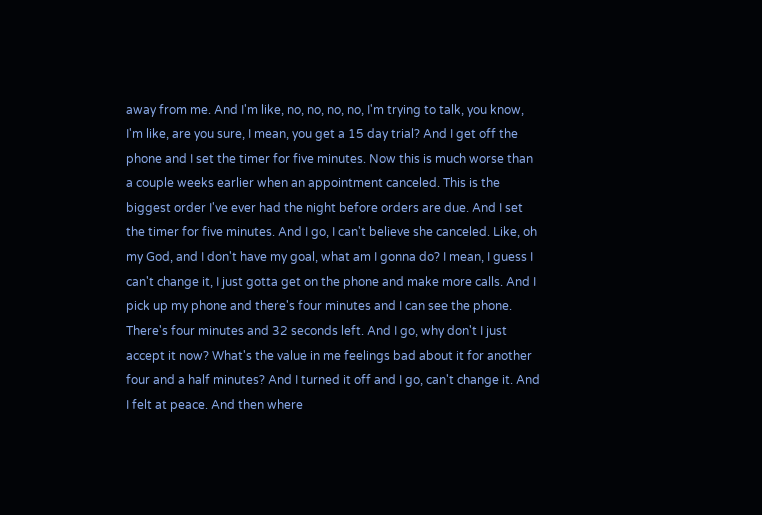away from me. And I'm like, no, no, no, no, I'm trying to talk, you know, I'm like, are you sure, I mean, you get a 15 day trial? And I get off the phone and I set the timer for five minutes. Now this is much worse than a couple weeks earlier when an appointment canceled. This is the biggest order I've ever had the night before orders are due. And I set the timer for five minutes. And I go, I can't believe she canceled. Like, oh my God, and I don't have my goal, what am I gonna do? I mean, I guess I can't change it, I just gotta get on the phone and make more calls. And I pick up my phone and there's four minutes and I can see the phone. There's four minutes and 32 seconds left. And I go, why don't I just accept it now? What's the value in me feelings bad about it for another four and a half minutes? And I turned it off and I go, can't change it. And I felt at peace. And then where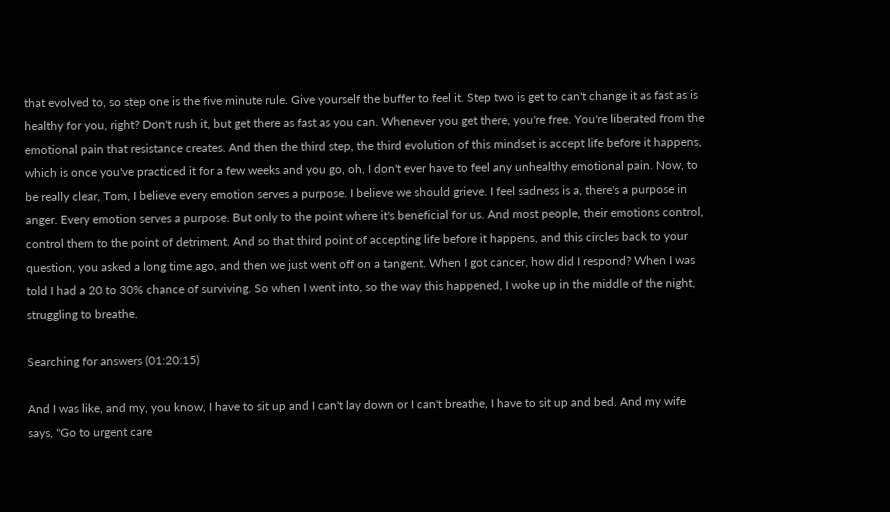that evolved to, so step one is the five minute rule. Give yourself the buffer to feel it. Step two is get to can't change it as fast as is healthy for you, right? Don't rush it, but get there as fast as you can. Whenever you get there, you're free. You're liberated from the emotional pain that resistance creates. And then the third step, the third evolution of this mindset is accept life before it happens, which is once you've practiced it for a few weeks and you go, oh, I don't ever have to feel any unhealthy emotional pain. Now, to be really clear, Tom, I believe every emotion serves a purpose. I believe we should grieve. I feel sadness is a, there's a purpose in anger. Every emotion serves a purpose. But only to the point where it's beneficial for us. And most people, their emotions control, control them to the point of detriment. And so that third point of accepting life before it happens, and this circles back to your question, you asked a long time ago, and then we just went off on a tangent. When I got cancer, how did I respond? When I was told I had a 20 to 30% chance of surviving. So when I went into, so the way this happened, I woke up in the middle of the night, struggling to breathe.

Searching for answers (01:20:15)

And I was like, and my, you know, I have to sit up and I can't lay down or I can't breathe, I have to sit up and bed. And my wife says, "Go to urgent care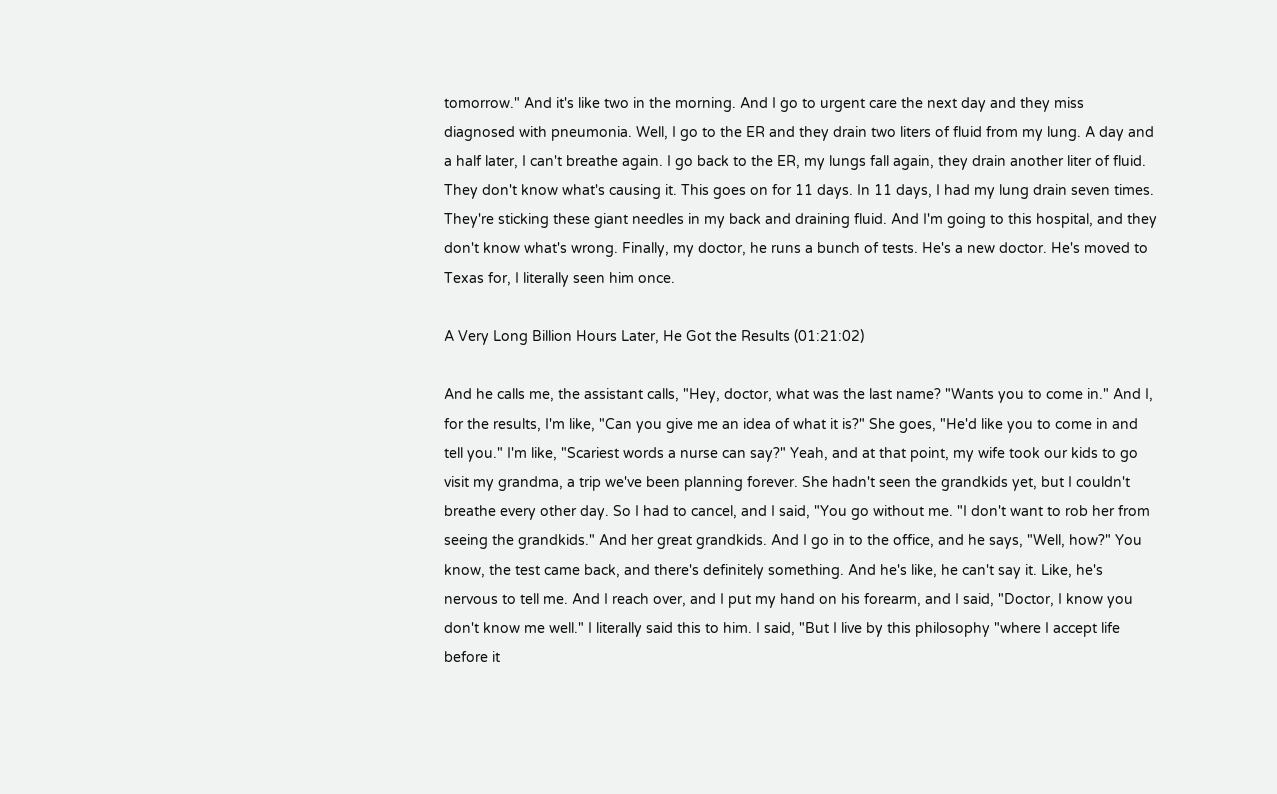tomorrow." And it's like two in the morning. And I go to urgent care the next day and they miss diagnosed with pneumonia. Well, I go to the ER and they drain two liters of fluid from my lung. A day and a half later, I can't breathe again. I go back to the ER, my lungs fall again, they drain another liter of fluid. They don't know what's causing it. This goes on for 11 days. In 11 days, I had my lung drain seven times. They're sticking these giant needles in my back and draining fluid. And I'm going to this hospital, and they don't know what's wrong. Finally, my doctor, he runs a bunch of tests. He's a new doctor. He's moved to Texas for, I literally seen him once.

A Very Long Billion Hours Later, He Got the Results (01:21:02)

And he calls me, the assistant calls, "Hey, doctor, what was the last name? "Wants you to come in." And I, for the results, I'm like, "Can you give me an idea of what it is?" She goes, "He'd like you to come in and tell you." I'm like, "Scariest words a nurse can say?" Yeah, and at that point, my wife took our kids to go visit my grandma, a trip we've been planning forever. She hadn't seen the grandkids yet, but I couldn't breathe every other day. So I had to cancel, and I said, "You go without me. "I don't want to rob her from seeing the grandkids." And her great grandkids. And I go in to the office, and he says, "Well, how?" You know, the test came back, and there's definitely something. And he's like, he can't say it. Like, he's nervous to tell me. And I reach over, and I put my hand on his forearm, and I said, "Doctor, I know you don't know me well." I literally said this to him. I said, "But I live by this philosophy "where I accept life before it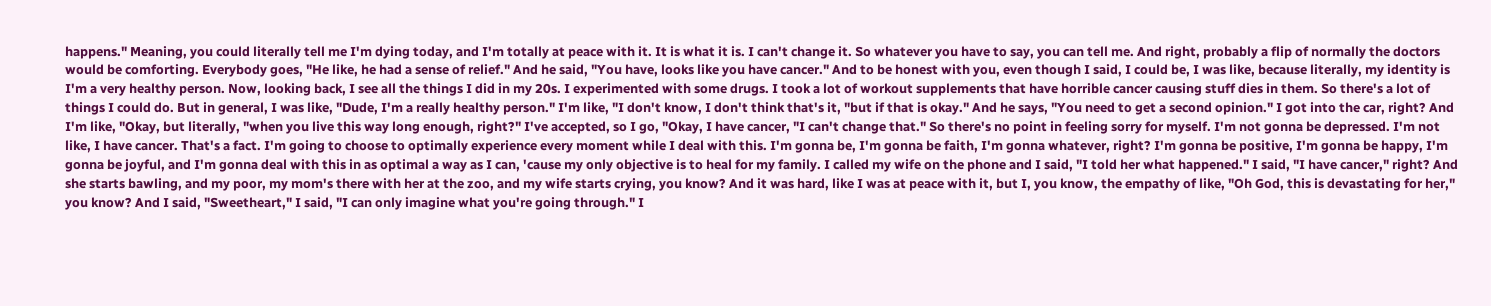happens." Meaning, you could literally tell me I'm dying today, and I'm totally at peace with it. It is what it is. I can't change it. So whatever you have to say, you can tell me. And right, probably a flip of normally the doctors would be comforting. Everybody goes, "He like, he had a sense of relief." And he said, "You have, looks like you have cancer." And to be honest with you, even though I said, I could be, I was like, because literally, my identity is I'm a very healthy person. Now, looking back, I see all the things I did in my 20s. I experimented with some drugs. I took a lot of workout supplements that have horrible cancer causing stuff dies in them. So there's a lot of things I could do. But in general, I was like, "Dude, I'm a really healthy person." I'm like, "I don't know, I don't think that's it, "but if that is okay." And he says, "You need to get a second opinion." I got into the car, right? And I'm like, "Okay, but literally, "when you live this way long enough, right?" I've accepted, so I go, "Okay, I have cancer, "I can't change that." So there's no point in feeling sorry for myself. I'm not gonna be depressed. I'm not like, I have cancer. That's a fact. I'm going to choose to optimally experience every moment while I deal with this. I'm gonna be, I'm gonna be faith, I'm gonna whatever, right? I'm gonna be positive, I'm gonna be happy, I'm gonna be joyful, and I'm gonna deal with this in as optimal a way as I can, 'cause my only objective is to heal for my family. I called my wife on the phone and I said, "I told her what happened." I said, "I have cancer," right? And she starts bawling, and my poor, my mom's there with her at the zoo, and my wife starts crying, you know? And it was hard, like I was at peace with it, but I, you know, the empathy of like, "Oh God, this is devastating for her," you know? And I said, "Sweetheart," I said, "I can only imagine what you're going through." I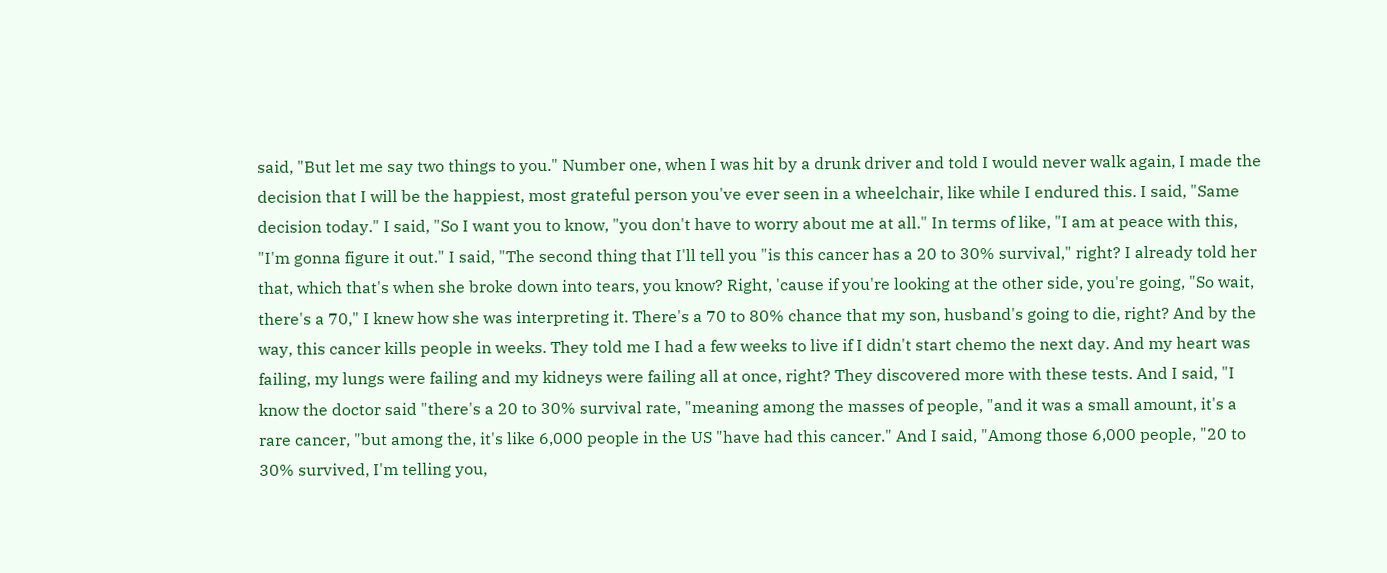said, "But let me say two things to you." Number one, when I was hit by a drunk driver and told I would never walk again, I made the decision that I will be the happiest, most grateful person you've ever seen in a wheelchair, like while I endured this. I said, "Same decision today." I said, "So I want you to know, "you don't have to worry about me at all." In terms of like, "I am at peace with this, "I'm gonna figure it out." I said, "The second thing that I'll tell you "is this cancer has a 20 to 30% survival," right? I already told her that, which that's when she broke down into tears, you know? Right, 'cause if you're looking at the other side, you're going, "So wait, there's a 70," I knew how she was interpreting it. There's a 70 to 80% chance that my son, husband's going to die, right? And by the way, this cancer kills people in weeks. They told me I had a few weeks to live if I didn't start chemo the next day. And my heart was failing, my lungs were failing and my kidneys were failing all at once, right? They discovered more with these tests. And I said, "I know the doctor said "there's a 20 to 30% survival rate, "meaning among the masses of people, "and it was a small amount, it's a rare cancer, "but among the, it's like 6,000 people in the US "have had this cancer." And I said, "Among those 6,000 people, "20 to 30% survived, I'm telling you,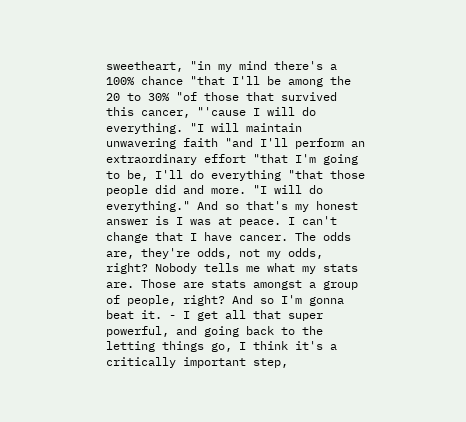sweetheart, "in my mind there's a 100% chance "that I'll be among the 20 to 30% "of those that survived this cancer, "'cause I will do everything. "I will maintain unwavering faith "and I'll perform an extraordinary effort "that I'm going to be, I'll do everything "that those people did and more. "I will do everything." And so that's my honest answer is I was at peace. I can't change that I have cancer. The odds are, they're odds, not my odds, right? Nobody tells me what my stats are. Those are stats amongst a group of people, right? And so I'm gonna beat it. - I get all that super powerful, and going back to the letting things go, I think it's a critically important step,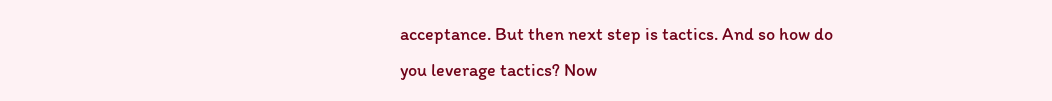acceptance. But then next step is tactics. And so how do you leverage tactics? Now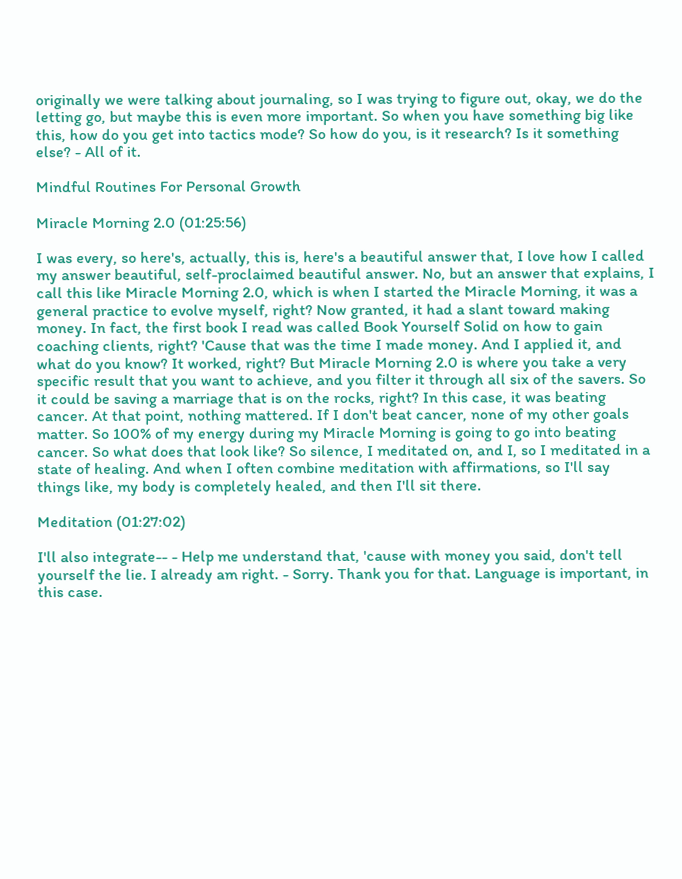originally we were talking about journaling, so I was trying to figure out, okay, we do the letting go, but maybe this is even more important. So when you have something big like this, how do you get into tactics mode? So how do you, is it research? Is it something else? - All of it.

Mindful Routines For Personal Growth

Miracle Morning 2.0 (01:25:56)

I was every, so here's, actually, this is, here's a beautiful answer that, I love how I called my answer beautiful, self-proclaimed beautiful answer. No, but an answer that explains, I call this like Miracle Morning 2.0, which is when I started the Miracle Morning, it was a general practice to evolve myself, right? Now granted, it had a slant toward making money. In fact, the first book I read was called Book Yourself Solid on how to gain coaching clients, right? 'Cause that was the time I made money. And I applied it, and what do you know? It worked, right? But Miracle Morning 2.0 is where you take a very specific result that you want to achieve, and you filter it through all six of the savers. So it could be saving a marriage that is on the rocks, right? In this case, it was beating cancer. At that point, nothing mattered. If I don't beat cancer, none of my other goals matter. So 100% of my energy during my Miracle Morning is going to go into beating cancer. So what does that look like? So silence, I meditated on, and I, so I meditated in a state of healing. And when I often combine meditation with affirmations, so I'll say things like, my body is completely healed, and then I'll sit there.

Meditation (01:27:02)

I'll also integrate-- - Help me understand that, 'cause with money you said, don't tell yourself the lie. I already am right. - Sorry. Thank you for that. Language is important, in this case.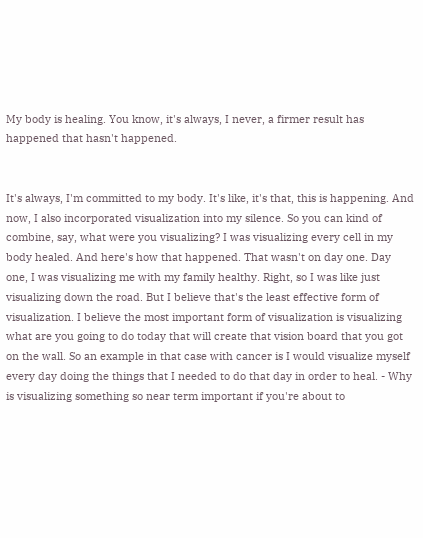My body is healing. You know, it's always, I never, a firmer result has happened that hasn't happened.


It's always, I'm committed to my body. It's like, it's that, this is happening. And now, I also incorporated visualization into my silence. So you can kind of combine, say, what were you visualizing? I was visualizing every cell in my body healed. And here's how that happened. That wasn't on day one. Day one, I was visualizing me with my family healthy. Right, so I was like just visualizing down the road. But I believe that's the least effective form of visualization. I believe the most important form of visualization is visualizing what are you going to do today that will create that vision board that you got on the wall. So an example in that case with cancer is I would visualize myself every day doing the things that I needed to do that day in order to heal. - Why is visualizing something so near term important if you're about to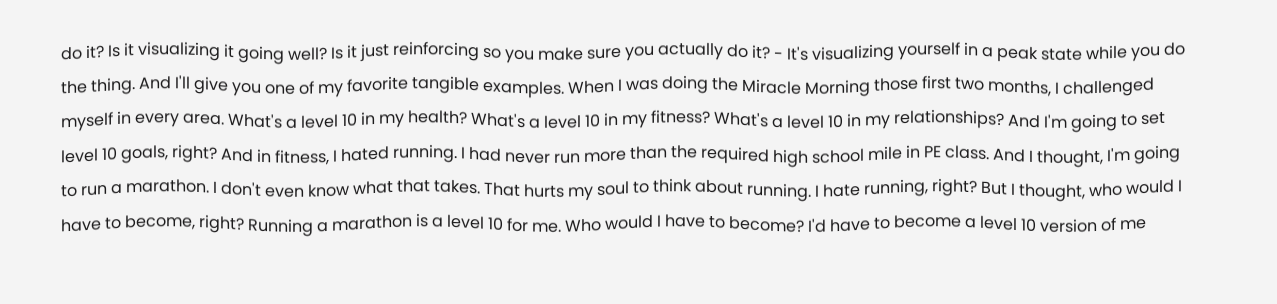do it? Is it visualizing it going well? Is it just reinforcing so you make sure you actually do it? - It's visualizing yourself in a peak state while you do the thing. And I'll give you one of my favorite tangible examples. When I was doing the Miracle Morning those first two months, I challenged myself in every area. What's a level 10 in my health? What's a level 10 in my fitness? What's a level 10 in my relationships? And I'm going to set level 10 goals, right? And in fitness, I hated running. I had never run more than the required high school mile in PE class. And I thought, I'm going to run a marathon. I don't even know what that takes. That hurts my soul to think about running. I hate running, right? But I thought, who would I have to become, right? Running a marathon is a level 10 for me. Who would I have to become? I'd have to become a level 10 version of me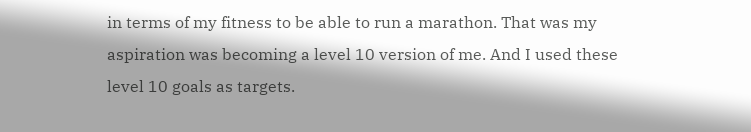in terms of my fitness to be able to run a marathon. That was my aspiration was becoming a level 10 version of me. And I used these level 10 goals as targets.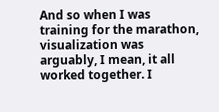And so when I was training for the marathon, visualization was arguably, I mean, it all worked together. I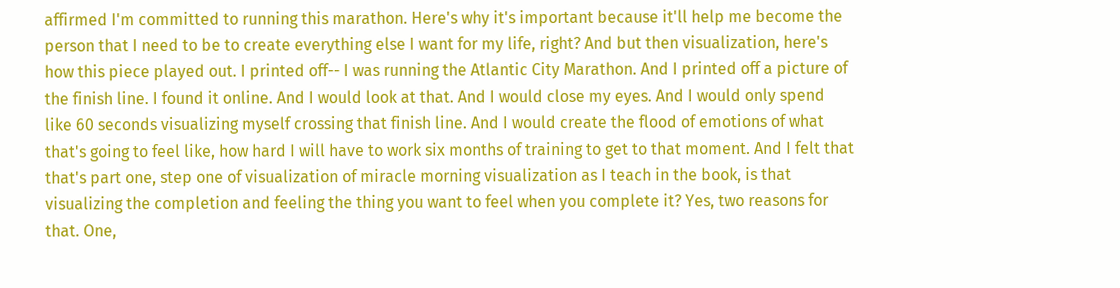affirmed I'm committed to running this marathon. Here's why it's important because it'll help me become the person that I need to be to create everything else I want for my life, right? And but then visualization, here's how this piece played out. I printed off-- I was running the Atlantic City Marathon. And I printed off a picture of the finish line. I found it online. And I would look at that. And I would close my eyes. And I would only spend like 60 seconds visualizing myself crossing that finish line. And I would create the flood of emotions of what that's going to feel like, how hard I will have to work six months of training to get to that moment. And I felt that that's part one, step one of visualization of miracle morning visualization as I teach in the book, is that visualizing the completion and feeling the thing you want to feel when you complete it? Yes, two reasons for that. One,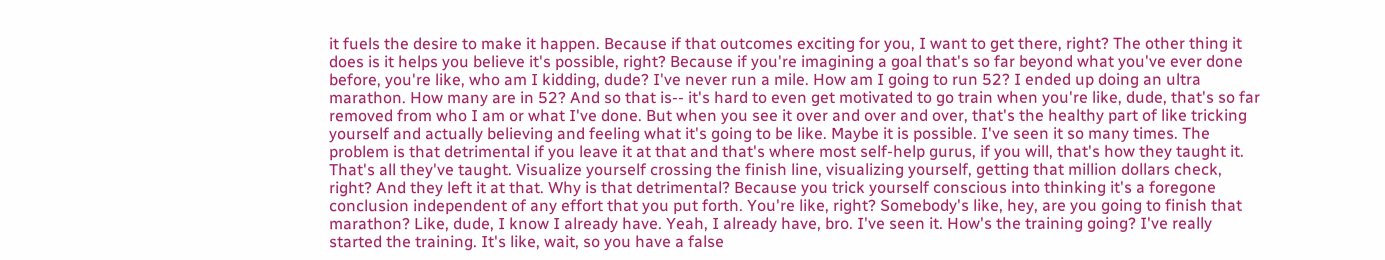it fuels the desire to make it happen. Because if that outcomes exciting for you, I want to get there, right? The other thing it does is it helps you believe it's possible, right? Because if you're imagining a goal that's so far beyond what you've ever done before, you're like, who am I kidding, dude? I've never run a mile. How am I going to run 52? I ended up doing an ultra marathon. How many are in 52? And so that is-- it's hard to even get motivated to go train when you're like, dude, that's so far removed from who I am or what I've done. But when you see it over and over and over, that's the healthy part of like tricking yourself and actually believing and feeling what it's going to be like. Maybe it is possible. I've seen it so many times. The problem is that detrimental if you leave it at that and that's where most self-help gurus, if you will, that's how they taught it. That's all they've taught. Visualize yourself crossing the finish line, visualizing yourself, getting that million dollars check, right? And they left it at that. Why is that detrimental? Because you trick yourself conscious into thinking it's a foregone conclusion independent of any effort that you put forth. You're like, right? Somebody's like, hey, are you going to finish that marathon? Like, dude, I know I already have. Yeah, I already have, bro. I've seen it. How's the training going? I've really started the training. It's like, wait, so you have a false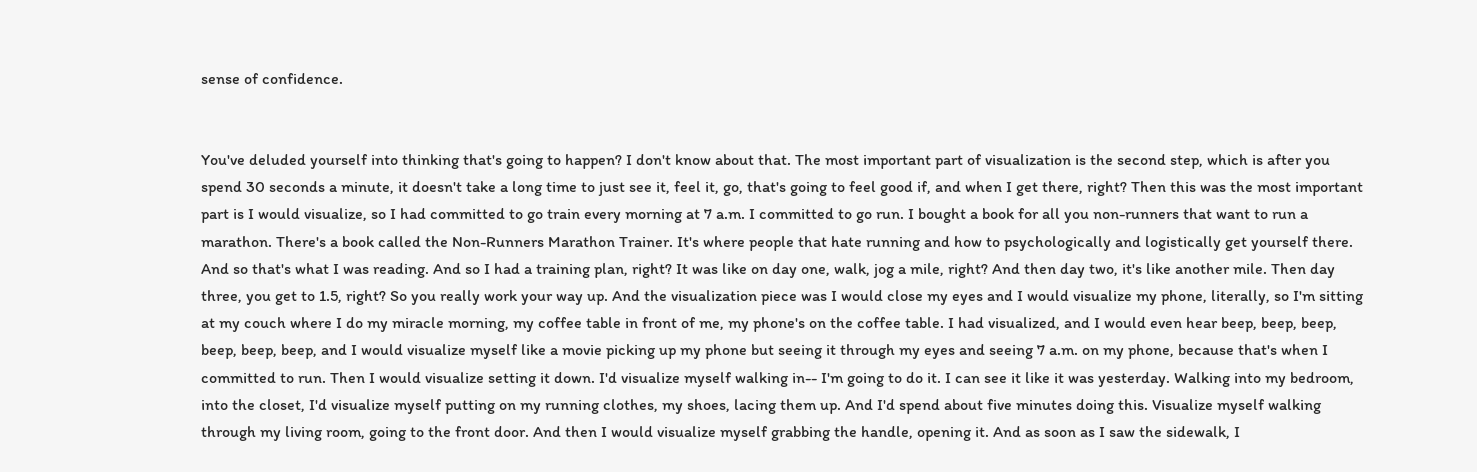sense of confidence.


You've deluded yourself into thinking that's going to happen? I don't know about that. The most important part of visualization is the second step, which is after you spend 30 seconds a minute, it doesn't take a long time to just see it, feel it, go, that's going to feel good if, and when I get there, right? Then this was the most important part is I would visualize, so I had committed to go train every morning at 7 a.m. I committed to go run. I bought a book for all you non-runners that want to run a marathon. There's a book called the Non-Runners Marathon Trainer. It's where people that hate running and how to psychologically and logistically get yourself there. And so that's what I was reading. And so I had a training plan, right? It was like on day one, walk, jog a mile, right? And then day two, it's like another mile. Then day three, you get to 1.5, right? So you really work your way up. And the visualization piece was I would close my eyes and I would visualize my phone, literally, so I'm sitting at my couch where I do my miracle morning, my coffee table in front of me, my phone's on the coffee table. I had visualized, and I would even hear beep, beep, beep, beep, beep, beep, and I would visualize myself like a movie picking up my phone but seeing it through my eyes and seeing 7 a.m. on my phone, because that's when I committed to run. Then I would visualize setting it down. I'd visualize myself walking in-- I'm going to do it. I can see it like it was yesterday. Walking into my bedroom, into the closet, I'd visualize myself putting on my running clothes, my shoes, lacing them up. And I'd spend about five minutes doing this. Visualize myself walking through my living room, going to the front door. And then I would visualize myself grabbing the handle, opening it. And as soon as I saw the sidewalk, I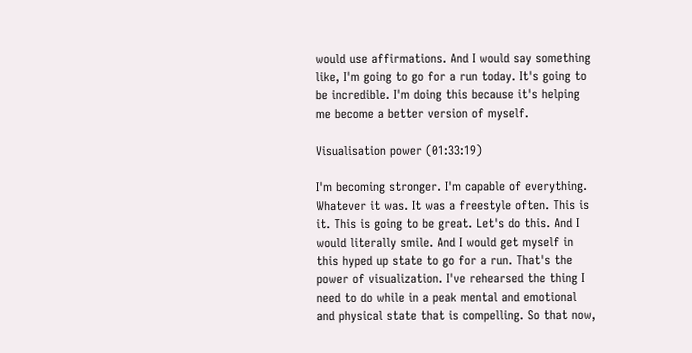would use affirmations. And I would say something like, I'm going to go for a run today. It's going to be incredible. I'm doing this because it's helping me become a better version of myself.

Visualisation power (01:33:19)

I'm becoming stronger. I'm capable of everything. Whatever it was. It was a freestyle often. This is it. This is going to be great. Let's do this. And I would literally smile. And I would get myself in this hyped up state to go for a run. That's the power of visualization. I've rehearsed the thing I need to do while in a peak mental and emotional and physical state that is compelling. So that now,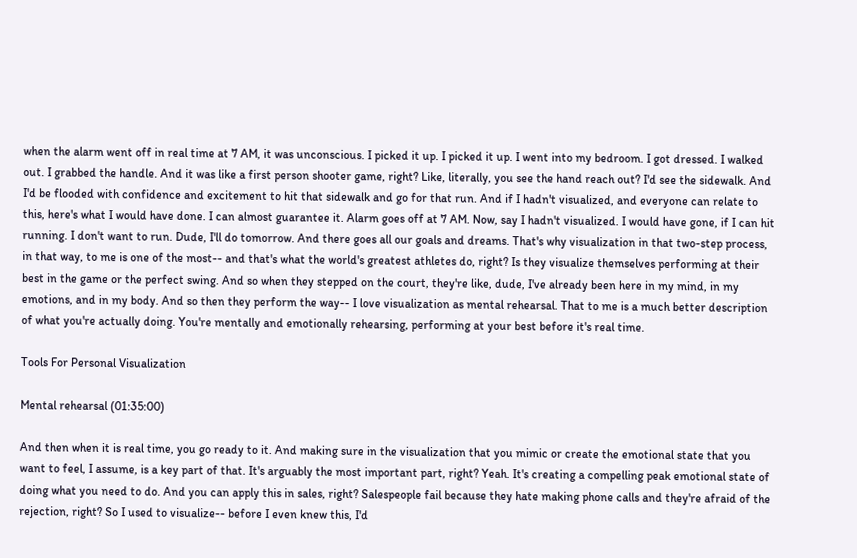when the alarm went off in real time at 7 AM, it was unconscious. I picked it up. I picked it up. I went into my bedroom. I got dressed. I walked out. I grabbed the handle. And it was like a first person shooter game, right? Like, literally, you see the hand reach out? I'd see the sidewalk. And I'd be flooded with confidence and excitement to hit that sidewalk and go for that run. And if I hadn't visualized, and everyone can relate to this, here's what I would have done. I can almost guarantee it. Alarm goes off at 7 AM. Now, say I hadn't visualized. I would have gone, if I can hit running. I don't want to run. Dude, I'll do tomorrow. And there goes all our goals and dreams. That's why visualization in that two-step process, in that way, to me is one of the most-- and that's what the world's greatest athletes do, right? Is they visualize themselves performing at their best in the game or the perfect swing. And so when they stepped on the court, they're like, dude, I've already been here in my mind, in my emotions, and in my body. And so then they perform the way-- I love visualization as mental rehearsal. That to me is a much better description of what you're actually doing. You're mentally and emotionally rehearsing, performing at your best before it's real time.

Tools For Personal Visualization

Mental rehearsal (01:35:00)

And then when it is real time, you go ready to it. And making sure in the visualization that you mimic or create the emotional state that you want to feel, I assume, is a key part of that. It's arguably the most important part, right? Yeah. It's creating a compelling peak emotional state of doing what you need to do. And you can apply this in sales, right? Salespeople fail because they hate making phone calls and they're afraid of the rejection, right? So I used to visualize-- before I even knew this, I'd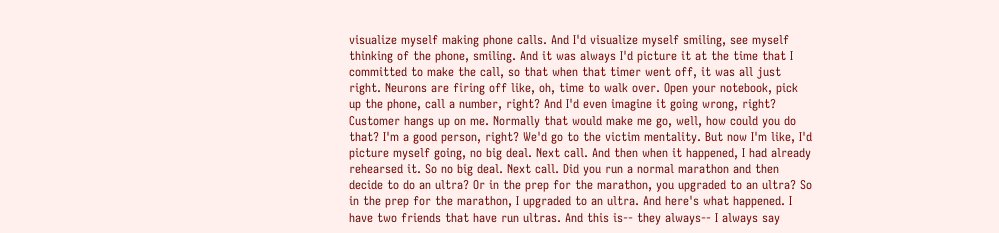visualize myself making phone calls. And I'd visualize myself smiling, see myself thinking of the phone, smiling. And it was always I'd picture it at the time that I committed to make the call, so that when that timer went off, it was all just right. Neurons are firing off like, oh, time to walk over. Open your notebook, pick up the phone, call a number, right? And I'd even imagine it going wrong, right? Customer hangs up on me. Normally that would make me go, well, how could you do that? I'm a good person, right? We'd go to the victim mentality. But now I'm like, I'd picture myself going, no big deal. Next call. And then when it happened, I had already rehearsed it. So no big deal. Next call. Did you run a normal marathon and then decide to do an ultra? Or in the prep for the marathon, you upgraded to an ultra? So in the prep for the marathon, I upgraded to an ultra. And here's what happened. I have two friends that have run ultras. And this is-- they always-- I always say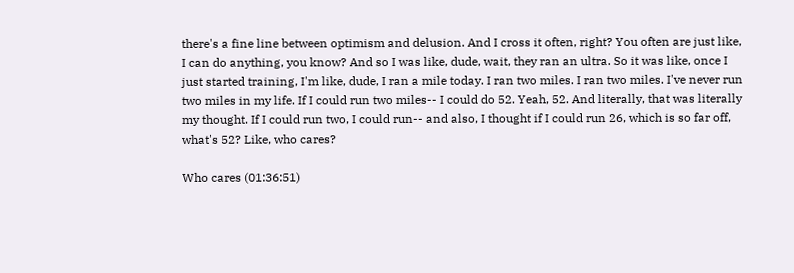there's a fine line between optimism and delusion. And I cross it often, right? You often are just like, I can do anything, you know? And so I was like, dude, wait, they ran an ultra. So it was like, once I just started training, I'm like, dude, I ran a mile today. I ran two miles. I ran two miles. I've never run two miles in my life. If I could run two miles-- I could do 52. Yeah, 52. And literally, that was literally my thought. If I could run two, I could run-- and also, I thought if I could run 26, which is so far off, what's 52? Like, who cares?

Who cares (01:36:51)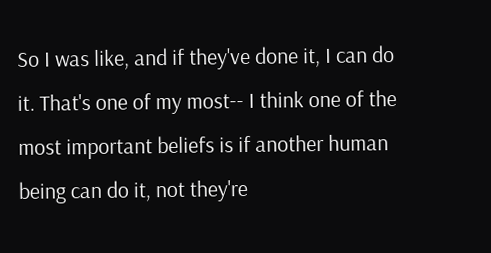So I was like, and if they've done it, I can do it. That's one of my most-- I think one of the most important beliefs is if another human being can do it, not they're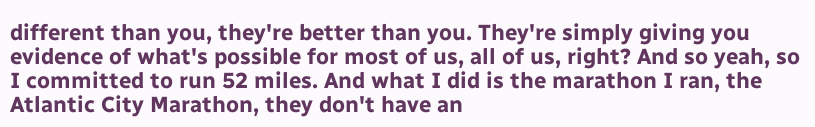different than you, they're better than you. They're simply giving you evidence of what's possible for most of us, all of us, right? And so yeah, so I committed to run 52 miles. And what I did is the marathon I ran, the Atlantic City Marathon, they don't have an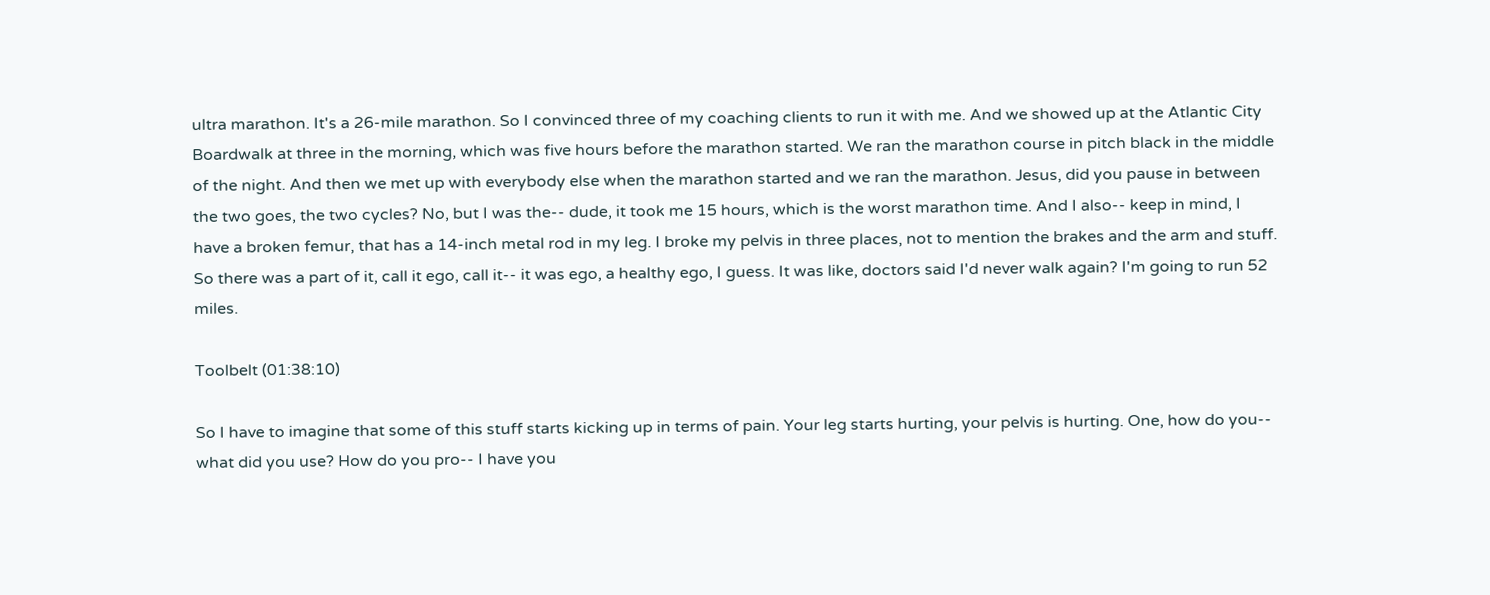ultra marathon. It's a 26-mile marathon. So I convinced three of my coaching clients to run it with me. And we showed up at the Atlantic City Boardwalk at three in the morning, which was five hours before the marathon started. We ran the marathon course in pitch black in the middle of the night. And then we met up with everybody else when the marathon started and we ran the marathon. Jesus, did you pause in between the two goes, the two cycles? No, but I was the-- dude, it took me 15 hours, which is the worst marathon time. And I also-- keep in mind, I have a broken femur, that has a 14-inch metal rod in my leg. I broke my pelvis in three places, not to mention the brakes and the arm and stuff. So there was a part of it, call it ego, call it-- it was ego, a healthy ego, I guess. It was like, doctors said I'd never walk again? I'm going to run 52 miles.

Toolbelt (01:38:10)

So I have to imagine that some of this stuff starts kicking up in terms of pain. Your leg starts hurting, your pelvis is hurting. One, how do you-- what did you use? How do you pro-- I have you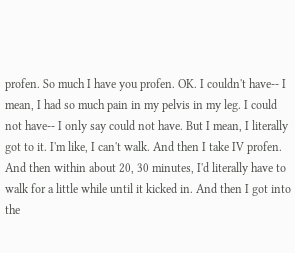profen. So much I have you profen. OK. I couldn't have-- I mean, I had so much pain in my pelvis in my leg. I could not have-- I only say could not have. But I mean, I literally got to it. I'm like, I can't walk. And then I take IV profen. And then within about 20, 30 minutes, I'd literally have to walk for a little while until it kicked in. And then I got into the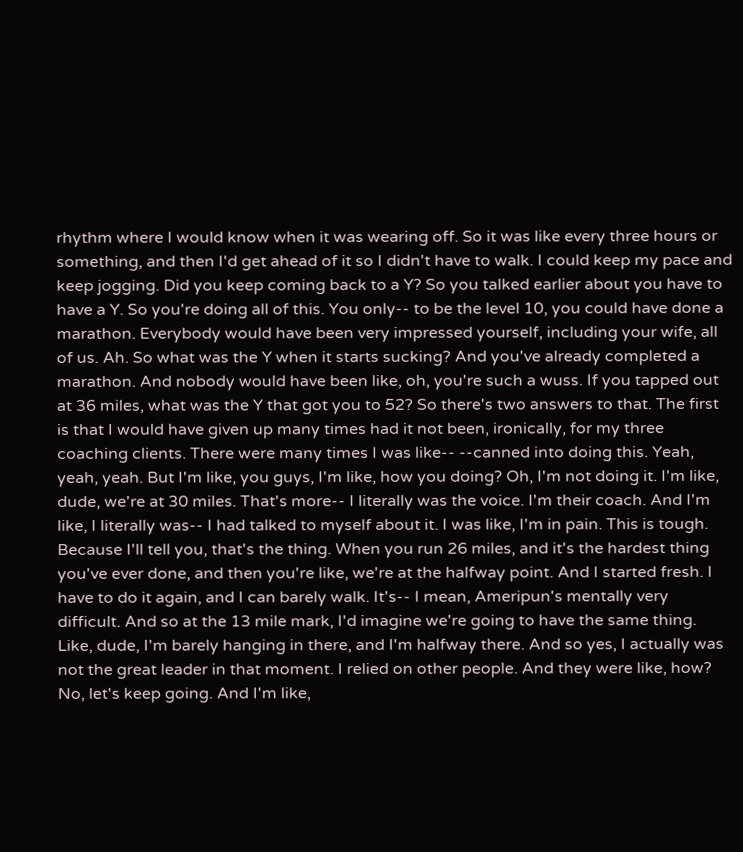rhythm where I would know when it was wearing off. So it was like every three hours or something, and then I'd get ahead of it so I didn't have to walk. I could keep my pace and keep jogging. Did you keep coming back to a Y? So you talked earlier about you have to have a Y. So you're doing all of this. You only-- to be the level 10, you could have done a marathon. Everybody would have been very impressed yourself, including your wife, all of us. Ah. So what was the Y when it starts sucking? And you've already completed a marathon. And nobody would have been like, oh, you're such a wuss. If you tapped out at 36 miles, what was the Y that got you to 52? So there's two answers to that. The first is that I would have given up many times had it not been, ironically, for my three coaching clients. There were many times I was like-- --canned into doing this. Yeah, yeah, yeah. But I'm like, you guys, I'm like, how you doing? Oh, I'm not doing it. I'm like, dude, we're at 30 miles. That's more-- I literally was the voice. I'm their coach. And I'm like, I literally was-- I had talked to myself about it. I was like, I'm in pain. This is tough. Because I'll tell you, that's the thing. When you run 26 miles, and it's the hardest thing you've ever done, and then you're like, we're at the halfway point. And I started fresh. I have to do it again, and I can barely walk. It's-- I mean, Ameripun's mentally very difficult. And so at the 13 mile mark, I'd imagine we're going to have the same thing. Like, dude, I'm barely hanging in there, and I'm halfway there. And so yes, I actually was not the great leader in that moment. I relied on other people. And they were like, how? No, let's keep going. And I'm like,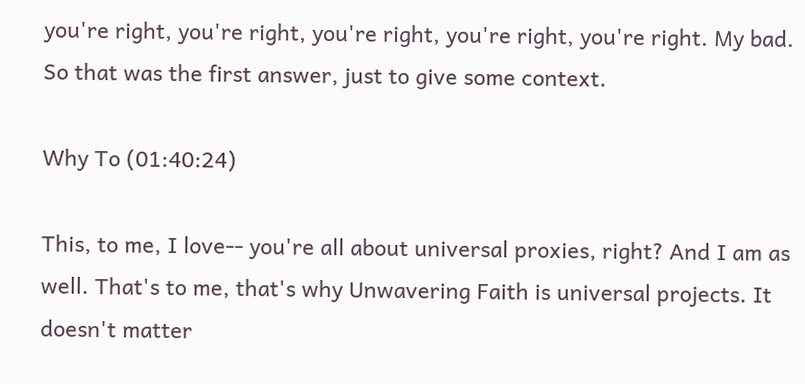you're right, you're right, you're right, you're right, you're right. My bad. So that was the first answer, just to give some context.

Why To (01:40:24)

This, to me, I love-- you're all about universal proxies, right? And I am as well. That's to me, that's why Unwavering Faith is universal projects. It doesn't matter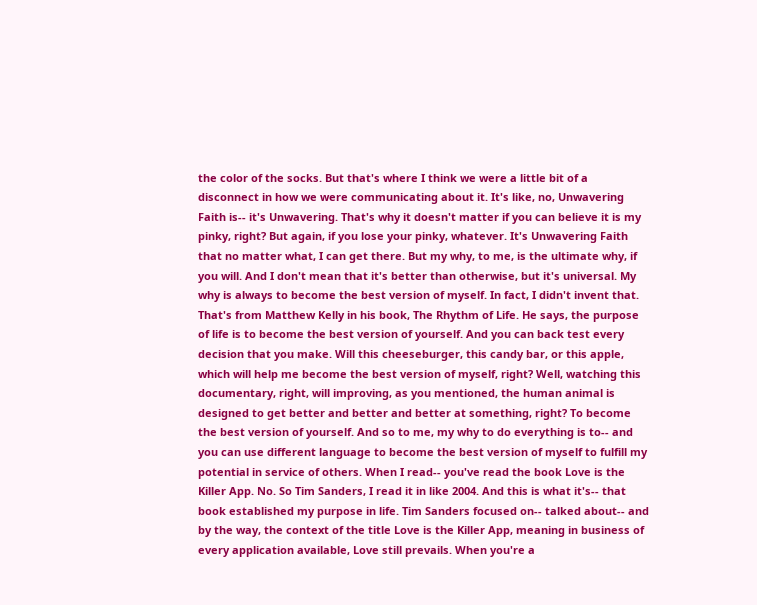the color of the socks. But that's where I think we were a little bit of a disconnect in how we were communicating about it. It's like, no, Unwavering Faith is-- it's Unwavering. That's why it doesn't matter if you can believe it is my pinky, right? But again, if you lose your pinky, whatever. It's Unwavering Faith that no matter what, I can get there. But my why, to me, is the ultimate why, if you will. And I don't mean that it's better than otherwise, but it's universal. My why is always to become the best version of myself. In fact, I didn't invent that. That's from Matthew Kelly in his book, The Rhythm of Life. He says, the purpose of life is to become the best version of yourself. And you can back test every decision that you make. Will this cheeseburger, this candy bar, or this apple, which will help me become the best version of myself, right? Well, watching this documentary, right, will improving, as you mentioned, the human animal is designed to get better and better and better at something, right? To become the best version of yourself. And so to me, my why to do everything is to-- and you can use different language to become the best version of myself to fulfill my potential in service of others. When I read-- you've read the book Love is the Killer App. No. So Tim Sanders, I read it in like 2004. And this is what it's-- that book established my purpose in life. Tim Sanders focused on-- talked about-- and by the way, the context of the title Love is the Killer App, meaning in business of every application available, Love still prevails. When you're a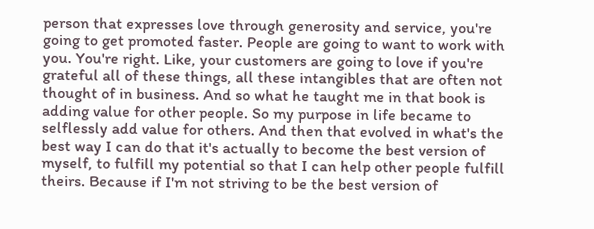person that expresses love through generosity and service, you're going to get promoted faster. People are going to want to work with you. You're right. Like, your customers are going to love if you're grateful all of these things, all these intangibles that are often not thought of in business. And so what he taught me in that book is adding value for other people. So my purpose in life became to selflessly add value for others. And then that evolved in what's the best way I can do that it's actually to become the best version of myself, to fulfill my potential so that I can help other people fulfill theirs. Because if I'm not striving to be the best version of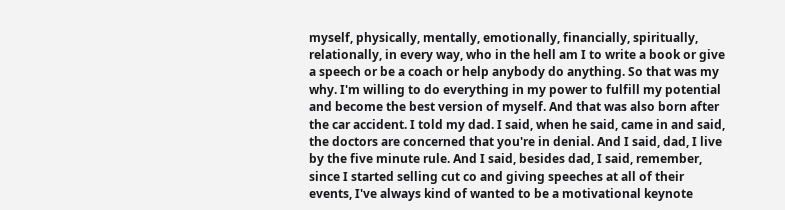myself, physically, mentally, emotionally, financially, spiritually, relationally, in every way, who in the hell am I to write a book or give a speech or be a coach or help anybody do anything. So that was my why. I'm willing to do everything in my power to fulfill my potential and become the best version of myself. And that was also born after the car accident. I told my dad. I said, when he said, came in and said, the doctors are concerned that you're in denial. And I said, dad, I live by the five minute rule. And I said, besides dad, I said, remember, since I started selling cut co and giving speeches at all of their events, I've always kind of wanted to be a motivational keynote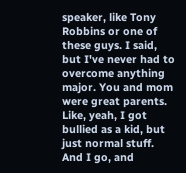speaker, like Tony Robbins or one of these guys. I said, but I've never had to overcome anything major. You and mom were great parents. Like, yeah, I got bullied as a kid, but just normal stuff. And I go, and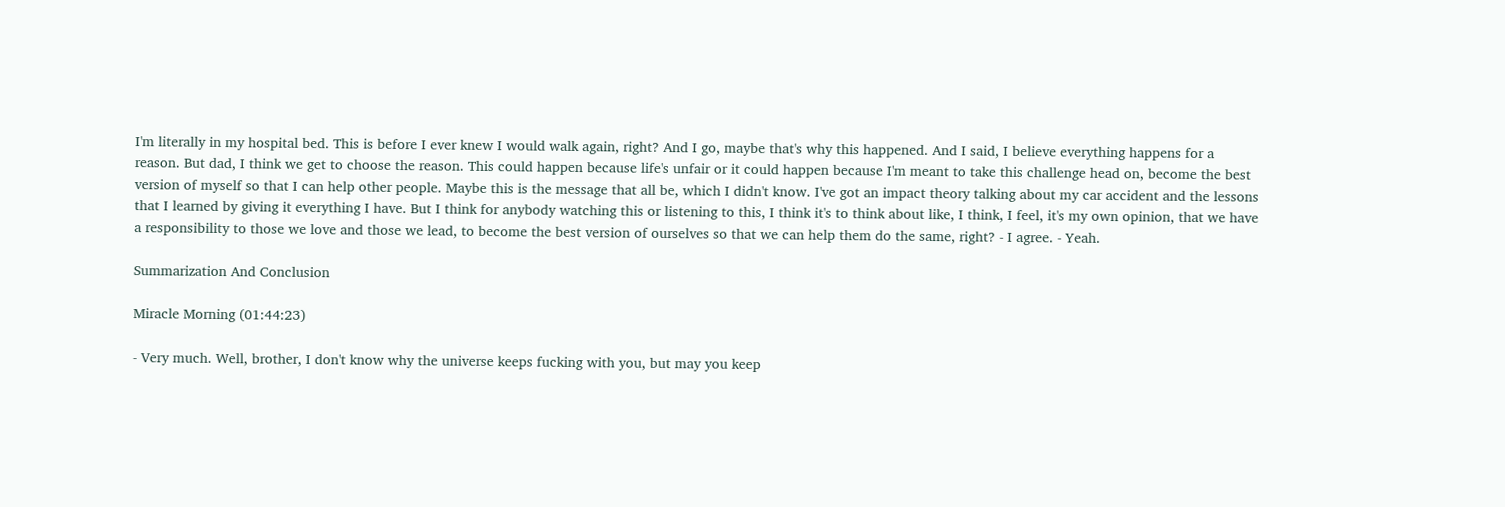I'm literally in my hospital bed. This is before I ever knew I would walk again, right? And I go, maybe that's why this happened. And I said, I believe everything happens for a reason. But dad, I think we get to choose the reason. This could happen because life's unfair or it could happen because I'm meant to take this challenge head on, become the best version of myself so that I can help other people. Maybe this is the message that all be, which I didn't know. I've got an impact theory talking about my car accident and the lessons that I learned by giving it everything I have. But I think for anybody watching this or listening to this, I think it's to think about like, I think, I feel, it's my own opinion, that we have a responsibility to those we love and those we lead, to become the best version of ourselves so that we can help them do the same, right? - I agree. - Yeah.

Summarization And Conclusion

Miracle Morning (01:44:23)

- Very much. Well, brother, I don't know why the universe keeps fucking with you, but may you keep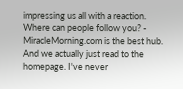impressing us all with a reaction. Where can people follow you? - MiracleMorning.com is the best hub. And we actually just read to the homepage. I've never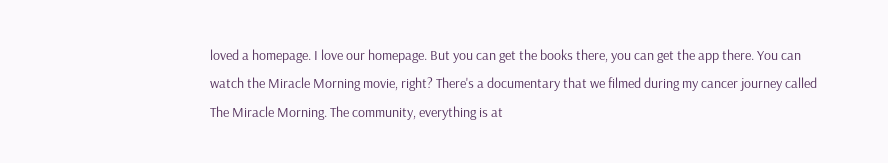loved a homepage. I love our homepage. But you can get the books there, you can get the app there. You can watch the Miracle Morning movie, right? There's a documentary that we filmed during my cancer journey called The Miracle Morning. The community, everything is at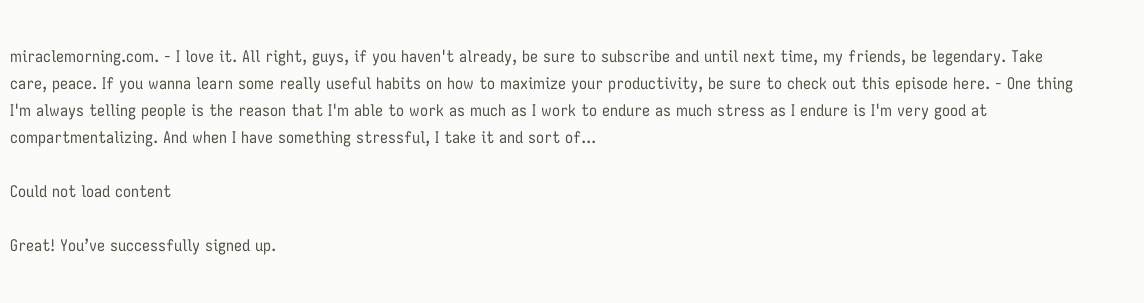miraclemorning.com. - I love it. All right, guys, if you haven't already, be sure to subscribe and until next time, my friends, be legendary. Take care, peace. If you wanna learn some really useful habits on how to maximize your productivity, be sure to check out this episode here. - One thing I'm always telling people is the reason that I'm able to work as much as I work to endure as much stress as I endure is I'm very good at compartmentalizing. And when I have something stressful, I take it and sort of...

Could not load content

Great! You’ve successfully signed up.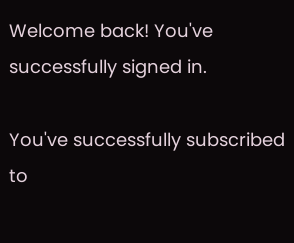Welcome back! You've successfully signed in.

You've successfully subscribed to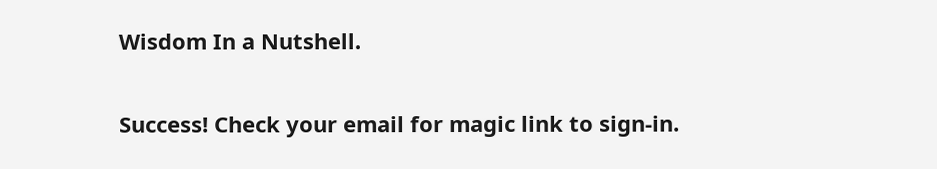Wisdom In a Nutshell.

Success! Check your email for magic link to sign-in.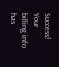Success! Your billing info has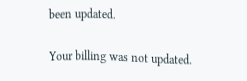been updated.

Your billing was not updated.